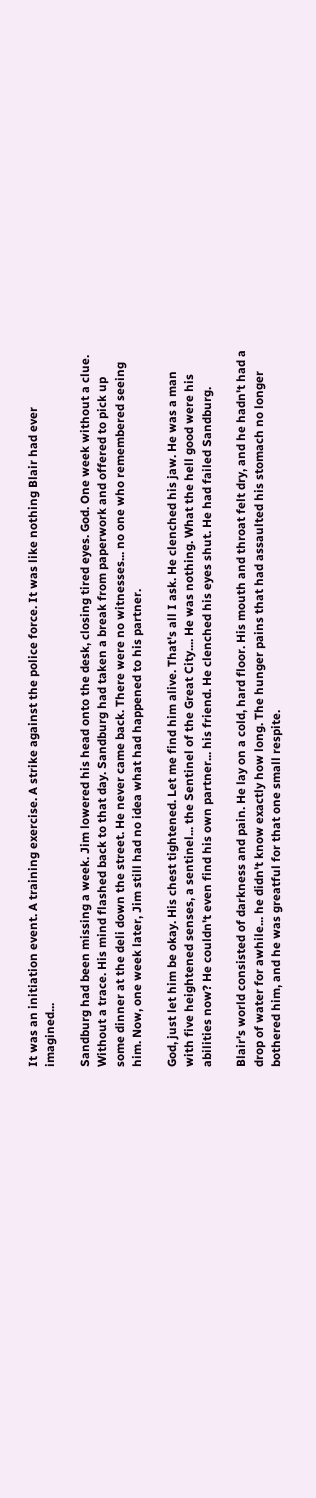It was an initiation event. A training exercise. A strike against the police force. It was like nothing Blair had ever imagined...

Sandburg had been missing a week. Jim lowered his head onto the desk, closing tired eyes. God. One week without a clue. Without a trace. His mind flashed back to that day. Sandburg had taken a break from paperwork and offered to pick up some dinner at the deli down the street. He never came back. There were no witnesses... no one who remembered seeing him. Now, one week later, Jim still had no idea what had happened to his partner.

God, just let him be okay. His chest tightened. Let me find him alive. That's all I ask. He clenched his jaw. He was a man with five heightened senses, a sentinel... the Sentinel of the Great City.... He was nothing. What the hell good were his abilities now? He couldn't even find his own partner... his friend. He clenched his eyes shut. He had failed Sandburg.

Blair's world consisted of darkness and pain. He lay on a cold, hard floor. His mouth and throat felt dry, and he hadn't had a drop of water for awhile... he didn't know exactly how long. The hunger pains that had assaulted his stomach no longer bothered him, and he was greatful for that one small respite.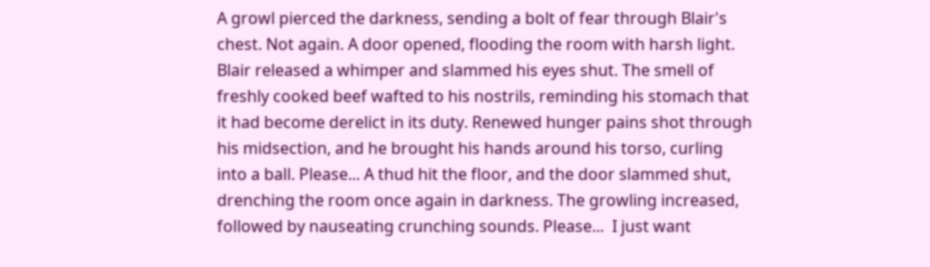A growl pierced the darkness, sending a bolt of fear through Blair's chest. Not again. A door opened, flooding the room with harsh light. Blair released a whimper and slammed his eyes shut. The smell of freshly cooked beef wafted to his nostrils, reminding his stomach that it had become derelict in its duty. Renewed hunger pains shot through his midsection, and he brought his hands around his torso, curling into a ball. Please... A thud hit the floor, and the door slammed shut, drenching the room once again in darkness. The growling increased, followed by nauseating crunching sounds. Please...  I just want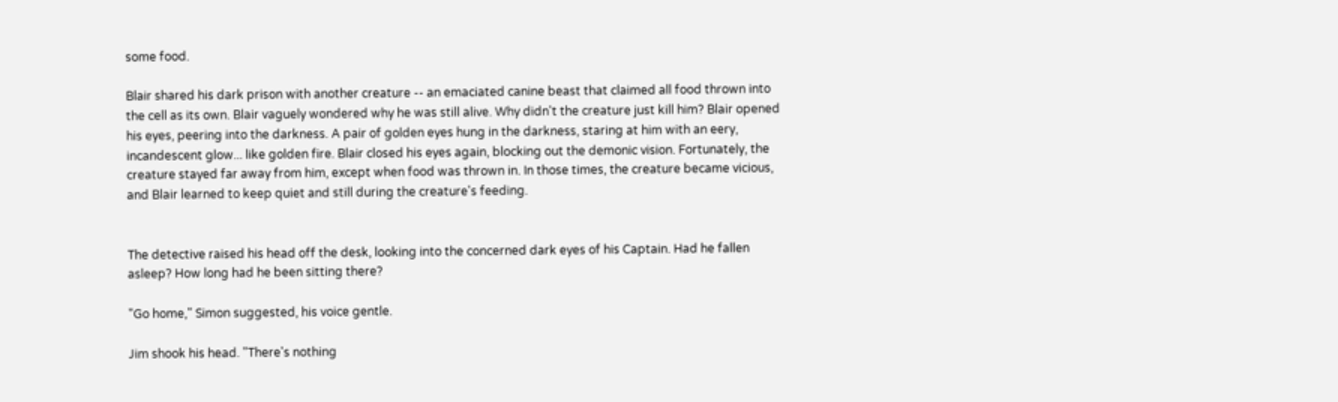some food.

Blair shared his dark prison with another creature -- an emaciated canine beast that claimed all food thrown into the cell as its own. Blair vaguely wondered why he was still alive. Why didn't the creature just kill him? Blair opened his eyes, peering into the darkness. A pair of golden eyes hung in the darkness, staring at him with an eery, incandescent glow... like golden fire. Blair closed his eyes again, blocking out the demonic vision. Fortunately, the creature stayed far away from him, except when food was thrown in. In those times, the creature became vicious, and Blair learned to keep quiet and still during the creature's feeding.


The detective raised his head off the desk, looking into the concerned dark eyes of his Captain. Had he fallen asleep? How long had he been sitting there?

"Go home," Simon suggested, his voice gentle.

Jim shook his head. "There's nothing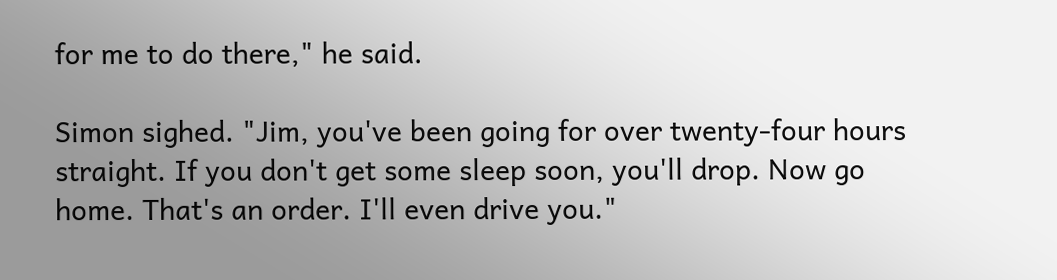for me to do there," he said.

Simon sighed. "Jim, you've been going for over twenty-four hours straight. If you don't get some sleep soon, you'll drop. Now go home. That's an order. I'll even drive you."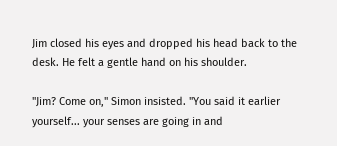Jim closed his eyes and dropped his head back to the desk. He felt a gentle hand on his shoulder.

"Jim? Come on," Simon insisted. "You said it earlier yourself... your senses are going in and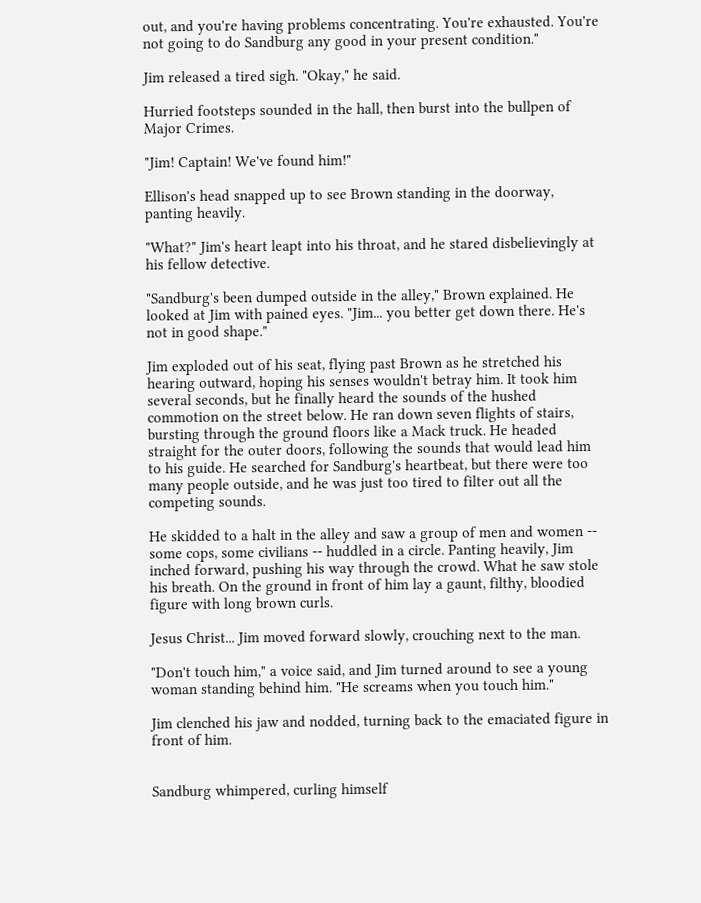out, and you're having problems concentrating. You're exhausted. You're not going to do Sandburg any good in your present condition."

Jim released a tired sigh. "Okay," he said.

Hurried footsteps sounded in the hall, then burst into the bullpen of Major Crimes.

"Jim! Captain! We've found him!"

Ellison's head snapped up to see Brown standing in the doorway, panting heavily.

"What?" Jim's heart leapt into his throat, and he stared disbelievingly at his fellow detective.

"Sandburg's been dumped outside in the alley," Brown explained. He looked at Jim with pained eyes. "Jim... you better get down there. He's not in good shape."

Jim exploded out of his seat, flying past Brown as he stretched his hearing outward, hoping his senses wouldn't betray him. It took him several seconds, but he finally heard the sounds of the hushed commotion on the street below. He ran down seven flights of stairs, bursting through the ground floors like a Mack truck. He headed straight for the outer doors, following the sounds that would lead him to his guide. He searched for Sandburg's heartbeat, but there were too many people outside, and he was just too tired to filter out all the competing sounds.

He skidded to a halt in the alley and saw a group of men and women -- some cops, some civilians -- huddled in a circle. Panting heavily, Jim inched forward, pushing his way through the crowd. What he saw stole his breath. On the ground in front of him lay a gaunt, filthy, bloodied figure with long brown curls.

Jesus Christ... Jim moved forward slowly, crouching next to the man.

"Don't touch him," a voice said, and Jim turned around to see a young woman standing behind him. "He screams when you touch him."

Jim clenched his jaw and nodded, turning back to the emaciated figure in front of him.


Sandburg whimpered, curling himself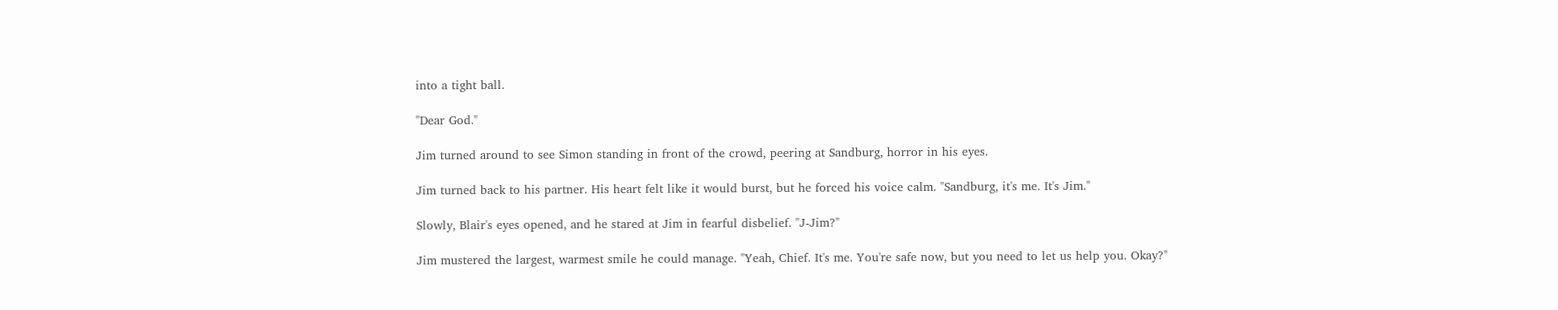into a tight ball.

"Dear God."

Jim turned around to see Simon standing in front of the crowd, peering at Sandburg, horror in his eyes.

Jim turned back to his partner. His heart felt like it would burst, but he forced his voice calm. "Sandburg, it's me. It's Jim."

Slowly, Blair's eyes opened, and he stared at Jim in fearful disbelief. "J-Jim?"

Jim mustered the largest, warmest smile he could manage. "Yeah, Chief. It's me. You're safe now, but you need to let us help you. Okay?"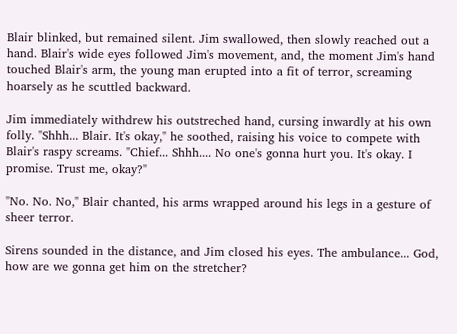Blair blinked, but remained silent. Jim swallowed, then slowly reached out a hand. Blair's wide eyes followed Jim's movement, and, the moment Jim's hand touched Blair's arm, the young man erupted into a fit of terror, screaming hoarsely as he scuttled backward.

Jim immediately withdrew his outstreched hand, cursing inwardly at his own folly. "Shhh... Blair. It's okay," he soothed, raising his voice to compete with Blair's raspy screams. "Chief... Shhh.... No one's gonna hurt you. It's okay. I promise. Trust me, okay?"

"No. No. No," Blair chanted, his arms wrapped around his legs in a gesture of sheer terror.

Sirens sounded in the distance, and Jim closed his eyes. The ambulance... God, how are we gonna get him on the stretcher?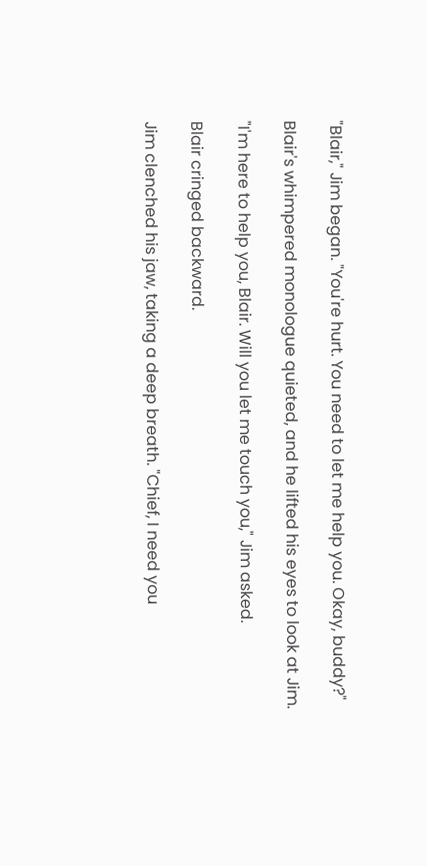"Blair," Jim began. "You're hurt. You need to let me help you. Okay, buddy?"

Blair's whimpered monologue quieted, and he lifted his eyes to look at Jim.

"I'm here to help you, Blair. Will you let me touch you," Jim asked.

Blair cringed backward.

Jim clenched his jaw, taking a deep breath. "Chief, I need you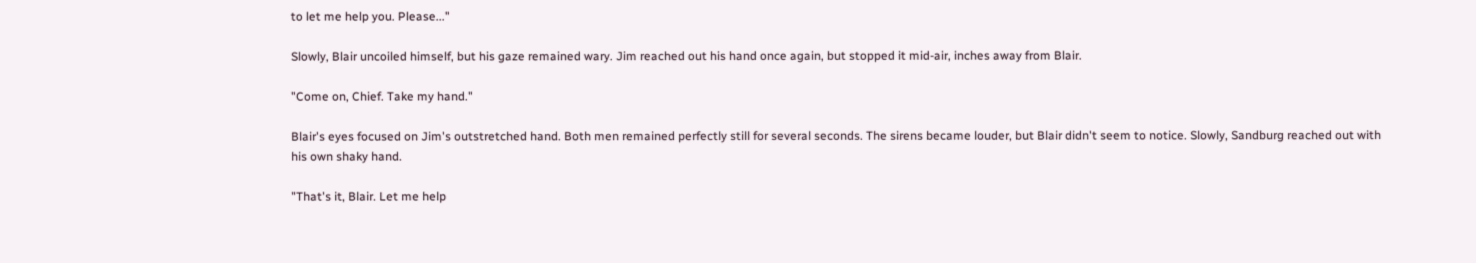to let me help you. Please..."

Slowly, Blair uncoiled himself, but his gaze remained wary. Jim reached out his hand once again, but stopped it mid-air, inches away from Blair.

"Come on, Chief. Take my hand."

Blair's eyes focused on Jim's outstretched hand. Both men remained perfectly still for several seconds. The sirens became louder, but Blair didn't seem to notice. Slowly, Sandburg reached out with his own shaky hand.

"That's it, Blair. Let me help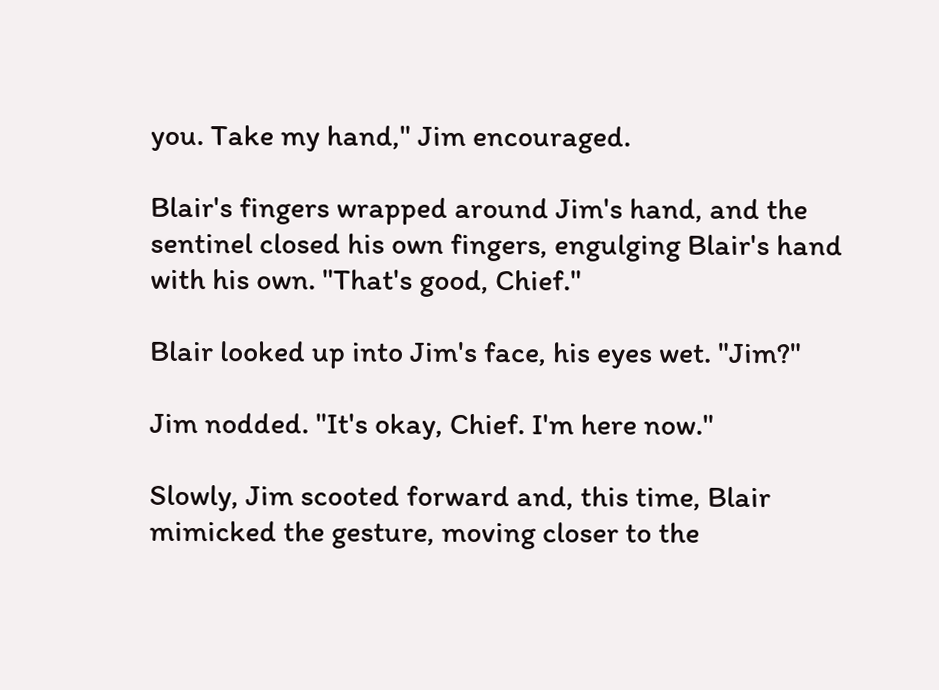you. Take my hand," Jim encouraged.

Blair's fingers wrapped around Jim's hand, and the sentinel closed his own fingers, engulging Blair's hand with his own. "That's good, Chief."

Blair looked up into Jim's face, his eyes wet. "Jim?"

Jim nodded. "It's okay, Chief. I'm here now."

Slowly, Jim scooted forward and, this time, Blair mimicked the gesture, moving closer to the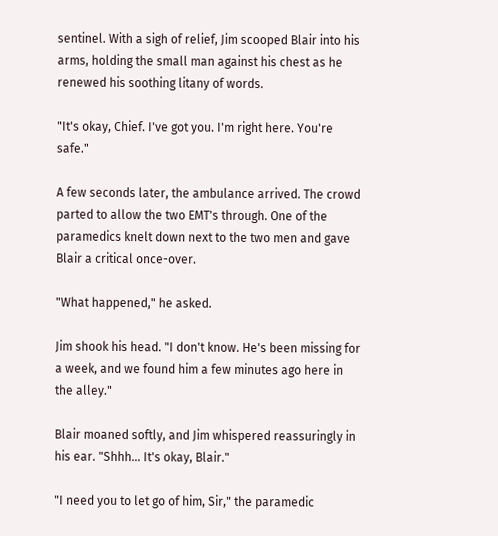sentinel. With a sigh of relief, Jim scooped Blair into his arms, holding the small man against his chest as he renewed his soothing litany of words.

"It's okay, Chief. I've got you. I'm right here. You're safe."

A few seconds later, the ambulance arrived. The crowd parted to allow the two EMT's through. One of the paramedics knelt down next to the two men and gave Blair a critical once-over.

"What happened," he asked.

Jim shook his head. "I don't know. He's been missing for a week, and we found him a few minutes ago here in the alley."

Blair moaned softly, and Jim whispered reassuringly in his ear. "Shhh... It's okay, Blair."

"I need you to let go of him, Sir," the paramedic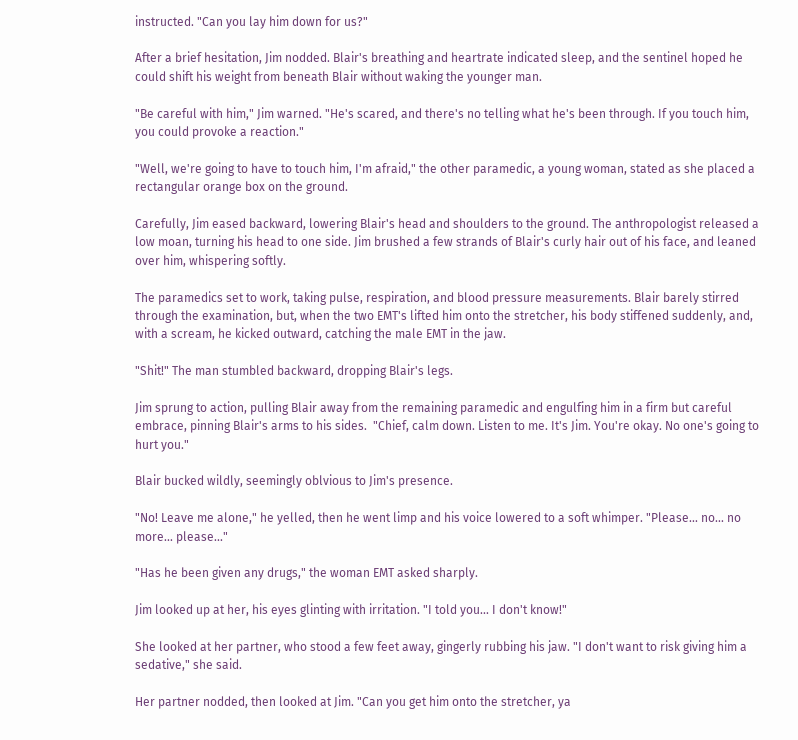instructed. "Can you lay him down for us?"

After a brief hesitation, Jim nodded. Blair's breathing and heartrate indicated sleep, and the sentinel hoped he could shift his weight from beneath Blair without waking the younger man.

"Be careful with him," Jim warned. "He's scared, and there's no telling what he's been through. If you touch him, you could provoke a reaction."

"Well, we're going to have to touch him, I'm afraid," the other paramedic, a young woman, stated as she placed a rectangular orange box on the ground.

Carefully, Jim eased backward, lowering Blair's head and shoulders to the ground. The anthropologist released a low moan, turning his head to one side. Jim brushed a few strands of Blair's curly hair out of his face, and leaned over him, whispering softly.

The paramedics set to work, taking pulse, respiration, and blood pressure measurements. Blair barely stirred through the examination, but, when the two EMT's lifted him onto the stretcher, his body stiffened suddenly, and, with a scream, he kicked outward, catching the male EMT in the jaw.

"Shit!" The man stumbled backward, dropping Blair's legs.

Jim sprung to action, pulling Blair away from the remaining paramedic and engulfing him in a firm but careful embrace, pinning Blair's arms to his sides.  "Chief, calm down. Listen to me. It's Jim. You're okay. No one's going to hurt you."

Blair bucked wildly, seemingly oblvious to Jim's presence.

"No! Leave me alone," he yelled, then he went limp and his voice lowered to a soft whimper. "Please... no... no more... please..."

"Has he been given any drugs," the woman EMT asked sharply.

Jim looked up at her, his eyes glinting with irritation. "I told you... I don't know!"

She looked at her partner, who stood a few feet away, gingerly rubbing his jaw. "I don't want to risk giving him a sedative," she said.

Her partner nodded, then looked at Jim. "Can you get him onto the stretcher, ya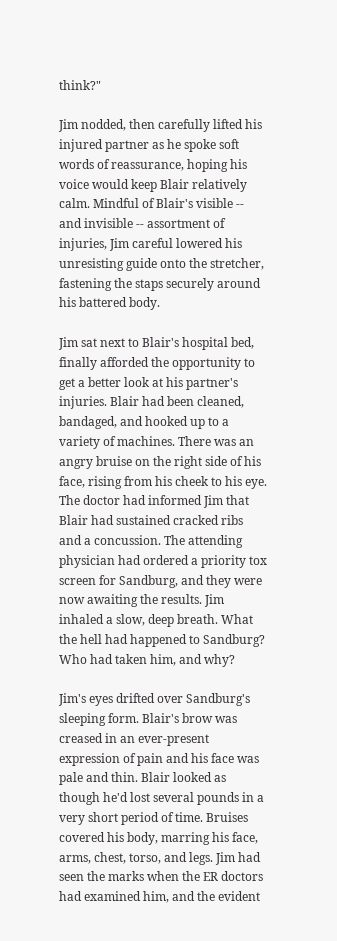think?"

Jim nodded, then carefully lifted his injured partner as he spoke soft words of reassurance, hoping his voice would keep Blair relatively calm. Mindful of Blair's visible -- and invisible -- assortment of injuries, Jim careful lowered his unresisting guide onto the stretcher, fastening the staps securely around his battered body.

Jim sat next to Blair's hospital bed, finally afforded the opportunity to get a better look at his partner's injuries. Blair had been cleaned, bandaged, and hooked up to a variety of machines. There was an angry bruise on the right side of his face, rising from his cheek to his eye. The doctor had informed Jim that Blair had sustained cracked ribs and a concussion. The attending physician had ordered a priority tox screen for Sandburg, and they were now awaiting the results. Jim inhaled a slow, deep breath. What the hell had happened to Sandburg? Who had taken him, and why?

Jim's eyes drifted over Sandburg's sleeping form. Blair's brow was creased in an ever-present expression of pain and his face was pale and thin. Blair looked as though he'd lost several pounds in a very short period of time. Bruises covered his body, marring his face, arms, chest, torso, and legs. Jim had seen the marks when the ER doctors had examined him, and the evident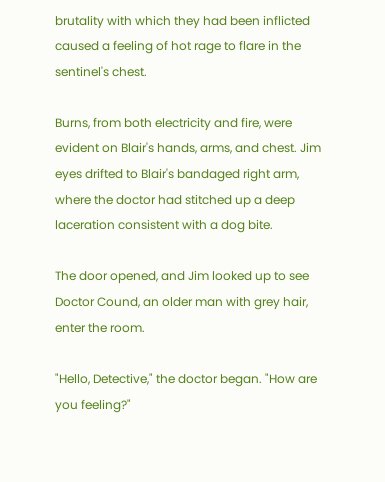brutality with which they had been inflicted caused a feeling of hot rage to flare in the sentinel's chest.

Burns, from both electricity and fire, were evident on Blair's hands, arms, and chest. Jim eyes drifted to Blair's bandaged right arm, where the doctor had stitched up a deep laceration consistent with a dog bite.

The door opened, and Jim looked up to see Doctor Cound, an older man with grey hair, enter the room.

"Hello, Detective," the doctor began. "How are you feeling?"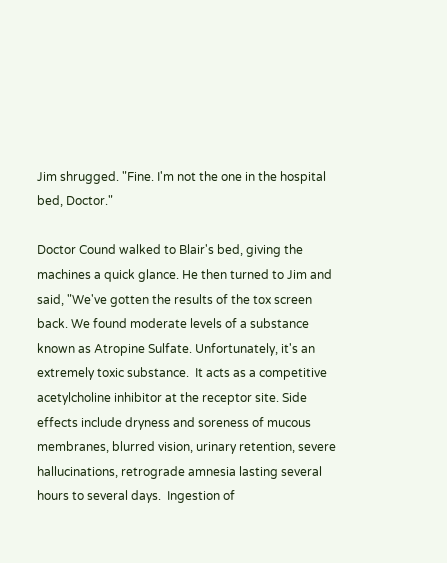Jim shrugged. "Fine. I'm not the one in the hospital bed, Doctor."

Doctor Cound walked to Blair's bed, giving the machines a quick glance. He then turned to Jim and said, "We've gotten the results of the tox screen back. We found moderate levels of a substance known as Atropine Sulfate. Unfortunately, it's an extremely toxic substance.  It acts as a competitive acetylcholine inhibitor at the receptor site. Side effects include dryness and soreness of mucous membranes, blurred vision, urinary retention, severe hallucinations, retrograde amnesia lasting several hours to several days.  Ingestion of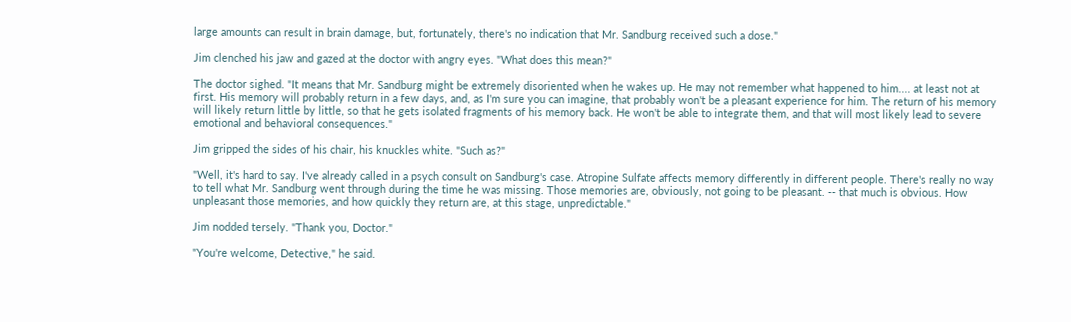large amounts can result in brain damage, but, fortunately, there's no indication that Mr. Sandburg received such a dose."

Jim clenched his jaw and gazed at the doctor with angry eyes. "What does this mean?"

The doctor sighed. "It means that Mr. Sandburg might be extremely disoriented when he wakes up. He may not remember what happened to him.... at least not at first. His memory will probably return in a few days, and, as I'm sure you can imagine, that probably won't be a pleasant experience for him. The return of his memory will likely return little by little, so that he gets isolated fragments of his memory back. He won't be able to integrate them, and that will most likely lead to severe emotional and behavioral consequences."

Jim gripped the sides of his chair, his knuckles white. "Such as?"

"Well, it's hard to say. I've already called in a psych consult on Sandburg's case. Atropine Sulfate affects memory differently in different people. There's really no way to tell what Mr. Sandburg went through during the time he was missing. Those memories are, obviously, not going to be pleasant. -- that much is obvious. How unpleasant those memories, and how quickly they return are, at this stage, unpredictable."

Jim nodded tersely. "Thank you, Doctor."

"You're welcome, Detective," he said.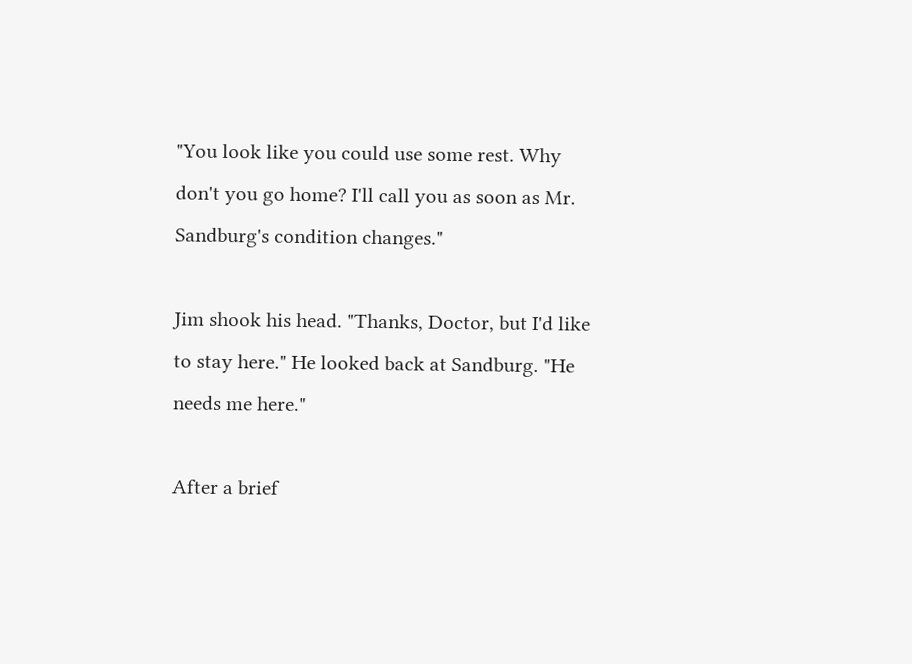"You look like you could use some rest. Why don't you go home? I'll call you as soon as Mr. Sandburg's condition changes."

Jim shook his head. "Thanks, Doctor, but I'd like to stay here." He looked back at Sandburg. "He needs me here."

After a brief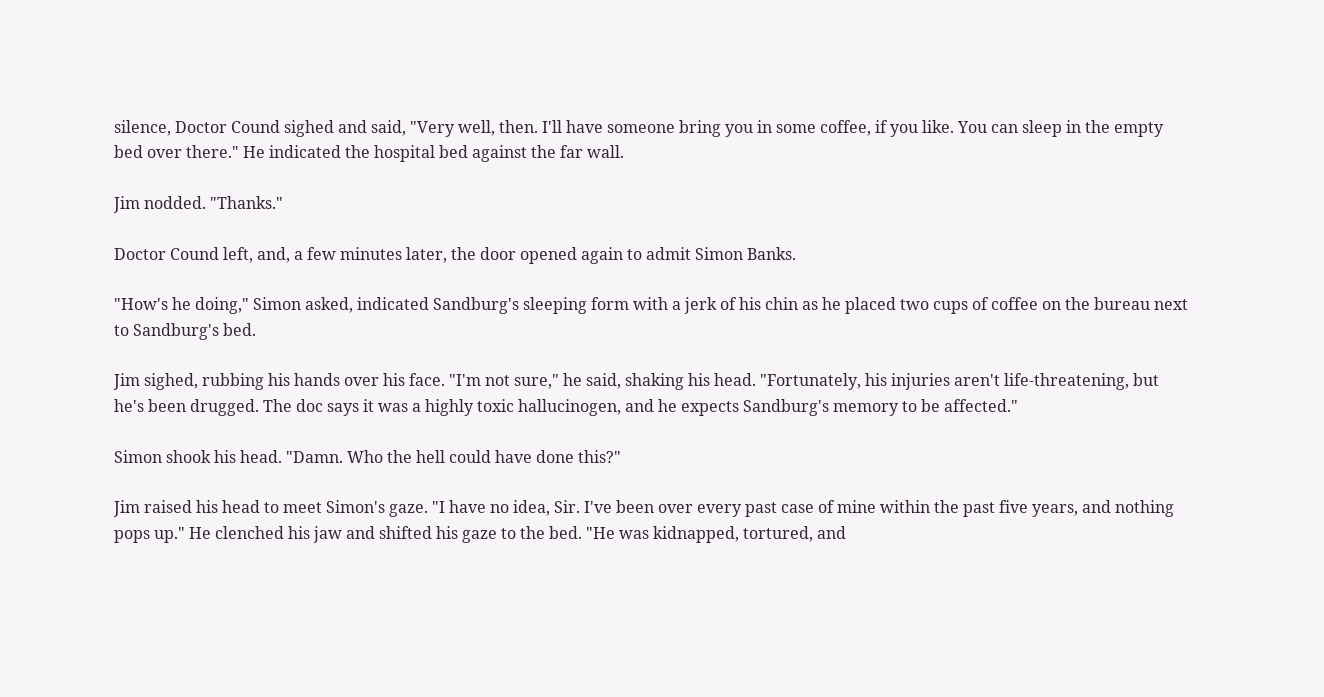silence, Doctor Cound sighed and said, "Very well, then. I'll have someone bring you in some coffee, if you like. You can sleep in the empty bed over there." He indicated the hospital bed against the far wall.

Jim nodded. "Thanks."

Doctor Cound left, and, a few minutes later, the door opened again to admit Simon Banks.

"How's he doing," Simon asked, indicated Sandburg's sleeping form with a jerk of his chin as he placed two cups of coffee on the bureau next to Sandburg's bed.

Jim sighed, rubbing his hands over his face. "I'm not sure," he said, shaking his head. "Fortunately, his injuries aren't life-threatening, but he's been drugged. The doc says it was a highly toxic hallucinogen, and he expects Sandburg's memory to be affected."

Simon shook his head. "Damn. Who the hell could have done this?"

Jim raised his head to meet Simon's gaze. "I have no idea, Sir. I've been over every past case of mine within the past five years, and nothing pops up." He clenched his jaw and shifted his gaze to the bed. "He was kidnapped, tortured, and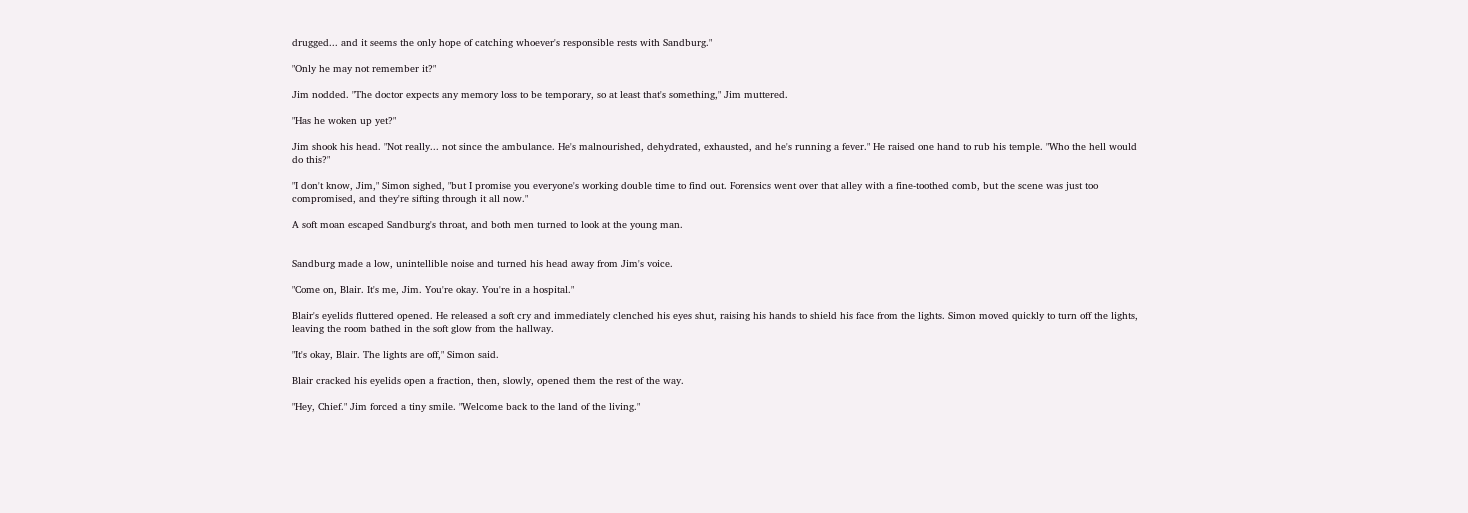drugged... and it seems the only hope of catching whoever's responsible rests with Sandburg."

"Only he may not remember it?"

Jim nodded. "The doctor expects any memory loss to be temporary, so at least that's something," Jim muttered.

"Has he woken up yet?"

Jim shook his head. "Not really... not since the ambulance. He's malnourished, dehydrated, exhausted, and he's running a fever." He raised one hand to rub his temple. "Who the hell would do this?"

"I don't know, Jim," Simon sighed, "but I promise you everyone's working double time to find out. Forensics went over that alley with a fine-toothed comb, but the scene was just too compromised, and they're sifting through it all now."

A soft moan escaped Sandburg's throat, and both men turned to look at the young man.


Sandburg made a low, unintellible noise and turned his head away from Jim's voice.

"Come on, Blair. It's me, Jim. You're okay. You're in a hospital."

Blair's eyelids fluttered opened. He released a soft cry and immediately clenched his eyes shut, raising his hands to shield his face from the lights. Simon moved quickly to turn off the lights, leaving the room bathed in the soft glow from the hallway.

"It's okay, Blair. The lights are off," Simon said.

Blair cracked his eyelids open a fraction, then, slowly, opened them the rest of the way.

"Hey, Chief." Jim forced a tiny smile. "Welcome back to the land of the living."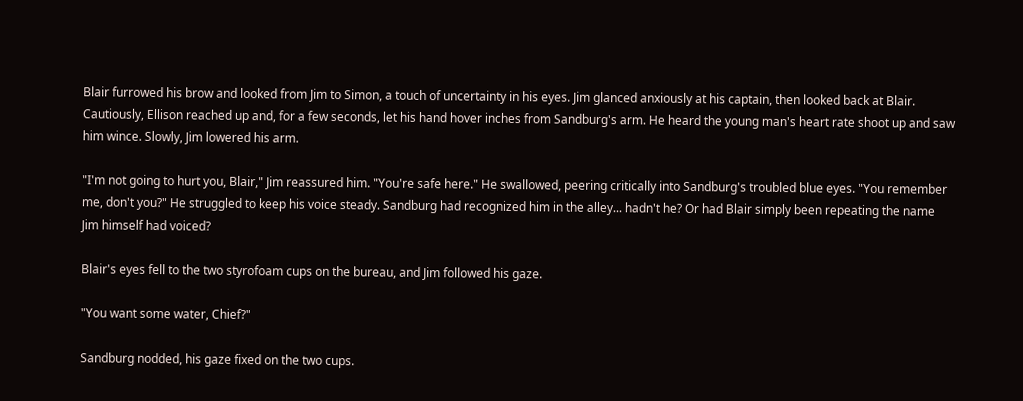Blair furrowed his brow and looked from Jim to Simon, a touch of uncertainty in his eyes. Jim glanced anxiously at his captain, then looked back at Blair. Cautiously, Ellison reached up and, for a few seconds, let his hand hover inches from Sandburg's arm. He heard the young man's heart rate shoot up and saw him wince. Slowly, Jim lowered his arm.

"I'm not going to hurt you, Blair," Jim reassured him. "You're safe here." He swallowed, peering critically into Sandburg's troubled blue eyes. "You remember me, don't you?" He struggled to keep his voice steady. Sandburg had recognized him in the alley... hadn't he? Or had Blair simply been repeating the name Jim himself had voiced?

Blair's eyes fell to the two styrofoam cups on the bureau, and Jim followed his gaze.

"You want some water, Chief?"

Sandburg nodded, his gaze fixed on the two cups.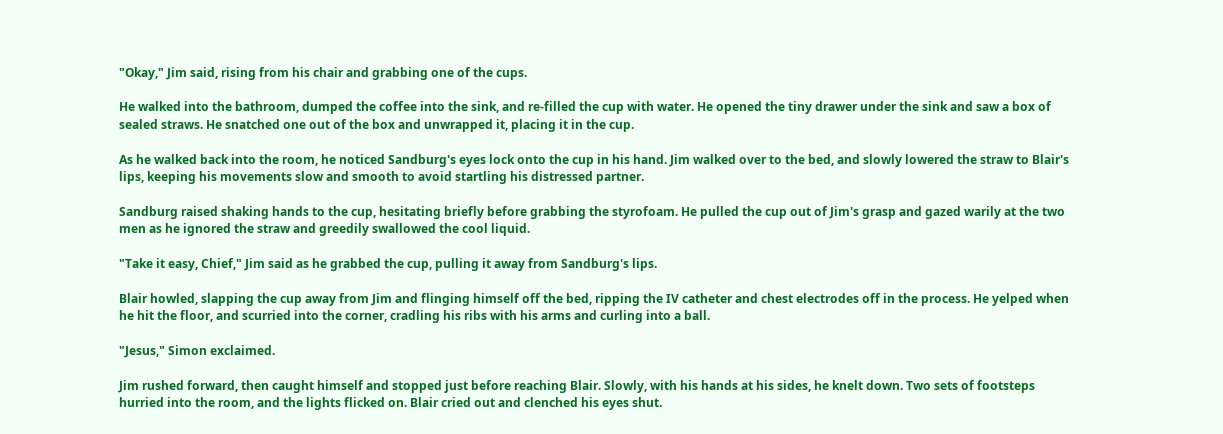"Okay," Jim said, rising from his chair and grabbing one of the cups.

He walked into the bathroom, dumped the coffee into the sink, and re-filled the cup with water. He opened the tiny drawer under the sink and saw a box of sealed straws. He snatched one out of the box and unwrapped it, placing it in the cup.

As he walked back into the room, he noticed Sandburg's eyes lock onto the cup in his hand. Jim walked over to the bed, and slowly lowered the straw to Blair's lips, keeping his movements slow and smooth to avoid startling his distressed partner.

Sandburg raised shaking hands to the cup, hesitating briefly before grabbing the styrofoam. He pulled the cup out of Jim's grasp and gazed warily at the two men as he ignored the straw and greedily swallowed the cool liquid.

"Take it easy, Chief," Jim said as he grabbed the cup, pulling it away from Sandburg's lips.

Blair howled, slapping the cup away from Jim and flinging himself off the bed, ripping the IV catheter and chest electrodes off in the process. He yelped when he hit the floor, and scurried into the corner, cradling his ribs with his arms and curling into a ball.

"Jesus," Simon exclaimed.

Jim rushed forward, then caught himself and stopped just before reaching Blair. Slowly, with his hands at his sides, he knelt down. Two sets of footsteps hurried into the room, and the lights flicked on. Blair cried out and clenched his eyes shut.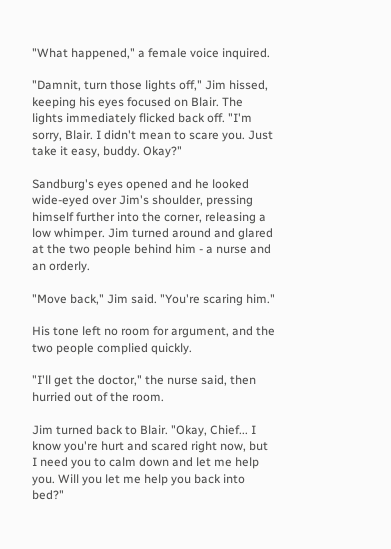"What happened," a female voice inquired.

"Damnit, turn those lights off," Jim hissed, keeping his eyes focused on Blair. The lights immediately flicked back off. "I'm sorry, Blair. I didn't mean to scare you. Just take it easy, buddy. Okay?"

Sandburg's eyes opened and he looked wide-eyed over Jim's shoulder, pressing himself further into the corner, releasing a low whimper. Jim turned around and glared at the two people behind him - a nurse and an orderly.

"Move back," Jim said. "You're scaring him."

His tone left no room for argument, and the two people complied quickly.

"I'll get the doctor," the nurse said, then hurried out of the room.

Jim turned back to Blair. "Okay, Chief... I know you're hurt and scared right now, but I need you to calm down and let me help you. Will you let me help you back into bed?"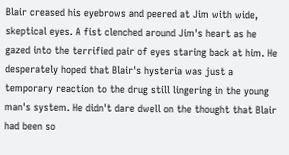Blair creased his eyebrows and peered at Jim with wide, skeptical eyes. A fist clenched around Jim's heart as he gazed into the terrified pair of eyes staring back at him. He desperately hoped that Blair's hysteria was just a temporary reaction to the drug still lingering in the young man's system. He didn't dare dwell on the thought that Blair had been so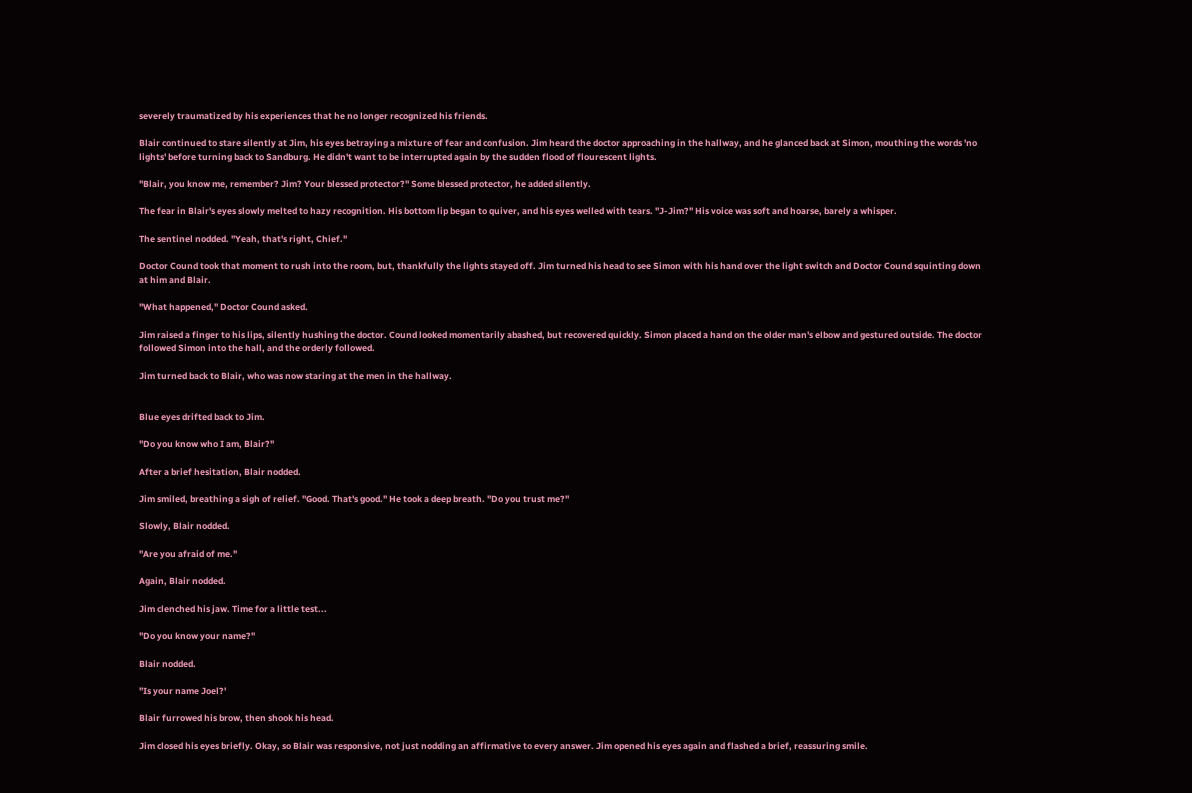severely traumatized by his experiences that he no longer recognized his friends.

Blair continued to stare silently at Jim, his eyes betraying a mixture of fear and confusion. Jim heard the doctor approaching in the hallway, and he glanced back at Simon, mouthing the words 'no lights' before turning back to Sandburg. He didn't want to be interrupted again by the sudden flood of flourescent lights.

"Blair, you know me, remember? Jim? Your blessed protector?" Some blessed protector, he added silently.

The fear in Blair's eyes slowly melted to hazy recognition. His bottom lip began to quiver, and his eyes welled with tears. "J-Jim?" His voice was soft and hoarse, barely a whisper.

The sentinel nodded. "Yeah, that's right, Chief."

Doctor Cound took that moment to rush into the room, but, thankfully the lights stayed off. Jim turned his head to see Simon with his hand over the light switch and Doctor Cound squinting down at him and Blair.

"What happened," Doctor Cound asked.

Jim raised a finger to his lips, silently hushing the doctor. Cound looked momentarily abashed, but recovered quickly. Simon placed a hand on the older man's elbow and gestured outside. The doctor followed Simon into the hall, and the orderly followed.

Jim turned back to Blair, who was now staring at the men in the hallway.


Blue eyes drifted back to Jim.

"Do you know who I am, Blair?"

After a brief hesitation, Blair nodded.

Jim smiled, breathing a sigh of relief. "Good. That's good." He took a deep breath. "Do you trust me?"

Slowly, Blair nodded.

"Are you afraid of me."

Again, Blair nodded.

Jim clenched his jaw. Time for a little test...

"Do you know your name?"

Blair nodded.

"Is your name Joel?'

Blair furrowed his brow, then shook his head.

Jim closed his eyes briefly. Okay, so Blair was responsive, not just nodding an affirmative to every answer. Jim opened his eyes again and flashed a brief, reassuring smile.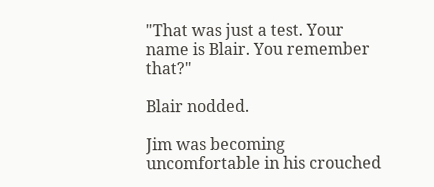"That was just a test. Your name is Blair. You remember that?"

Blair nodded.

Jim was becoming uncomfortable in his crouched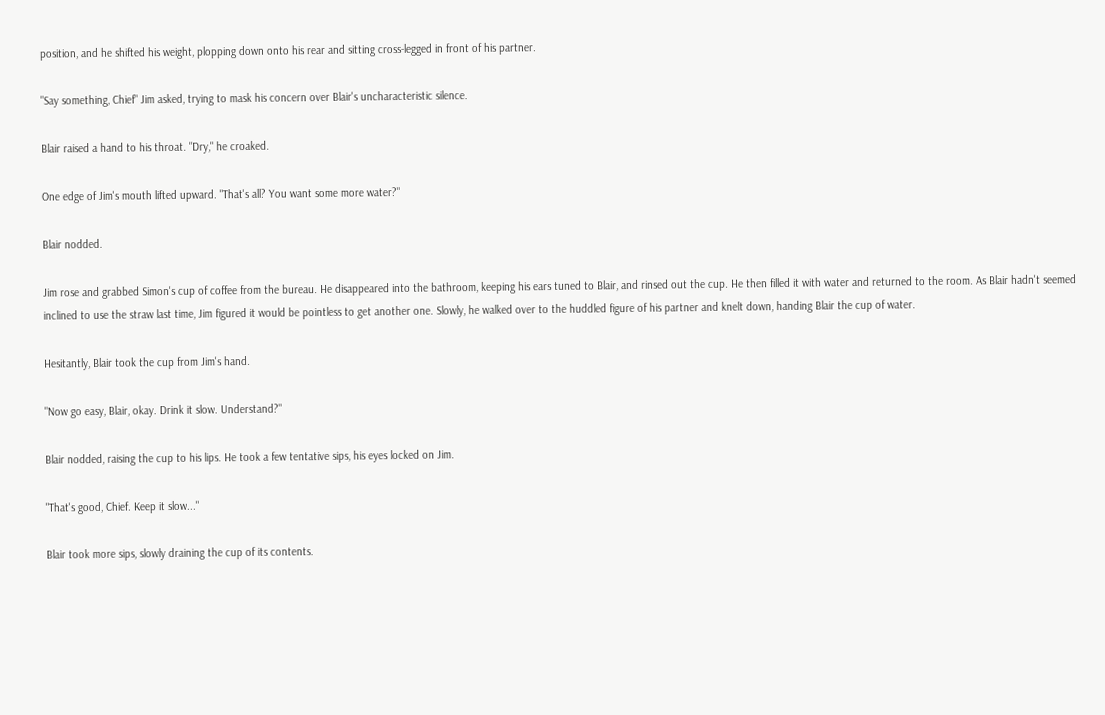position, and he shifted his weight, plopping down onto his rear and sitting cross-legged in front of his partner.

"Say something, Chief" Jim asked, trying to mask his concern over Blair's uncharacteristic silence.

Blair raised a hand to his throat. "Dry," he croaked.

One edge of Jim's mouth lifted upward. "That's all? You want some more water?"

Blair nodded.

Jim rose and grabbed Simon's cup of coffee from the bureau. He disappeared into the bathroom, keeping his ears tuned to Blair, and rinsed out the cup. He then filled it with water and returned to the room. As Blair hadn't seemed inclined to use the straw last time, Jim figured it would be pointless to get another one. Slowly, he walked over to the huddled figure of his partner and knelt down, handing Blair the cup of water.

Hesitantly, Blair took the cup from Jim's hand.

"Now go easy, Blair, okay. Drink it slow. Understand?"

Blair nodded, raising the cup to his lips. He took a few tentative sips, his eyes locked on Jim.

"That's good, Chief. Keep it slow..."

Blair took more sips, slowly draining the cup of its contents.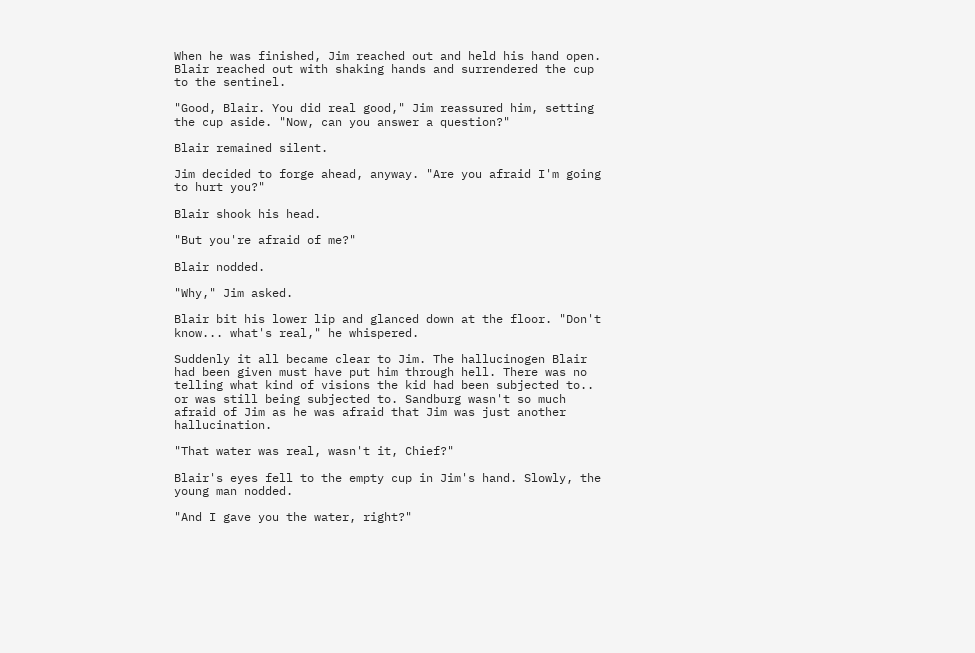When he was finished, Jim reached out and held his hand open. Blair reached out with shaking hands and surrendered the cup to the sentinel.

"Good, Blair. You did real good," Jim reassured him, setting the cup aside. "Now, can you answer a question?"

Blair remained silent.

Jim decided to forge ahead, anyway. "Are you afraid I'm going to hurt you?"

Blair shook his head.

"But you're afraid of me?"

Blair nodded.

"Why," Jim asked.

Blair bit his lower lip and glanced down at the floor. "Don't know... what's real," he whispered.

Suddenly it all became clear to Jim. The hallucinogen Blair had been given must have put him through hell. There was no telling what kind of visions the kid had been subjected to.. or was still being subjected to. Sandburg wasn't so much afraid of Jim as he was afraid that Jim was just another hallucination.

"That water was real, wasn't it, Chief?"

Blair's eyes fell to the empty cup in Jim's hand. Slowly, the young man nodded.

"And I gave you the water, right?"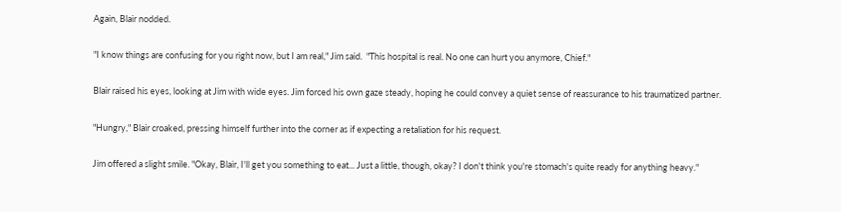Again, Blair nodded.

"I know things are confusing for you right now, but I am real," Jim said.  "This hospital is real. No one can hurt you anymore, Chief."

Blair raised his eyes, looking at Jim with wide eyes. Jim forced his own gaze steady, hoping he could convey a quiet sense of reassurance to his traumatized partner.

"Hungry," Blair croaked, pressing himself further into the corner as if expecting a retaliation for his request.

Jim offered a slight smile. "Okay, Blair, I'll get you something to eat... Just a little, though, okay? I don't think you're stomach's quite ready for anything heavy."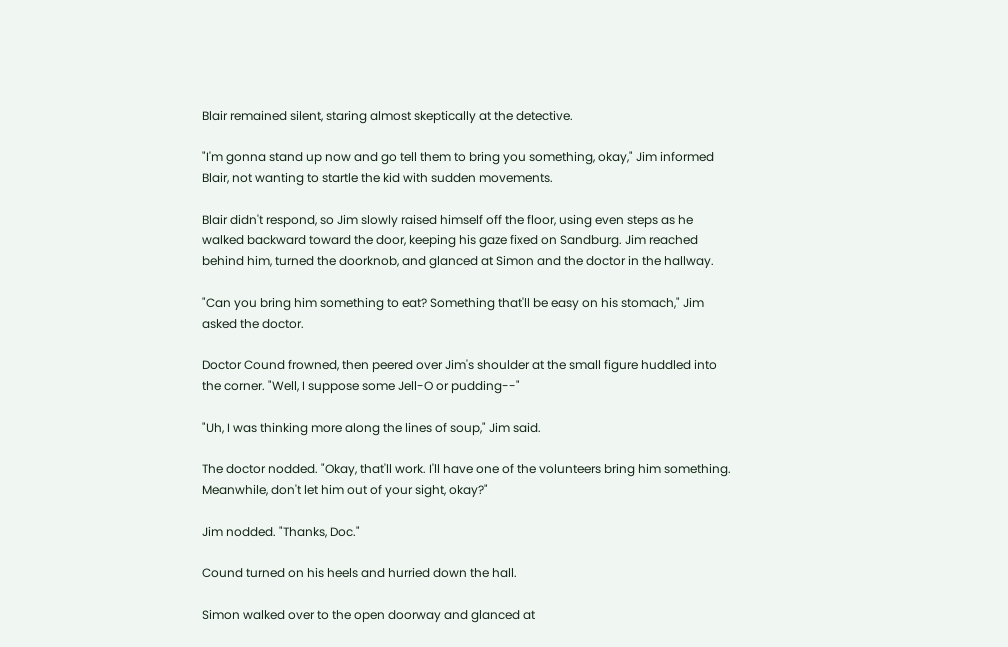Blair remained silent, staring almost skeptically at the detective.

"I'm gonna stand up now and go tell them to bring you something, okay," Jim informed Blair, not wanting to startle the kid with sudden movements.

Blair didn't respond, so Jim slowly raised himself off the floor, using even steps as he walked backward toward the door, keeping his gaze fixed on Sandburg. Jim reached behind him, turned the doorknob, and glanced at Simon and the doctor in the hallway.

"Can you bring him something to eat? Something that'll be easy on his stomach," Jim asked the doctor.

Doctor Cound frowned, then peered over Jim's shoulder at the small figure huddled into the corner. "Well, I suppose some Jell-O or pudding--"

"Uh, I was thinking more along the lines of soup," Jim said.

The doctor nodded. "Okay, that'll work. I'll have one of the volunteers bring him something. Meanwhile, don't let him out of your sight, okay?"

Jim nodded. "Thanks, Doc."

Cound turned on his heels and hurried down the hall.

Simon walked over to the open doorway and glanced at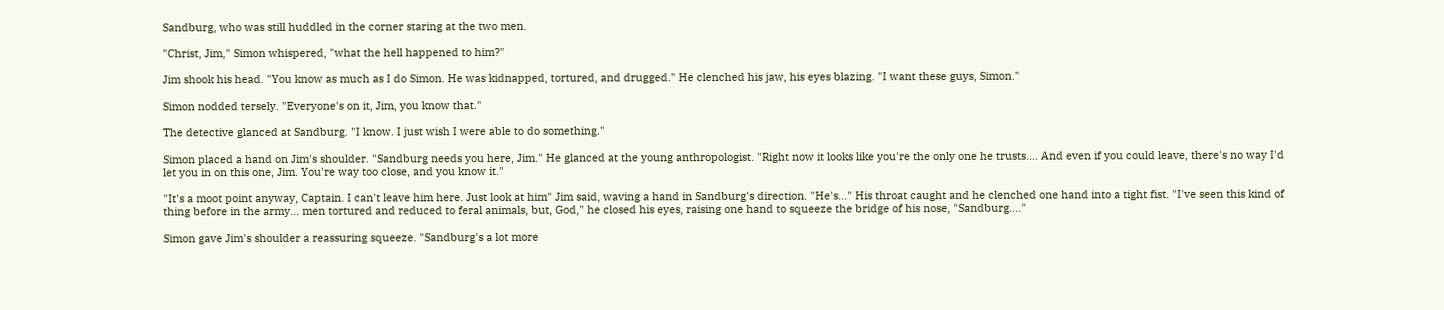Sandburg, who was still huddled in the corner staring at the two men.

"Christ, Jim," Simon whispered, "what the hell happened to him?"

Jim shook his head. "You know as much as I do Simon. He was kidnapped, tortured, and drugged." He clenched his jaw, his eyes blazing. "I want these guys, Simon."

Simon nodded tersely. "Everyone's on it, Jim, you know that."

The detective glanced at Sandburg. "I know. I just wish I were able to do something."

Simon placed a hand on Jim's shoulder. "Sandburg needs you here, Jim." He glanced at the young anthropologist. "Right now it looks like you're the only one he trusts.... And even if you could leave, there's no way I'd let you in on this one, Jim. You're way too close, and you know it."

"It's a moot point anyway, Captain. I can't leave him here. Just look at him" Jim said, waving a hand in Sandburg's direction. "He's..." His throat caught and he clenched one hand into a tight fist. "I've seen this kind of thing before in the army... men tortured and reduced to feral animals, but, God," he closed his eyes, raising one hand to squeeze the bridge of his nose, "Sandburg...."

Simon gave Jim's shoulder a reassuring squeeze. "Sandburg's a lot more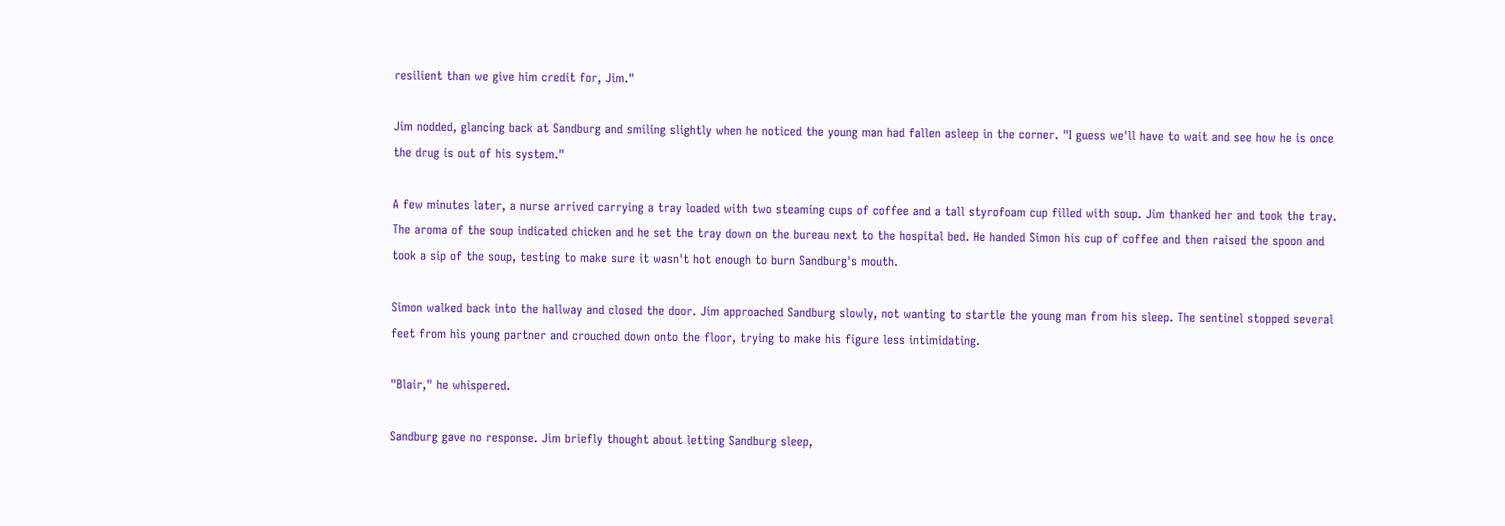resilient than we give him credit for, Jim."

Jim nodded, glancing back at Sandburg and smiling slightly when he noticed the young man had fallen asleep in the corner. "I guess we'll have to wait and see how he is once the drug is out of his system."

A few minutes later, a nurse arrived carrying a tray loaded with two steaming cups of coffee and a tall styrofoam cup filled with soup. Jim thanked her and took the tray. The aroma of the soup indicated chicken and he set the tray down on the bureau next to the hospital bed. He handed Simon his cup of coffee and then raised the spoon and took a sip of the soup, testing to make sure it wasn't hot enough to burn Sandburg's mouth.

Simon walked back into the hallway and closed the door. Jim approached Sandburg slowly, not wanting to startle the young man from his sleep. The sentinel stopped several feet from his young partner and crouched down onto the floor, trying to make his figure less intimidating.

"Blair," he whispered.

Sandburg gave no response. Jim briefly thought about letting Sandburg sleep,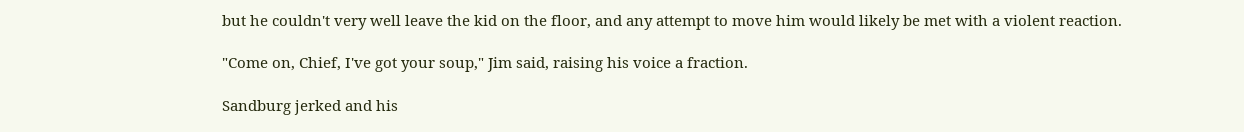but he couldn't very well leave the kid on the floor, and any attempt to move him would likely be met with a violent reaction.

"Come on, Chief, I've got your soup," Jim said, raising his voice a fraction.

Sandburg jerked and his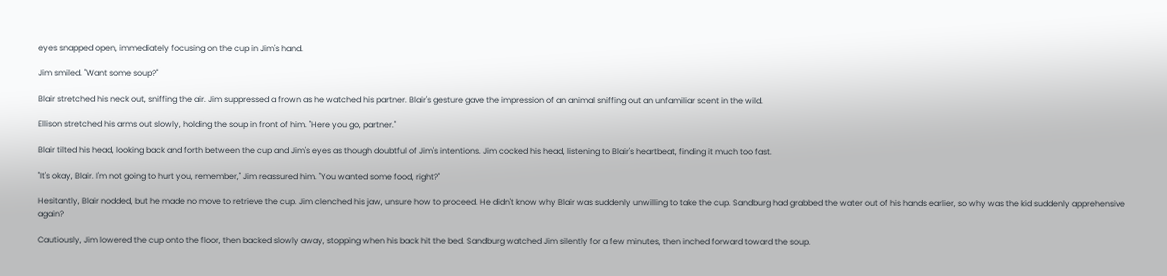eyes snapped open, immediately focusing on the cup in Jim's hand.

Jim smiled. "Want some soup?"

Blair stretched his neck out, sniffing the air. Jim suppressed a frown as he watched his partner. Blair's gesture gave the impression of an animal sniffing out an unfamiliar scent in the wild.

Ellison stretched his arms out slowly, holding the soup in front of him. "Here you go, partner."

Blair tilted his head, looking back and forth between the cup and Jim's eyes as though doubtful of Jim's intentions. Jim cocked his head, listening to Blair's heartbeat, finding it much too fast.

"It's okay, Blair. I'm not going to hurt you, remember," Jim reassured him. "You wanted some food, right?"

Hesitantly, Blair nodded, but he made no move to retrieve the cup. Jim clenched his jaw, unsure how to proceed. He didn't know why Blair was suddenly unwilling to take the cup. Sandburg had grabbed the water out of his hands earlier, so why was the kid suddenly apprehensive again?

Cautiously, Jim lowered the cup onto the floor, then backed slowly away, stopping when his back hit the bed. Sandburg watched Jim silently for a few minutes, then inched forward toward the soup.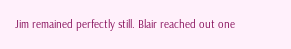Jim remained perfectly still. Blair reached out one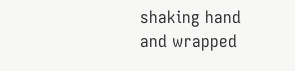shaking hand and wrapped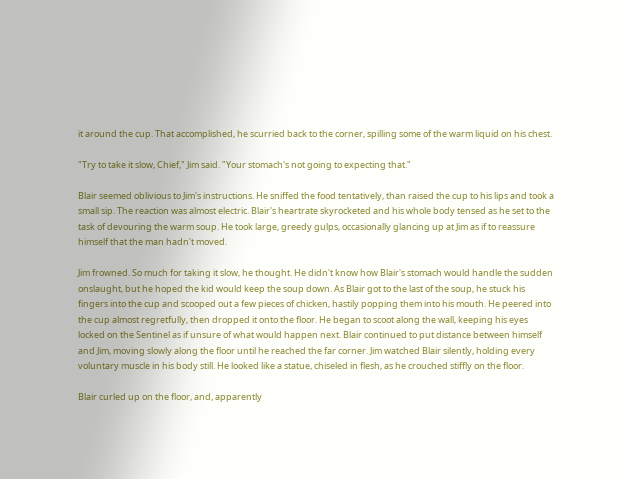it around the cup. That accomplished, he scurried back to the corner, spilling some of the warm liquid on his chest.

"Try to take it slow, Chief," Jim said. "Your stomach's not going to expecting that."

Blair seemed oblivious to Jim's instructions. He sniffed the food tentatively, than raised the cup to his lips and took a small sip. The reaction was almost electric. Blair's heartrate skyrocketed and his whole body tensed as he set to the task of devouring the warm soup. He took large, greedy gulps, occasionally glancing up at Jim as if to reassure himself that the man hadn't moved.

Jim frowned. So much for taking it slow, he thought. He didn't know how Blair's stomach would handle the sudden onslaught, but he hoped the kid would keep the soup down. As Blair got to the last of the soup, he stuck his fingers into the cup and scooped out a few pieces of chicken, hastily popping them into his mouth. He peered into the cup almost regretfully, then dropped it onto the floor. He began to scoot along the wall, keeping his eyes locked on the Sentinel as if unsure of what would happen next. Blair continued to put distance between himself and Jim, moving slowly along the floor until he reached the far corner. Jim watched Blair silently, holding every voluntary muscle in his body still. He looked like a statue, chiseled in flesh, as he crouched stiffly on the floor.

Blair curled up on the floor, and, apparently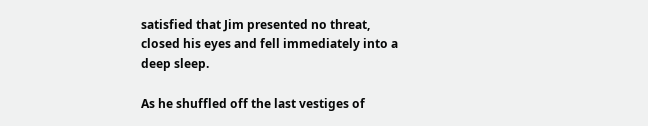satisfied that Jim presented no threat, closed his eyes and fell immediately into a deep sleep.

As he shuffled off the last vestiges of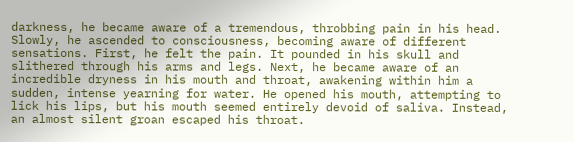darkness, he became aware of a tremendous, throbbing pain in his head. Slowly, he ascended to consciousness, becoming aware of different sensations. First, he felt the pain. It pounded in his skull and slithered through his arms and legs. Next, he became aware of an incredible dryness in his mouth and throat, awakening within him a sudden, intense yearning for water. He opened his mouth, attempting to lick his lips, but his mouth seemed entirely devoid of saliva. Instead, an almost silent groan escaped his throat.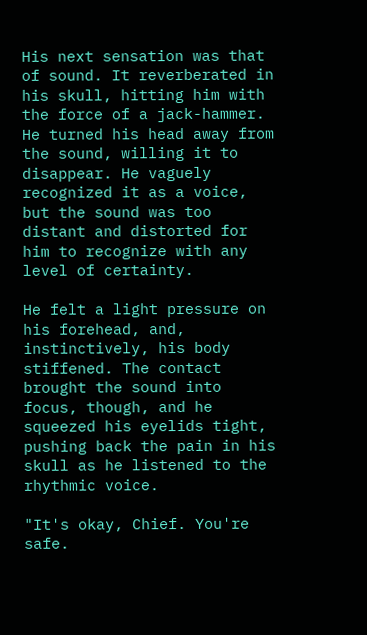His next sensation was that of sound. It reverberated in his skull, hitting him with the force of a jack-hammer. He turned his head away from the sound, willing it to disappear. He vaguely recognized it as a voice, but the sound was too distant and distorted for him to recognize with any level of certainty.

He felt a light pressure on his forehead, and, instinctively, his body stiffened. The contact brought the sound into focus, though, and he squeezed his eyelids tight, pushing back the pain in his skull as he listened to the rhythmic voice.

"It's okay, Chief. You're safe.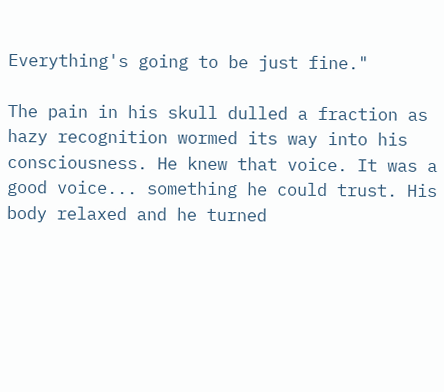Everything's going to be just fine."

The pain in his skull dulled a fraction as hazy recognition wormed its way into his consciousness. He knew that voice. It was a good voice... something he could trust. His body relaxed and he turned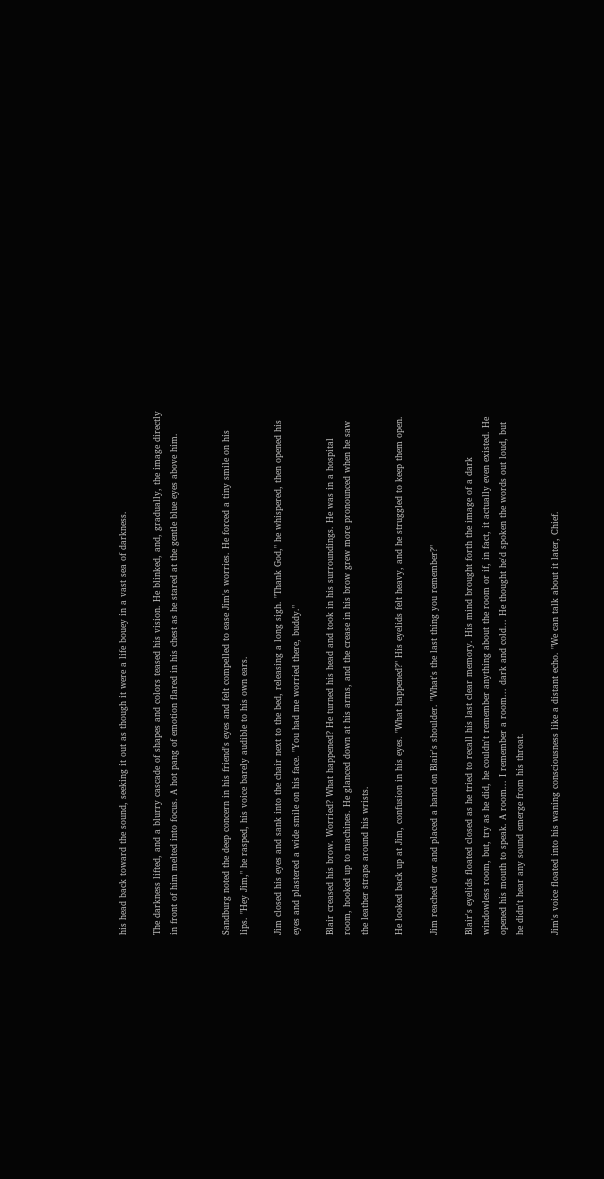his head back toward the sound, seeking it out as though it were a life bouey in a vast sea of darkness.

The darkness lifted, and a blurry cascade of shapes and colors teased his vision. He blinked, and, gradually, the image directly in front of him melted into focus. A hot pang of emotion flared in his chest as he stared at the gentle blue eyes above him.


Sandburg noted the deep concern in his friend's eyes and felt compelled to ease Jim's worries. He forced a tiny smile on his lips. "Hey Jim," he rasped, his voice barely audible to his own ears.

Jim closed his eyes and sank into the chair next to the bed, releasing a long sigh. "Thank God," he whispered, then opened his eyes and plastered a wide smile on his face. "You had me worried there, buddy."

Blair creased his brow. Worried? What happened? He turned his head and took in his surroundings. He was in a hospital room, hooked up to machines. He glanced down at his arms, and the crease in his brow grew more pronounced when he saw the leather straps around his wrists.

He looked back up at Jim, confusion in his eyes. "What happened?" His eyelids felt heavy, and he struggled to keep them open.

Jim reached over and placed a hand on Blair's shoulder. "What's the last thing you remember?"

Blair's eyelids floated closed as he tried to recall his last clear memory. His mind brought forth the image of a dark windowless room, but, try as he did, he couldn't remember anything about the room or if, in fact, it actually even existed. He opened his mouth to speak. A room... I remember a room... dark and cold... He thought he'd spoken the words out loud, but he didn't hear any sound emerge from his throat.

Jim's voice floated into his waning consciousness like a distant echo. "We can talk about it later, Chief.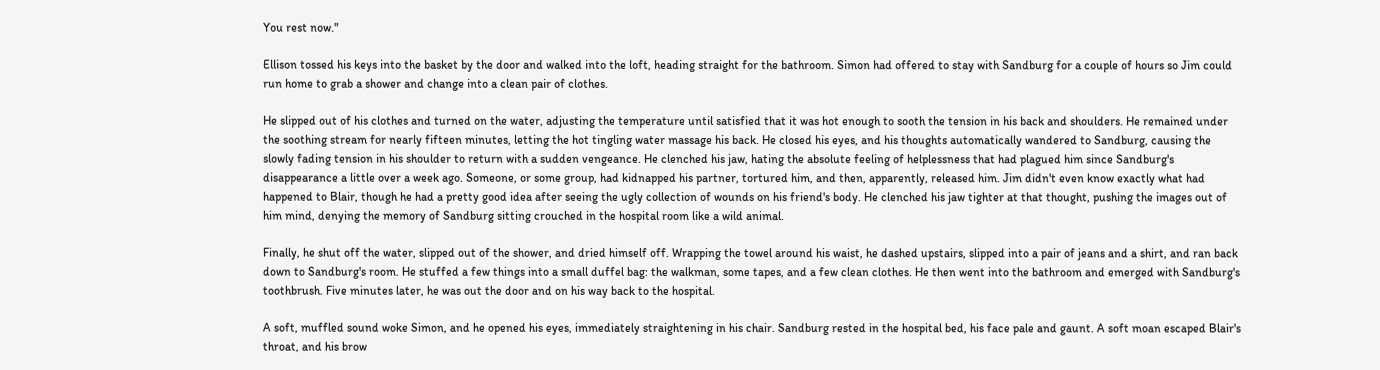You rest now."

Ellison tossed his keys into the basket by the door and walked into the loft, heading straight for the bathroom. Simon had offered to stay with Sandburg for a couple of hours so Jim could run home to grab a shower and change into a clean pair of clothes.

He slipped out of his clothes and turned on the water, adjusting the temperature until satisfied that it was hot enough to sooth the tension in his back and shoulders. He remained under the soothing stream for nearly fifteen minutes, letting the hot tingling water massage his back. He closed his eyes, and his thoughts automatically wandered to Sandburg, causing the slowly fading tension in his shoulder to return with a sudden vengeance. He clenched his jaw, hating the absolute feeling of helplessness that had plagued him since Sandburg's disappearance a little over a week ago. Someone, or some group, had kidnapped his partner, tortured him, and then, apparently, released him. Jim didn't even know exactly what had happened to Blair, though he had a pretty good idea after seeing the ugly collection of wounds on his friend's body. He clenched his jaw tighter at that thought, pushing the images out of him mind, denying the memory of Sandburg sitting crouched in the hospital room like a wild animal.

Finally, he shut off the water, slipped out of the shower, and dried himself off. Wrapping the towel around his waist, he dashed upstairs, slipped into a pair of jeans and a shirt, and ran back down to Sandburg's room. He stuffed a few things into a small duffel bag: the walkman, some tapes, and a few clean clothes. He then went into the bathroom and emerged with Sandburg's toothbrush. Five minutes later, he was out the door and on his way back to the hospital.

A soft, muffled sound woke Simon, and he opened his eyes, immediately straightening in his chair. Sandburg rested in the hospital bed, his face pale and gaunt. A soft moan escaped Blair's throat, and his brow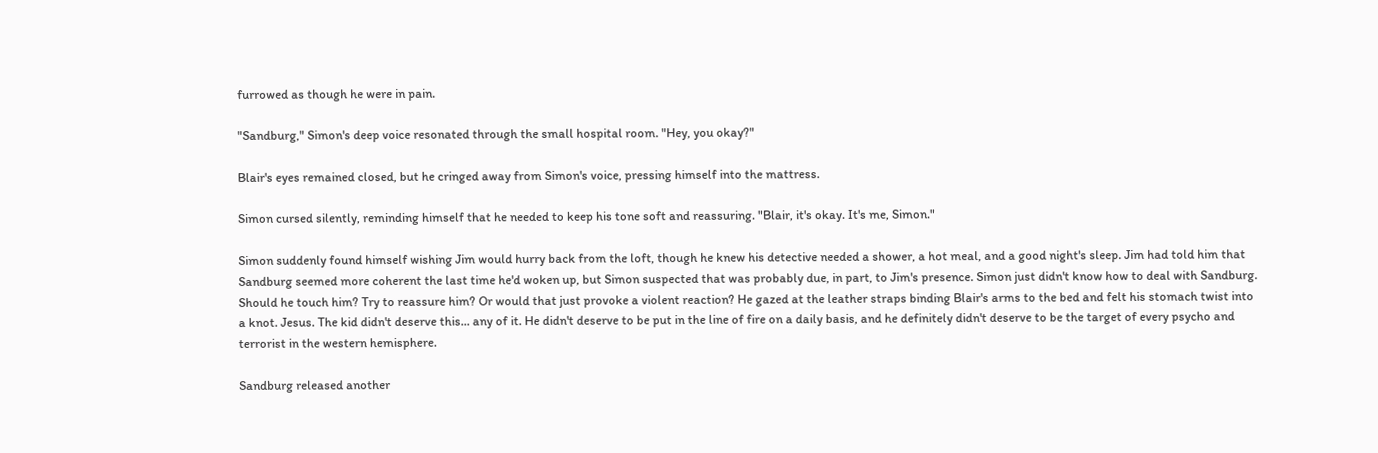furrowed as though he were in pain.

"Sandburg," Simon's deep voice resonated through the small hospital room. "Hey, you okay?"

Blair's eyes remained closed, but he cringed away from Simon's voice, pressing himself into the mattress.

Simon cursed silently, reminding himself that he needed to keep his tone soft and reassuring. "Blair, it's okay. It's me, Simon."

Simon suddenly found himself wishing Jim would hurry back from the loft, though he knew his detective needed a shower, a hot meal, and a good night's sleep. Jim had told him that Sandburg seemed more coherent the last time he'd woken up, but Simon suspected that was probably due, in part, to Jim's presence. Simon just didn't know how to deal with Sandburg. Should he touch him? Try to reassure him? Or would that just provoke a violent reaction? He gazed at the leather straps binding Blair's arms to the bed and felt his stomach twist into a knot. Jesus. The kid didn't deserve this... any of it. He didn't deserve to be put in the line of fire on a daily basis, and he definitely didn't deserve to be the target of every psycho and terrorist in the western hemisphere.

Sandburg released another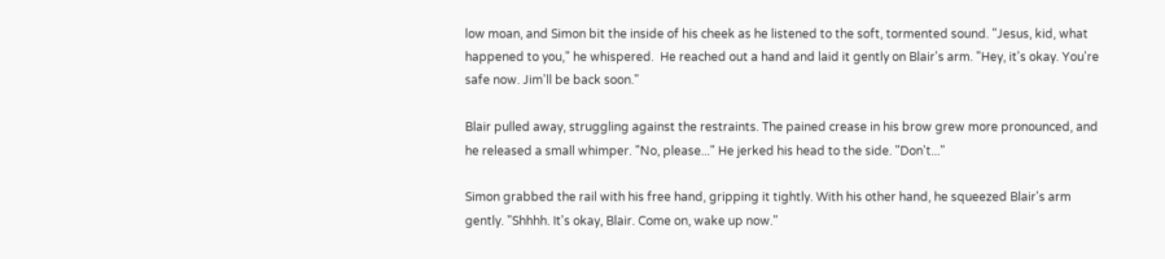low moan, and Simon bit the inside of his cheek as he listened to the soft, tormented sound. "Jesus, kid, what happened to you," he whispered.  He reached out a hand and laid it gently on Blair's arm. "Hey, it's okay. You're safe now. Jim'll be back soon."

Blair pulled away, struggling against the restraints. The pained crease in his brow grew more pronounced, and he released a small whimper. "No, please..." He jerked his head to the side. "Don't..."

Simon grabbed the rail with his free hand, gripping it tightly. With his other hand, he squeezed Blair's arm gently. "Shhhh. It's okay, Blair. Come on, wake up now."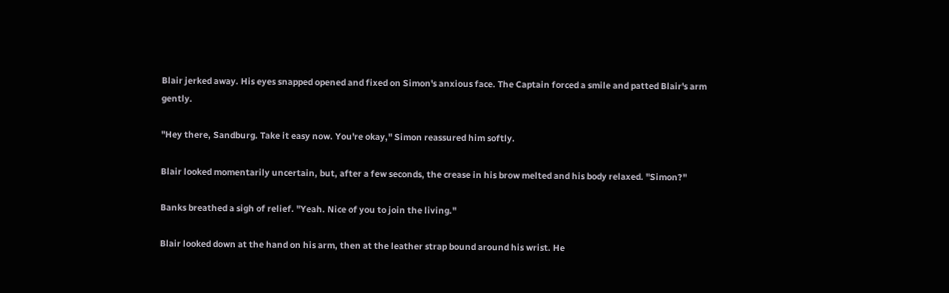Blair jerked away. His eyes snapped opened and fixed on Simon's anxious face. The Captain forced a smile and patted Blair's arm gently.

"Hey there, Sandburg. Take it easy now. You're okay," Simon reassured him softly.

Blair looked momentarily uncertain, but, after a few seconds, the crease in his brow melted and his body relaxed. "Simon?"

Banks breathed a sigh of relief. "Yeah. Nice of you to join the living."

Blair looked down at the hand on his arm, then at the leather strap bound around his wrist. He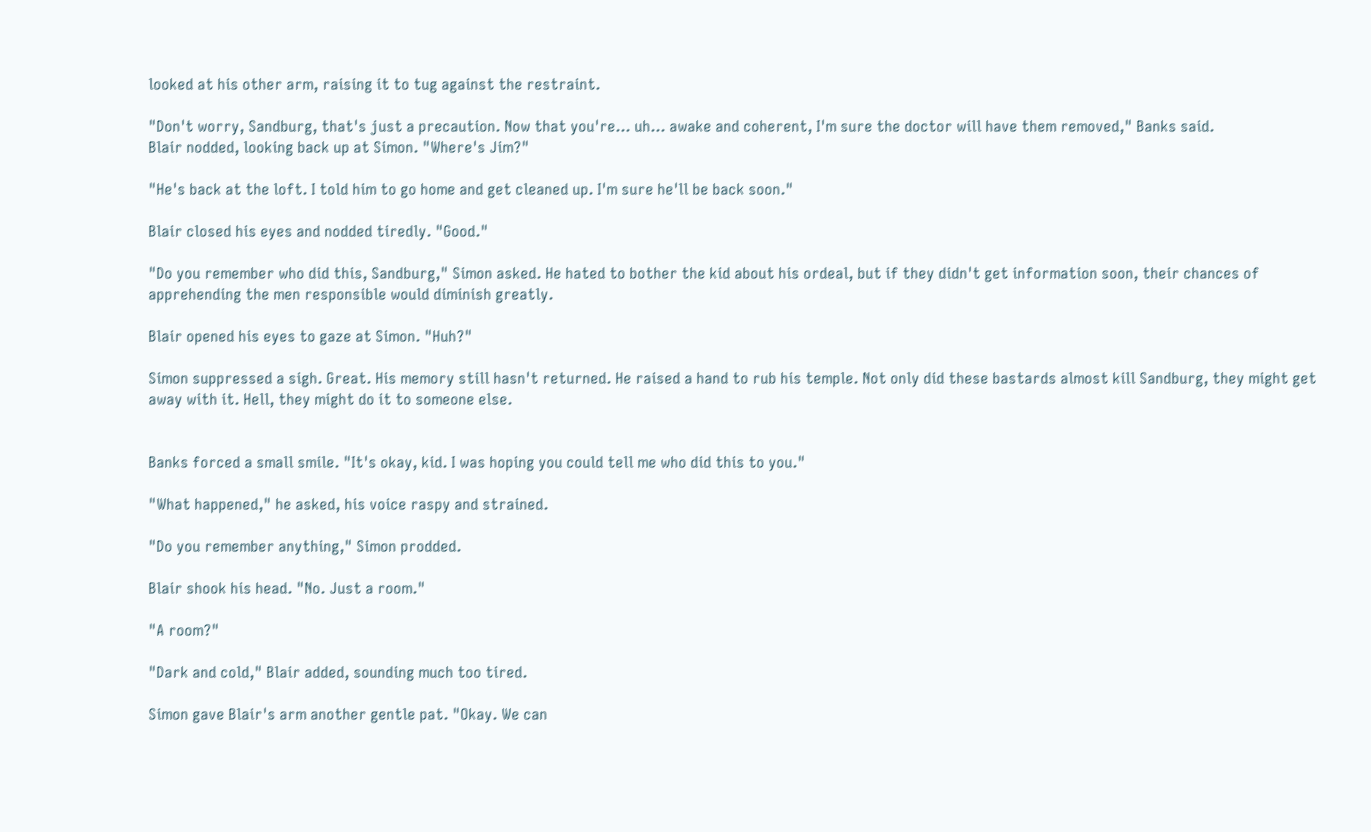looked at his other arm, raising it to tug against the restraint.

"Don't worry, Sandburg, that's just a precaution. Now that you're... uh... awake and coherent, I'm sure the doctor will have them removed," Banks said.
Blair nodded, looking back up at Simon. "Where's Jim?"

"He's back at the loft. I told him to go home and get cleaned up. I'm sure he'll be back soon."

Blair closed his eyes and nodded tiredly. "Good."

"Do you remember who did this, Sandburg," Simon asked. He hated to bother the kid about his ordeal, but if they didn't get information soon, their chances of apprehending the men responsible would diminish greatly.

Blair opened his eyes to gaze at Simon. "Huh?"

Simon suppressed a sigh. Great. His memory still hasn't returned. He raised a hand to rub his temple. Not only did these bastards almost kill Sandburg, they might get away with it. Hell, they might do it to someone else.


Banks forced a small smile. "It's okay, kid. I was hoping you could tell me who did this to you."

"What happened," he asked, his voice raspy and strained.

"Do you remember anything," Simon prodded.

Blair shook his head. "No. Just a room."

"A room?"

"Dark and cold," Blair added, sounding much too tired.

Simon gave Blair's arm another gentle pat. "Okay. We can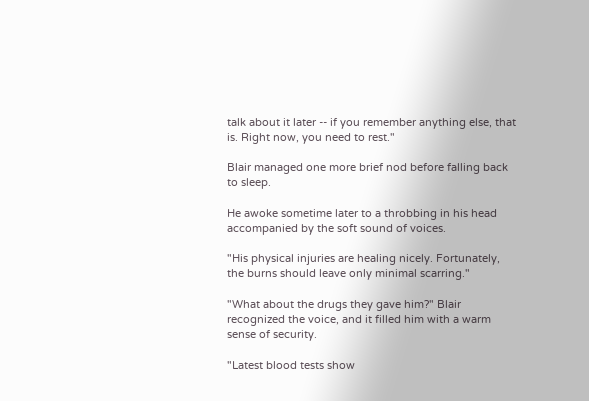talk about it later -- if you remember anything else, that is. Right now, you need to rest."

Blair managed one more brief nod before falling back to sleep.

He awoke sometime later to a throbbing in his head accompanied by the soft sound of voices.

"His physical injuries are healing nicely. Fortunately, the burns should leave only minimal scarring."

"What about the drugs they gave him?" Blair recognized the voice, and it filled him with a warm sense of security.

"Latest blood tests show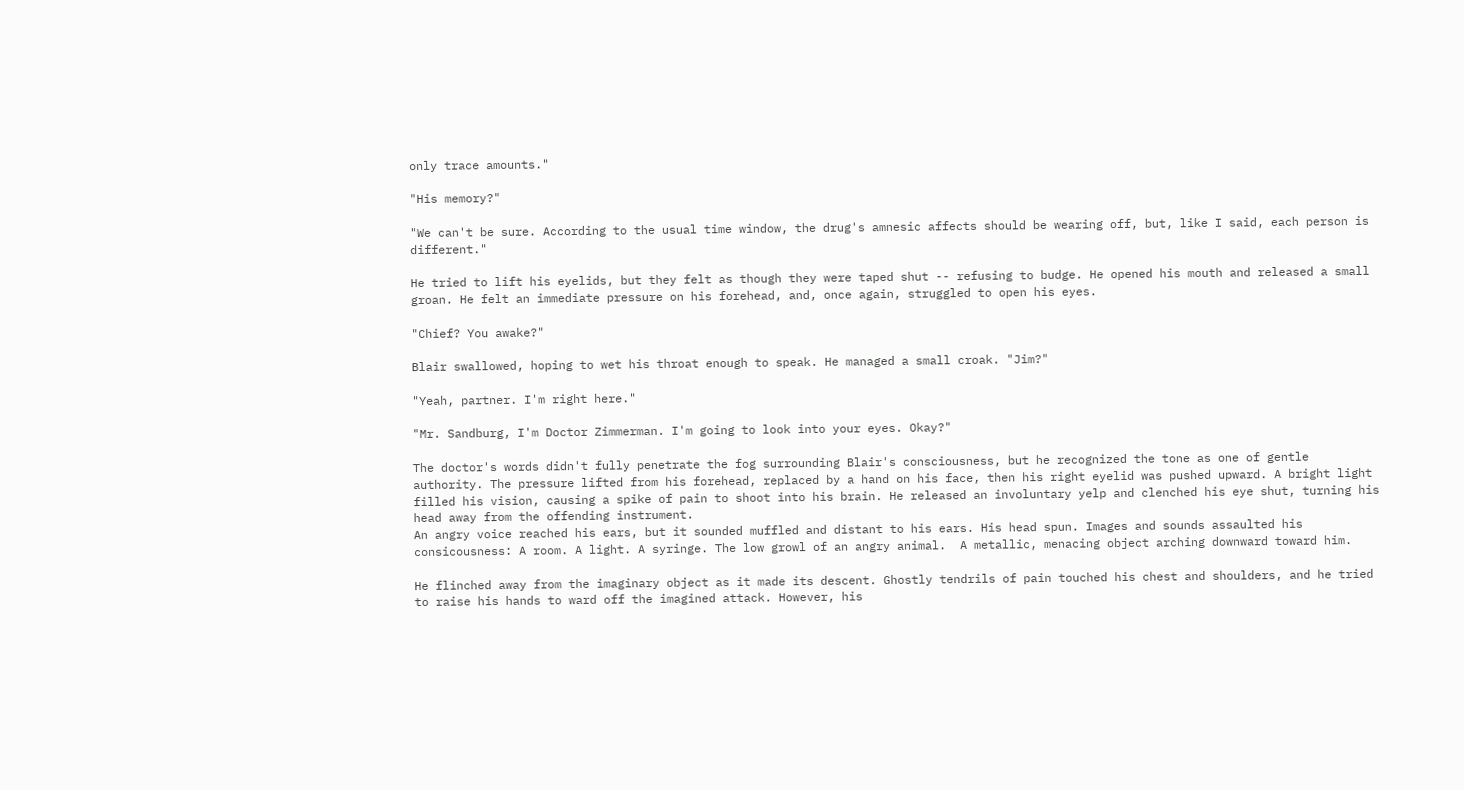only trace amounts."

"His memory?"

"We can't be sure. According to the usual time window, the drug's amnesic affects should be wearing off, but, like I said, each person is different."

He tried to lift his eyelids, but they felt as though they were taped shut -- refusing to budge. He opened his mouth and released a small groan. He felt an immediate pressure on his forehead, and, once again, struggled to open his eyes.

"Chief? You awake?"

Blair swallowed, hoping to wet his throat enough to speak. He managed a small croak. "Jim?"

"Yeah, partner. I'm right here."

"Mr. Sandburg, I'm Doctor Zimmerman. I'm going to look into your eyes. Okay?"

The doctor's words didn't fully penetrate the fog surrounding Blair's consciousness, but he recognized the tone as one of gentle authority. The pressure lifted from his forehead, replaced by a hand on his face, then his right eyelid was pushed upward. A bright light filled his vision, causing a spike of pain to shoot into his brain. He released an involuntary yelp and clenched his eye shut, turning his head away from the offending instrument.
An angry voice reached his ears, but it sounded muffled and distant to his ears. His head spun. Images and sounds assaulted his consicousness: A room. A light. A syringe. The low growl of an angry animal.  A metallic, menacing object arching downward toward him.

He flinched away from the imaginary object as it made its descent. Ghostly tendrils of pain touched his chest and shoulders, and he tried to raise his hands to ward off the imagined attack. However, his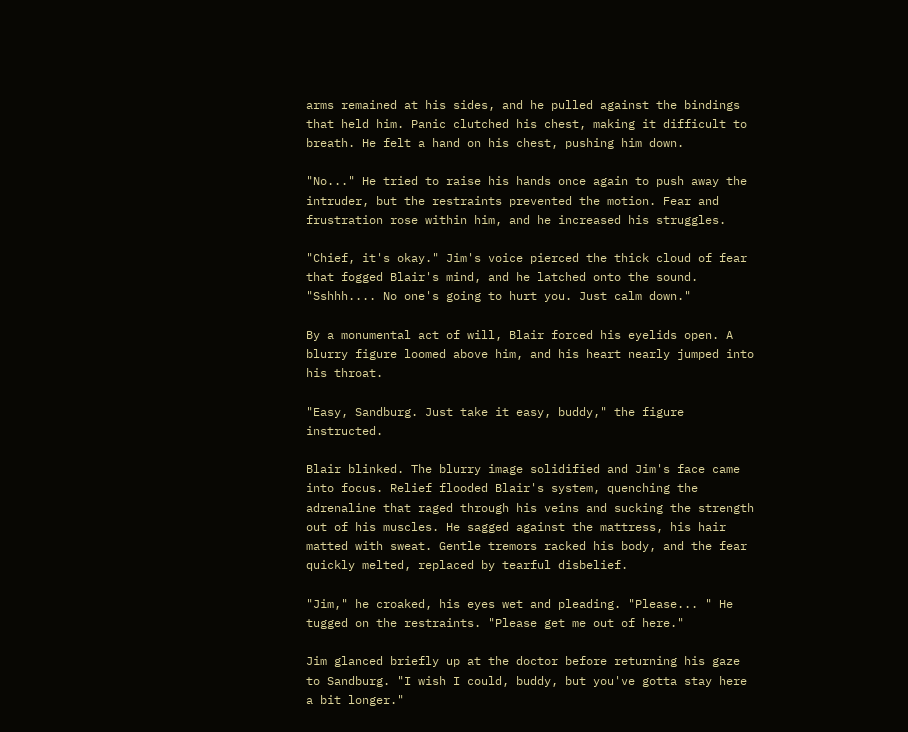arms remained at his sides, and he pulled against the bindings that held him. Panic clutched his chest, making it difficult to breath. He felt a hand on his chest, pushing him down.

"No..." He tried to raise his hands once again to push away the intruder, but the restraints prevented the motion. Fear and frustration rose within him, and he increased his struggles.

"Chief, it's okay." Jim's voice pierced the thick cloud of fear that fogged Blair's mind, and he latched onto the sound. "Sshhh.... No one's going to hurt you. Just calm down."

By a monumental act of will, Blair forced his eyelids open. A blurry figure loomed above him, and his heart nearly jumped into his throat.

"Easy, Sandburg. Just take it easy, buddy," the figure instructed.

Blair blinked. The blurry image solidified and Jim's face came into focus. Relief flooded Blair's system, quenching the adrenaline that raged through his veins and sucking the strength out of his muscles. He sagged against the mattress, his hair matted with sweat. Gentle tremors racked his body, and the fear quickly melted, replaced by tearful disbelief.

"Jim," he croaked, his eyes wet and pleading. "Please... " He tugged on the restraints. "Please get me out of here."

Jim glanced briefly up at the doctor before returning his gaze to Sandburg. "I wish I could, buddy, but you've gotta stay here a bit longer."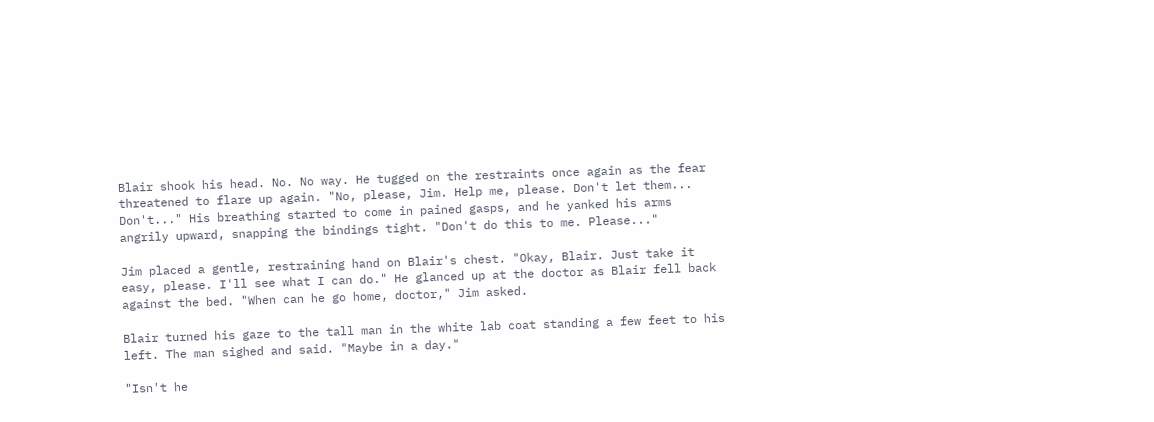Blair shook his head. No. No way. He tugged on the restraints once again as the fear threatened to flare up again. "No, please, Jim. Help me, please. Don't let them... Don't..." His breathing started to come in pained gasps, and he yanked his arms angrily upward, snapping the bindings tight. "Don't do this to me. Please..."

Jim placed a gentle, restraining hand on Blair's chest. "Okay, Blair. Just take it easy, please. I'll see what I can do." He glanced up at the doctor as Blair fell back against the bed. "When can he go home, doctor," Jim asked.

Blair turned his gaze to the tall man in the white lab coat standing a few feet to his left. The man sighed and said. "Maybe in a day."

"Isn't he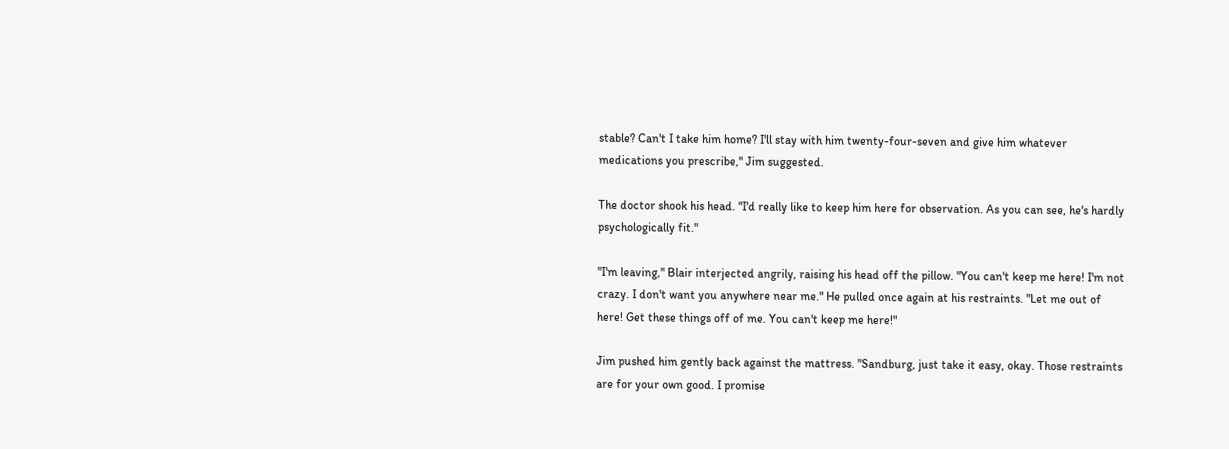stable? Can't I take him home? I'll stay with him twenty-four-seven and give him whatever medications you prescribe," Jim suggested.

The doctor shook his head. "I'd really like to keep him here for observation. As you can see, he's hardly psychologically fit."

"I'm leaving," Blair interjected angrily, raising his head off the pillow. "You can't keep me here! I'm not crazy. I don't want you anywhere near me." He pulled once again at his restraints. "Let me out of here! Get these things off of me. You can't keep me here!"

Jim pushed him gently back against the mattress. "Sandburg, just take it easy, okay. Those restraints are for your own good. I promise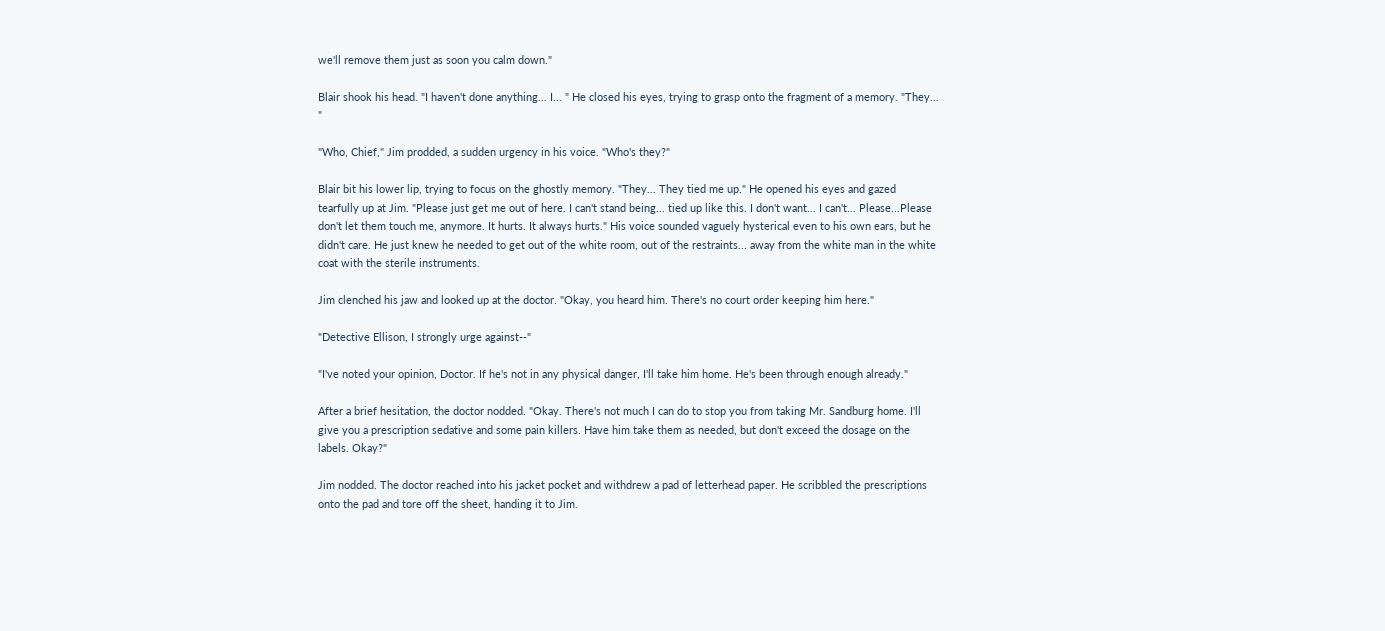we'll remove them just as soon you calm down."

Blair shook his head. "I haven't done anything... I... " He closed his eyes, trying to grasp onto the fragment of a memory. "They... "

"Who, Chief," Jim prodded, a sudden urgency in his voice. "Who's they?"

Blair bit his lower lip, trying to focus on the ghostly memory. "They... They tied me up." He opened his eyes and gazed tearfully up at Jim. "Please just get me out of here. I can't stand being... tied up like this. I don't want... I can't... Please...Please don't let them touch me, anymore. It hurts. It always hurts." His voice sounded vaguely hysterical even to his own ears, but he didn't care. He just knew he needed to get out of the white room, out of the restraints... away from the white man in the white coat with the sterile instruments.

Jim clenched his jaw and looked up at the doctor. "Okay, you heard him. There's no court order keeping him here."

"Detective Ellison, I strongly urge against--"

"I've noted your opinion, Doctor. If he's not in any physical danger, I'll take him home. He's been through enough already."

After a brief hesitation, the doctor nodded. "Okay. There's not much I can do to stop you from taking Mr. Sandburg home. I'll give you a prescription sedative and some pain killers. Have him take them as needed, but don't exceed the dosage on the labels. Okay?"

Jim nodded. The doctor reached into his jacket pocket and withdrew a pad of letterhead paper. He scribbled the prescriptions onto the pad and tore off the sheet, handing it to Jim.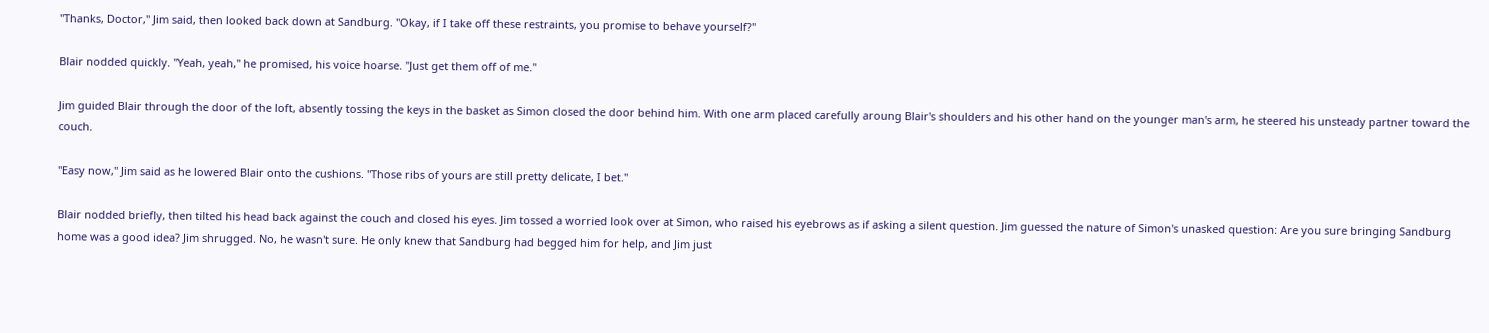"Thanks, Doctor," Jim said, then looked back down at Sandburg. "Okay, if I take off these restraints, you promise to behave yourself?"

Blair nodded quickly. "Yeah, yeah," he promised, his voice hoarse. "Just get them off of me."

Jim guided Blair through the door of the loft, absently tossing the keys in the basket as Simon closed the door behind him. With one arm placed carefully aroung Blair's shoulders and his other hand on the younger man's arm, he steered his unsteady partner toward the couch.

"Easy now," Jim said as he lowered Blair onto the cushions. "Those ribs of yours are still pretty delicate, I bet."

Blair nodded briefly, then tilted his head back against the couch and closed his eyes. Jim tossed a worried look over at Simon, who raised his eyebrows as if asking a silent question. Jim guessed the nature of Simon's unasked question: Are you sure bringing Sandburg home was a good idea? Jim shrugged. No, he wasn't sure. He only knew that Sandburg had begged him for help, and Jim just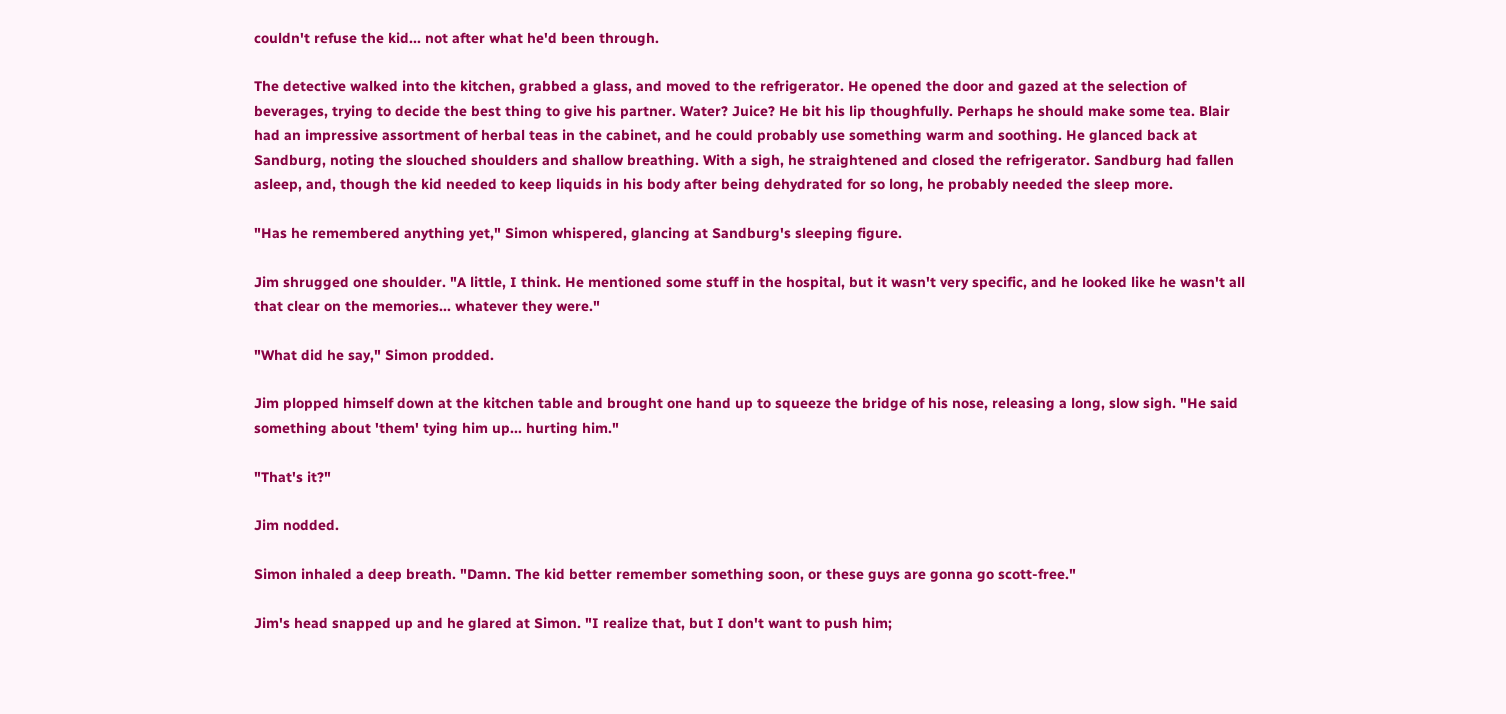couldn't refuse the kid... not after what he'd been through.

The detective walked into the kitchen, grabbed a glass, and moved to the refrigerator. He opened the door and gazed at the selection of beverages, trying to decide the best thing to give his partner. Water? Juice? He bit his lip thoughfully. Perhaps he should make some tea. Blair had an impressive assortment of herbal teas in the cabinet, and he could probably use something warm and soothing. He glanced back at Sandburg, noting the slouched shoulders and shallow breathing. With a sigh, he straightened and closed the refrigerator. Sandburg had fallen asleep, and, though the kid needed to keep liquids in his body after being dehydrated for so long, he probably needed the sleep more.

"Has he remembered anything yet," Simon whispered, glancing at Sandburg's sleeping figure.

Jim shrugged one shoulder. "A little, I think. He mentioned some stuff in the hospital, but it wasn't very specific, and he looked like he wasn't all that clear on the memories... whatever they were."

"What did he say," Simon prodded.

Jim plopped himself down at the kitchen table and brought one hand up to squeeze the bridge of his nose, releasing a long, slow sigh. "He said something about 'them' tying him up... hurting him."

"That's it?"

Jim nodded.

Simon inhaled a deep breath. "Damn. The kid better remember something soon, or these guys are gonna go scott-free."

Jim's head snapped up and he glared at Simon. "I realize that, but I don't want to push him;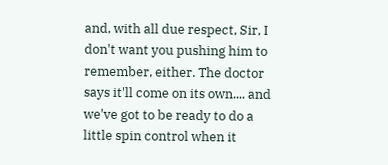and, with all due respect, Sir, I don't want you pushing him to remember, either. The doctor says it'll come on its own.... and we've got to be ready to do a little spin control when it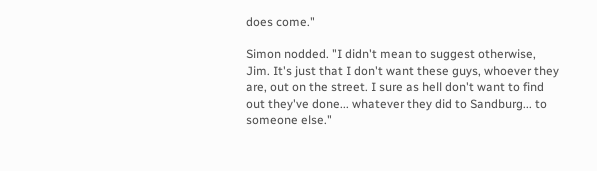does come."

Simon nodded. "I didn't mean to suggest otherwise, Jim. It's just that I don't want these guys, whoever they are, out on the street. I sure as hell don't want to find out they've done... whatever they did to Sandburg... to someone else."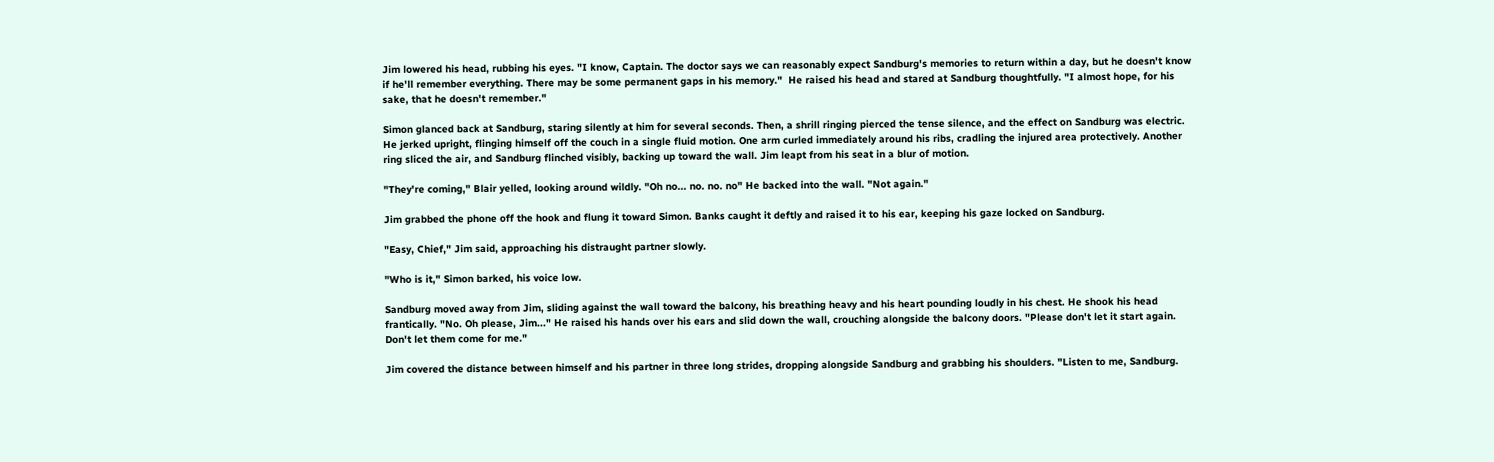Jim lowered his head, rubbing his eyes. "I know, Captain. The doctor says we can reasonably expect Sandburg's memories to return within a day, but he doesn't know if he'll remember everything. There may be some permanent gaps in his memory."  He raised his head and stared at Sandburg thoughtfully. "I almost hope, for his sake, that he doesn't remember."

Simon glanced back at Sandburg, staring silently at him for several seconds. Then, a shrill ringing pierced the tense silence, and the effect on Sandburg was electric. He jerked upright, flinging himself off the couch in a single fluid motion. One arm curled immediately around his ribs, cradling the injured area protectively. Another ring sliced the air, and Sandburg flinched visibly, backing up toward the wall. Jim leapt from his seat in a blur of motion.

"They're coming," Blair yelled, looking around wildly. "Oh no... no. no. no" He backed into the wall. "Not again."

Jim grabbed the phone off the hook and flung it toward Simon. Banks caught it deftly and raised it to his ear, keeping his gaze locked on Sandburg.

"Easy, Chief," Jim said, approaching his distraught partner slowly.

"Who is it," Simon barked, his voice low.

Sandburg moved away from Jim, sliding against the wall toward the balcony, his breathing heavy and his heart pounding loudly in his chest. He shook his head frantically. "No. Oh please, Jim..." He raised his hands over his ears and slid down the wall, crouching alongside the balcony doors. "Please don't let it start again. Don't let them come for me."

Jim covered the distance between himself and his partner in three long strides, dropping alongside Sandburg and grabbing his shoulders. "Listen to me, Sandburg.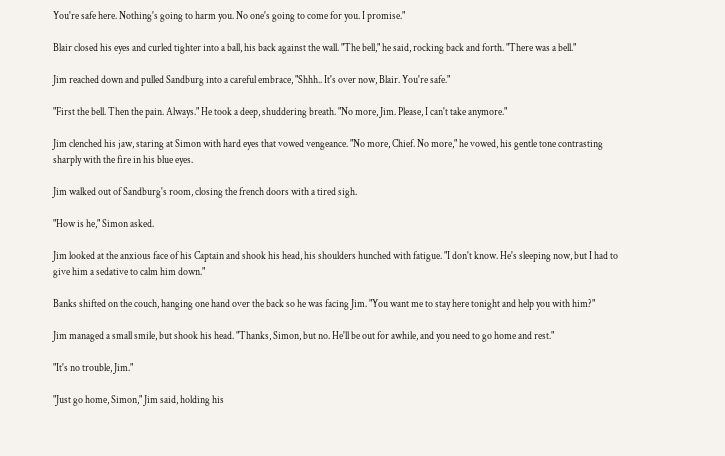You're safe here. Nothing's going to harm you. No one's going to come for you. I promise."

Blair closed his eyes and curled tighter into a ball, his back against the wall. "The bell," he said, rocking back and forth. "There was a bell."

Jim reached down and pulled Sandburg into a careful embrace, "Shhh.. It's over now, Blair. You're safe."

"First the bell. Then the pain. Always." He took a deep, shuddering breath. "No more, Jim. Please, I can't take anymore."

Jim clenched his jaw, staring at Simon with hard eyes that vowed vengeance. "No more, Chief. No more," he vowed, his gentle tone contrasting sharply with the fire in his blue eyes.

Jim walked out of Sandburg's room, closing the french doors with a tired sigh.

"How is he," Simon asked.

Jim looked at the anxious face of his Captain and shook his head, his shoulders hunched with fatigue. "I don't know. He's sleeping now, but I had to give him a sedative to calm him down."

Banks shifted on the couch, hanging one hand over the back so he was facing Jim. "You want me to stay here tonight and help you with him?"

Jim managed a small smile, but shook his head. "Thanks, Simon, but no. He'll be out for awhile, and you need to go home and rest."

"It's no trouble, Jim."

"Just go home, Simon," Jim said, holding his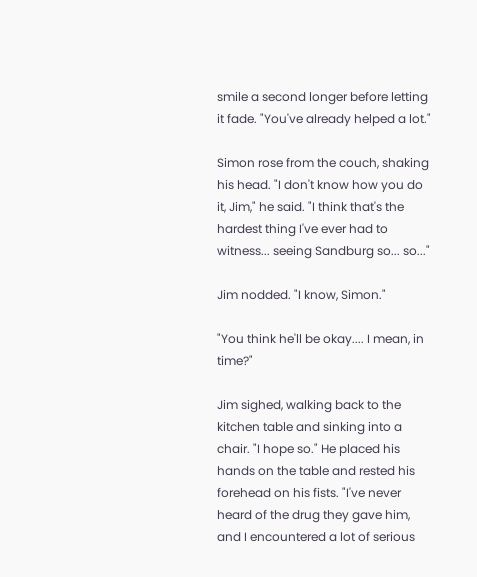smile a second longer before letting it fade. "You've already helped a lot."

Simon rose from the couch, shaking his head. "I don't know how you do it, Jim," he said. "I think that's the hardest thing I've ever had to witness... seeing Sandburg so... so..."

Jim nodded. "I know, Simon."

"You think he'll be okay.... I mean, in time?"

Jim sighed, walking back to the kitchen table and sinking into a chair. "I hope so." He placed his hands on the table and rested his forehead on his fists. "I've never heard of the drug they gave him, and I encountered a lot of serious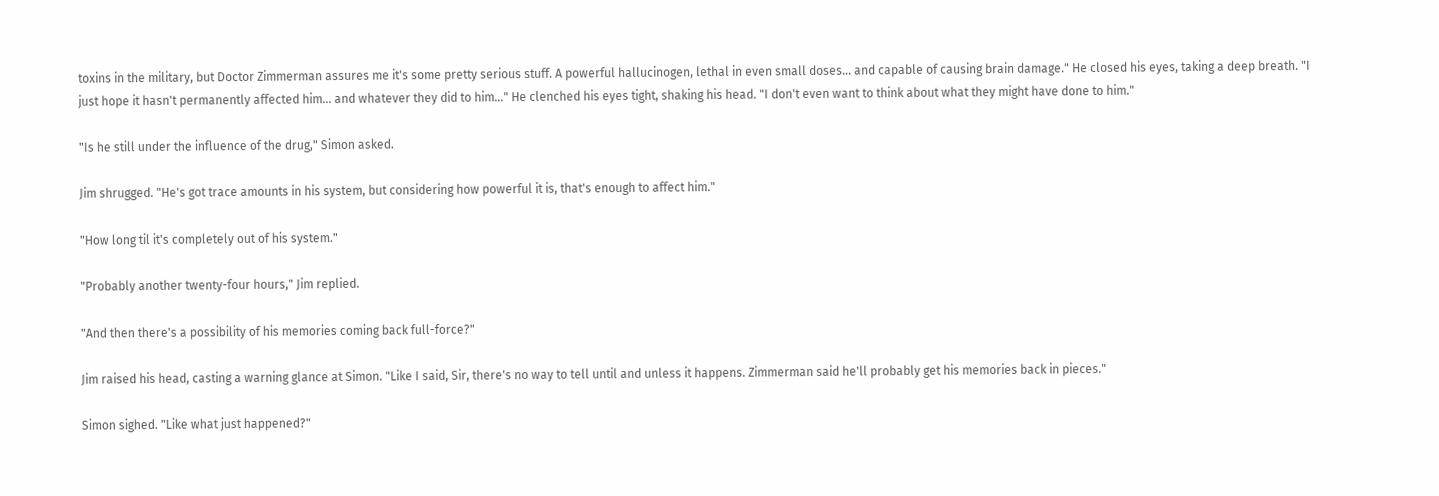toxins in the military, but Doctor Zimmerman assures me it's some pretty serious stuff. A powerful hallucinogen, lethal in even small doses... and capable of causing brain damage." He closed his eyes, taking a deep breath. "I just hope it hasn't permanently affected him... and whatever they did to him..." He clenched his eyes tight, shaking his head. "I don't even want to think about what they might have done to him."

"Is he still under the influence of the drug," Simon asked.

Jim shrugged. "He's got trace amounts in his system, but considering how powerful it is, that's enough to affect him."

"How long til it's completely out of his system."

"Probably another twenty-four hours," Jim replied.

"And then there's a possibility of his memories coming back full-force?"

Jim raised his head, casting a warning glance at Simon. "Like I said, Sir, there's no way to tell until and unless it happens. Zimmerman said he'll probably get his memories back in pieces."

Simon sighed. "Like what just happened?"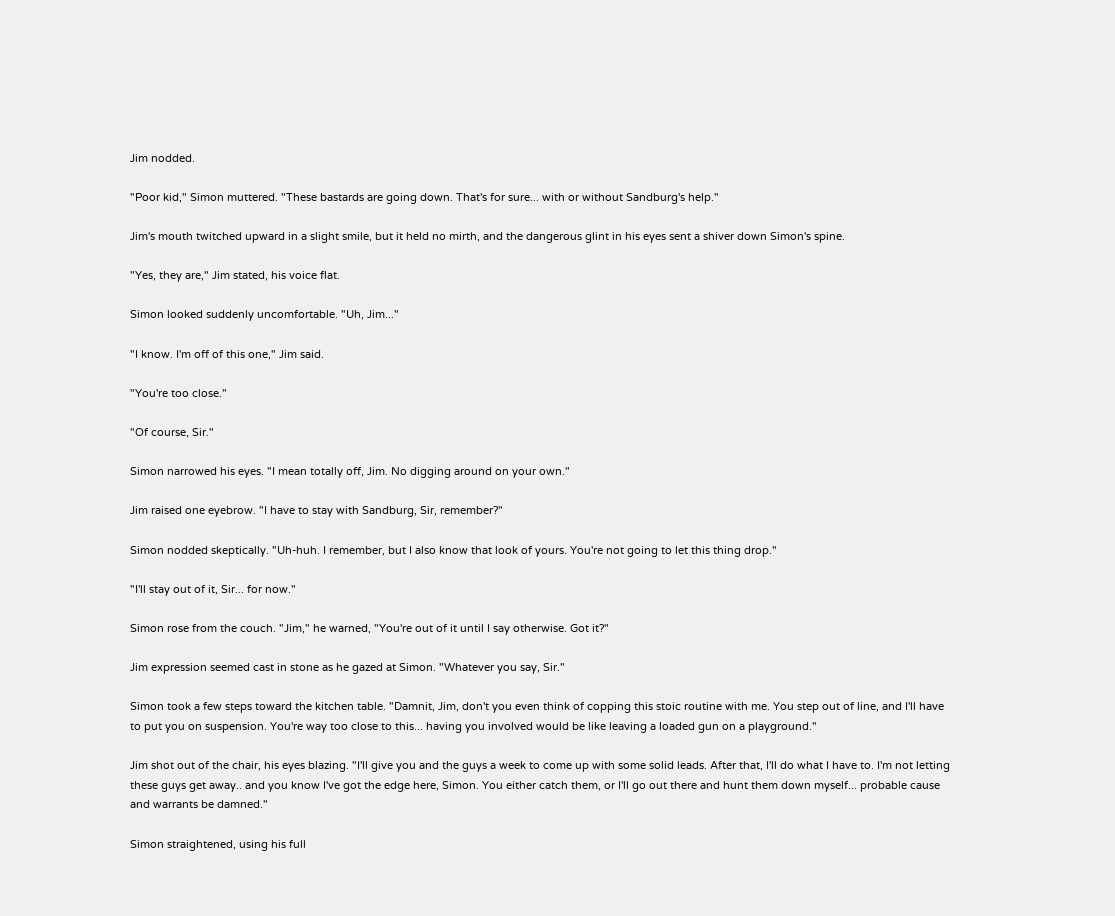Jim nodded.

"Poor kid," Simon muttered. "These bastards are going down. That's for sure... with or without Sandburg's help."

Jim's mouth twitched upward in a slight smile, but it held no mirth, and the dangerous glint in his eyes sent a shiver down Simon's spine.

"Yes, they are," Jim stated, his voice flat.

Simon looked suddenly uncomfortable. "Uh, Jim..."

"I know. I'm off of this one," Jim said.

"You're too close."

"Of course, Sir."

Simon narrowed his eyes. "I mean totally off, Jim. No digging around on your own."

Jim raised one eyebrow. "I have to stay with Sandburg, Sir, remember?"

Simon nodded skeptically. "Uh-huh. I remember, but I also know that look of yours. You're not going to let this thing drop."

"I'll stay out of it, Sir... for now."

Simon rose from the couch. "Jim," he warned, "You're out of it until I say otherwise. Got it?"

Jim expression seemed cast in stone as he gazed at Simon. "Whatever you say, Sir."

Simon took a few steps toward the kitchen table. "Damnit, Jim, don't you even think of copping this stoic routine with me. You step out of line, and I'll have to put you on suspension. You're way too close to this... having you involved would be like leaving a loaded gun on a playground."

Jim shot out of the chair, his eyes blazing. "I'll give you and the guys a week to come up with some solid leads. After that, I'll do what I have to. I'm not letting these guys get away.. and you know I've got the edge here, Simon. You either catch them, or I'll go out there and hunt them down myself... probable cause and warrants be damned."

Simon straightened, using his full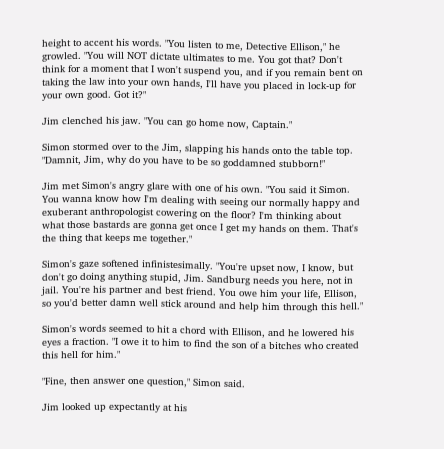height to accent his words. "You listen to me, Detective Ellison," he growled. "You will NOT dictate ultimates to me. You got that? Don't think for a moment that I won't suspend you, and if you remain bent on taking the law into your own hands, I'll have you placed in lock-up for your own good. Got it?"

Jim clenched his jaw. "You can go home now, Captain."

Simon stormed over to the Jim, slapping his hands onto the table top. "Damnit, Jim, why do you have to be so goddamned stubborn!"

Jim met Simon's angry glare with one of his own. "You said it Simon. You wanna know how I'm dealing with seeing our normally happy and exuberant anthropologist cowering on the floor? I'm thinking about what those bastards are gonna get once I get my hands on them. That's the thing that keeps me together."

Simon's gaze softened infinistesimally. "You're upset now, I know, but don't go doing anything stupid, Jim. Sandburg needs you here, not in jail. You're his partner and best friend. You owe him your life, Ellison, so you'd better damn well stick around and help him through this hell."

Simon's words seemed to hit a chord with Ellison, and he lowered his eyes a fraction. "I owe it to him to find the son of a bitches who created this hell for him."

"Fine, then answer one question," Simon said.

Jim looked up expectantly at his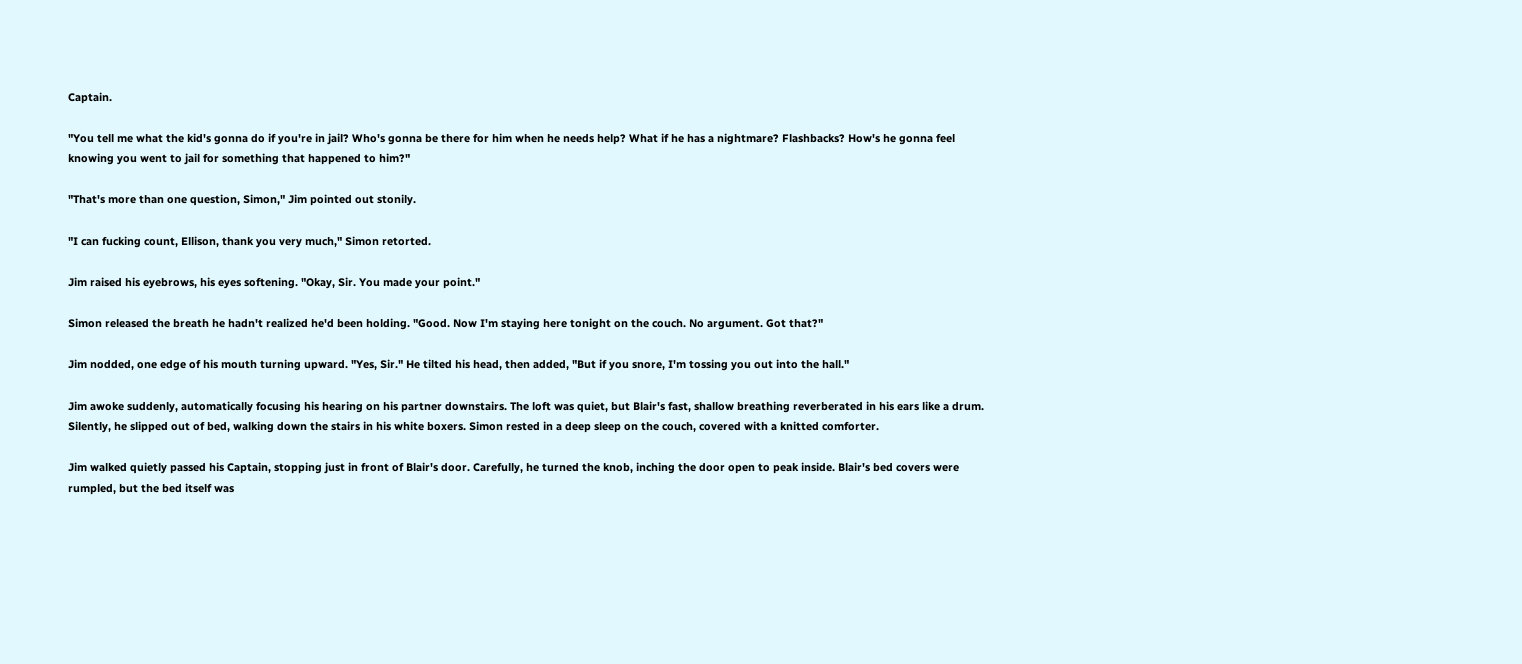Captain.

"You tell me what the kid's gonna do if you're in jail? Who's gonna be there for him when he needs help? What if he has a nightmare? Flashbacks? How's he gonna feel knowing you went to jail for something that happened to him?"

"That's more than one question, Simon," Jim pointed out stonily.

"I can fucking count, Ellison, thank you very much," Simon retorted.

Jim raised his eyebrows, his eyes softening. "Okay, Sir. You made your point."

Simon released the breath he hadn't realized he'd been holding. "Good. Now I'm staying here tonight on the couch. No argument. Got that?"

Jim nodded, one edge of his mouth turning upward. "Yes, Sir." He tilted his head, then added, "But if you snore, I'm tossing you out into the hall."

Jim awoke suddenly, automatically focusing his hearing on his partner downstairs. The loft was quiet, but Blair's fast, shallow breathing reverberated in his ears like a drum. Silently, he slipped out of bed, walking down the stairs in his white boxers. Simon rested in a deep sleep on the couch, covered with a knitted comforter.

Jim walked quietly passed his Captain, stopping just in front of Blair's door. Carefully, he turned the knob, inching the door open to peak inside. Blair's bed covers were rumpled, but the bed itself was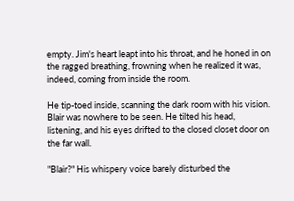empty. Jim's heart leapt into his throat, and he honed in on the ragged breathing, frowning when he realized it was, indeed, coming from inside the room.

He tip-toed inside, scanning the dark room with his vision. Blair was nowhere to be seen. He tilted his head, listening, and his eyes drifted to the closed closet door on the far wall.

"Blair?" His whispery voice barely disturbed the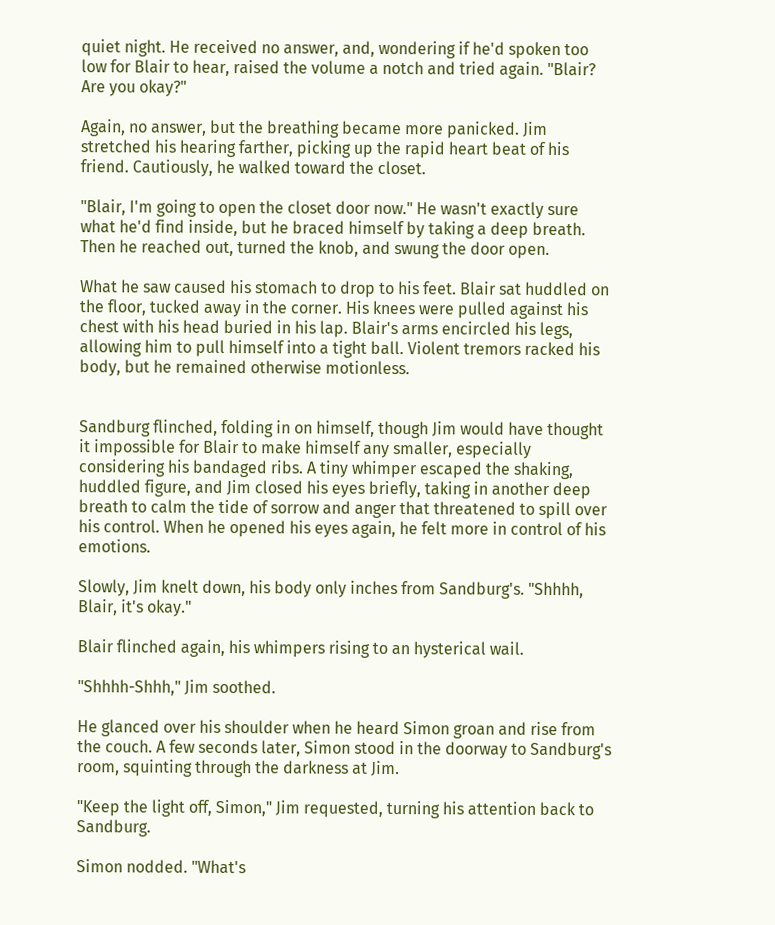quiet night. He received no answer, and, wondering if he'd spoken too low for Blair to hear, raised the volume a notch and tried again. "Blair? Are you okay?"

Again, no answer, but the breathing became more panicked. Jim stretched his hearing farther, picking up the rapid heart beat of his friend. Cautiously, he walked toward the closet.

"Blair, I'm going to open the closet door now." He wasn't exactly sure what he'd find inside, but he braced himself by taking a deep breath. Then he reached out, turned the knob, and swung the door open.

What he saw caused his stomach to drop to his feet. Blair sat huddled on the floor, tucked away in the corner. His knees were pulled against his chest with his head buried in his lap. Blair's arms encircled his legs, allowing him to pull himself into a tight ball. Violent tremors racked his body, but he remained otherwise motionless.


Sandburg flinched, folding in on himself, though Jim would have thought it impossible for Blair to make himself any smaller, especially considering his bandaged ribs. A tiny whimper escaped the shaking, huddled figure, and Jim closed his eyes briefly, taking in another deep breath to calm the tide of sorrow and anger that threatened to spill over his control. When he opened his eyes again, he felt more in control of his emotions.

Slowly, Jim knelt down, his body only inches from Sandburg's. "Shhhh, Blair, it's okay."

Blair flinched again, his whimpers rising to an hysterical wail.

"Shhhh-Shhh," Jim soothed.

He glanced over his shoulder when he heard Simon groan and rise from the couch. A few seconds later, Simon stood in the doorway to Sandburg's room, squinting through the darkness at Jim.

"Keep the light off, Simon," Jim requested, turning his attention back to Sandburg.

Simon nodded. "What's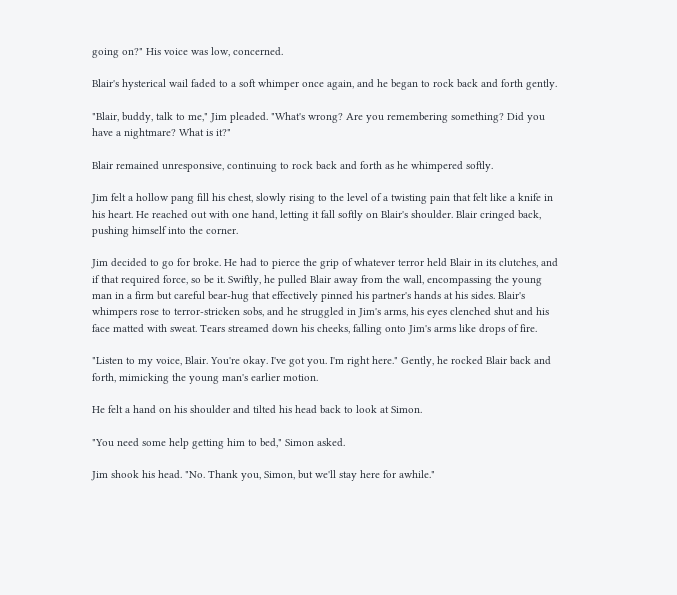going on?" His voice was low, concerned.

Blair's hysterical wail faded to a soft whimper once again, and he began to rock back and forth gently.

"Blair, buddy, talk to me," Jim pleaded. "What's wrong? Are you remembering something? Did you have a nightmare? What is it?"

Blair remained unresponsive, continuing to rock back and forth as he whimpered softly.

Jim felt a hollow pang fill his chest, slowly rising to the level of a twisting pain that felt like a knife in his heart. He reached out with one hand, letting it fall softly on Blair's shoulder. Blair cringed back, pushing himself into the corner.

Jim decided to go for broke. He had to pierce the grip of whatever terror held Blair in its clutches, and if that required force, so be it. Swiftly, he pulled Blair away from the wall, encompassing the young man in a firm but careful bear-hug that effectively pinned his partner's hands at his sides. Blair's whimpers rose to terror-stricken sobs, and he struggled in Jim's arms, his eyes clenched shut and his face matted with sweat. Tears streamed down his cheeks, falling onto Jim's arms like drops of fire.

"Listen to my voice, Blair. You're okay. I've got you. I'm right here." Gently, he rocked Blair back and forth, mimicking the young man's earlier motion.

He felt a hand on his shoulder and tilted his head back to look at Simon.

"You need some help getting him to bed," Simon asked.

Jim shook his head. "No. Thank you, Simon, but we'll stay here for awhile."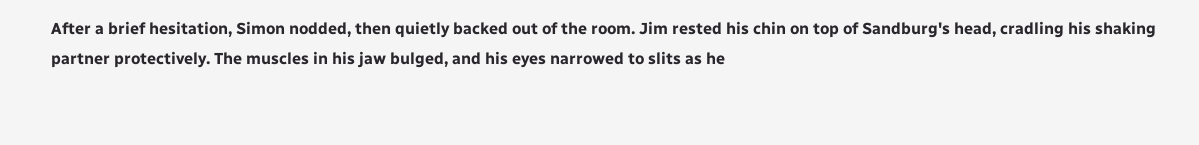After a brief hesitation, Simon nodded, then quietly backed out of the room. Jim rested his chin on top of Sandburg's head, cradling his shaking partner protectively. The muscles in his jaw bulged, and his eyes narrowed to slits as he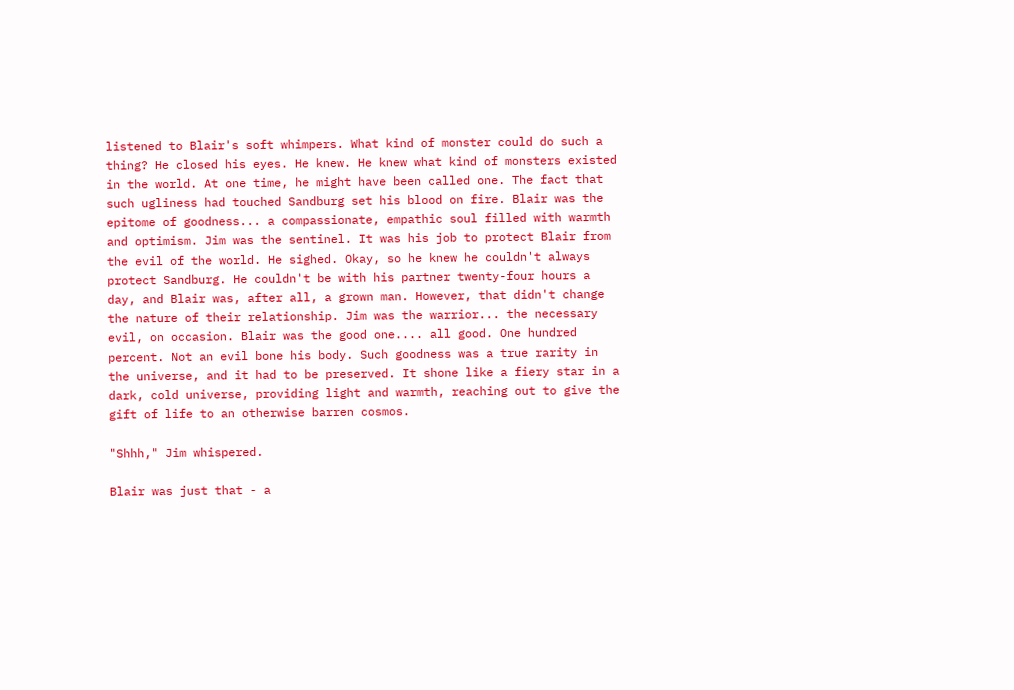listened to Blair's soft whimpers. What kind of monster could do such a thing? He closed his eyes. He knew. He knew what kind of monsters existed in the world. At one time, he might have been called one. The fact that such ugliness had touched Sandburg set his blood on fire. Blair was the epitome of goodness... a compassionate, empathic soul filled with warmth and optimism. Jim was the sentinel. It was his job to protect Blair from the evil of the world. He sighed. Okay, so he knew he couldn't always protect Sandburg. He couldn't be with his partner twenty-four hours a day, and Blair was, after all, a grown man. However, that didn't change the nature of their relationship. Jim was the warrior... the necessary evil, on occasion. Blair was the good one.... all good. One hundred percent. Not an evil bone his body. Such goodness was a true rarity in the universe, and it had to be preserved. It shone like a fiery star in a dark, cold universe, providing light and warmth, reaching out to give the gift of life to an otherwise barren cosmos.

"Shhh," Jim whispered.

Blair was just that - a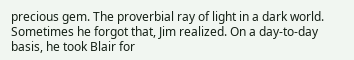precious gem. The proverbial ray of light in a dark world. Sometimes he forgot that, Jim realized. On a day-to-day basis, he took Blair for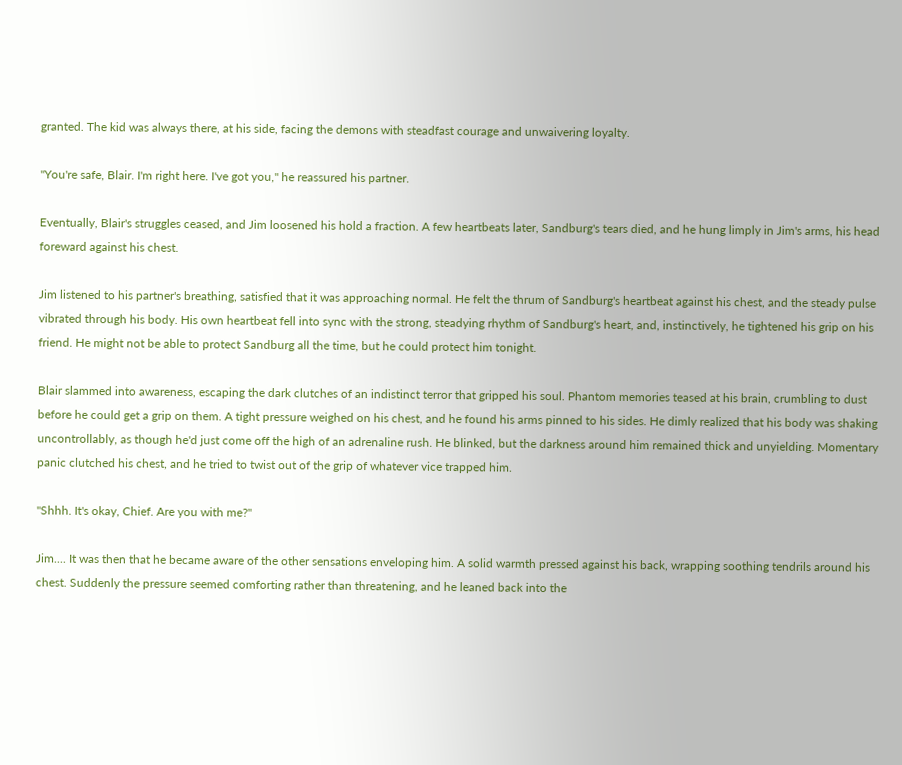granted. The kid was always there, at his side, facing the demons with steadfast courage and unwaivering loyalty.

"You're safe, Blair. I'm right here. I've got you," he reassured his partner.

Eventually, Blair's struggles ceased, and Jim loosened his hold a fraction. A few heartbeats later, Sandburg's tears died, and he hung limply in Jim's arms, his head foreward against his chest.

Jim listened to his partner's breathing, satisfied that it was approaching normal. He felt the thrum of Sandburg's heartbeat against his chest, and the steady pulse vibrated through his body. His own heartbeat fell into sync with the strong, steadying rhythm of Sandburg's heart, and, instinctively, he tightened his grip on his friend. He might not be able to protect Sandburg all the time, but he could protect him tonight.

Blair slammed into awareness, escaping the dark clutches of an indistinct terror that gripped his soul. Phantom memories teased at his brain, crumbling to dust before he could get a grip on them. A tight pressure weighed on his chest, and he found his arms pinned to his sides. He dimly realized that his body was shaking uncontrollably, as though he'd just come off the high of an adrenaline rush. He blinked, but the darkness around him remained thick and unyielding. Momentary panic clutched his chest, and he tried to twist out of the grip of whatever vice trapped him.

"Shhh. It's okay, Chief. Are you with me?"

Jim.... It was then that he became aware of the other sensations enveloping him. A solid warmth pressed against his back, wrapping soothing tendrils around his chest. Suddenly the pressure seemed comforting rather than threatening, and he leaned back into the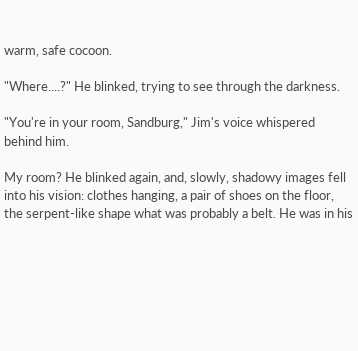warm, safe cocoon.

"Where....?" He blinked, trying to see through the darkness.

"You're in your room, Sandburg," Jim's voice whispered behind him.

My room? He blinked again, and, slowly, shadowy images fell into his vision: clothes hanging, a pair of shoes on the floor, the serpent-like shape what was probably a belt. He was in his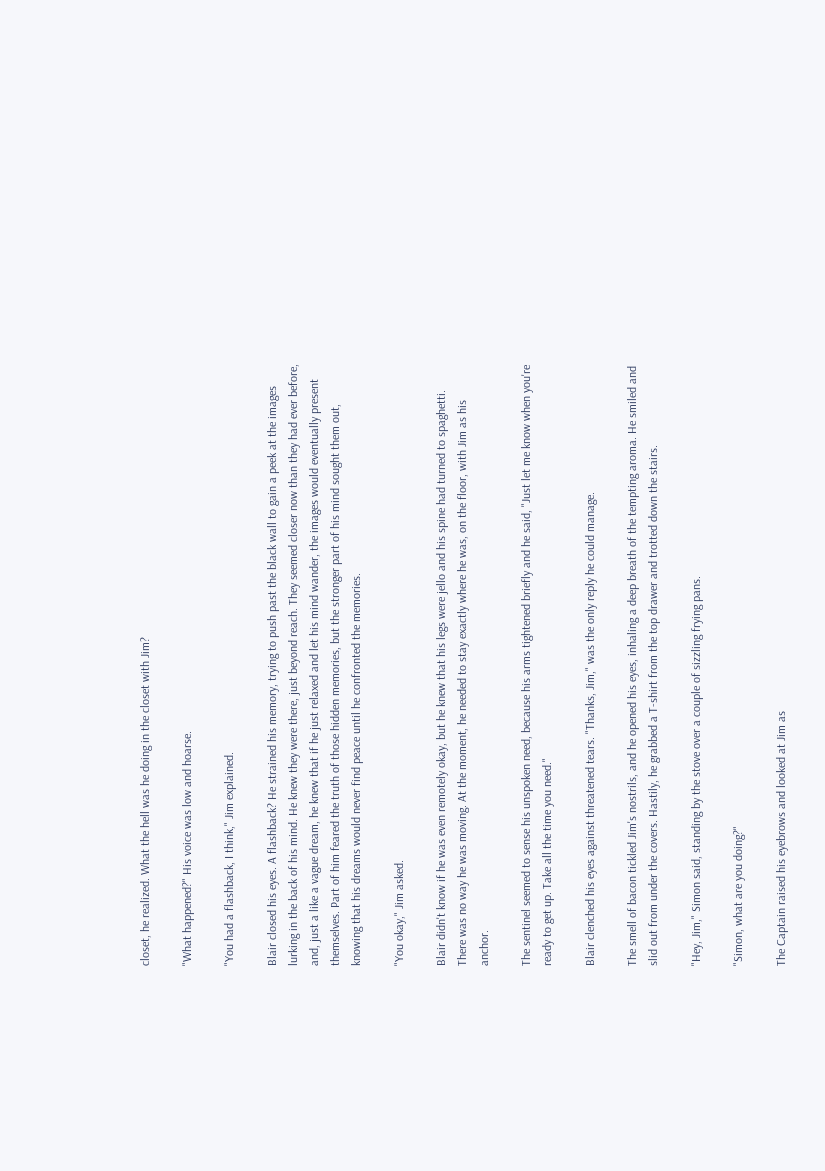closet, he realized. What the hell was he doing in the closet with Jim?

"What happened?" His voice was low and hoarse.

"You had a flashback, I think," Jim explained.

Blair closed his eyes. A flashback? He strained his memory, trying to push past the black wall to gain a peek at the images lurking in the back of his mind. He knew they were there, just beyond reach. They seemed closer now than they had ever before, and, just a like a vague dream, he knew that if he just relaxed and let his mind wander, the images would eventually present themselves. Part of him feared the truth of those hidden memories, but the stronger part of his mind sought them out, knowing that his dreams would never find peace until he confronted the memories.

"You okay," Jim asked.

Blair didn't know if he was even remotely okay, but he knew that his legs were jello and his spine had turned to spaghetti. There was no way he was moving. At the moment, he needed to stay exactly where he was, on the floor, with Jim as his anchor.

The sentinel seemed to sense his unspoken need, because his arms tightened briefly and he said, "Just let me know when you're ready to get up. Take all the time you need."

Blair clenched his eyes against threatened tears. "Thanks, Jim," was the only reply he could manage.

The smell of bacon tickled Jim's nostrils, and he opened his eyes, inhaling a deep breath of the tempting aroma. He smiled and slid out from under the covers. Hastily, he grabbed a T-shirt from the top drawer and trotted down the stairs.

"Hey, Jim," Simon said, standing by the stove over a couple of sizzling frying pans.

"Simon, what are you doing?"

The Captain raised his eyebrows and looked at Jim as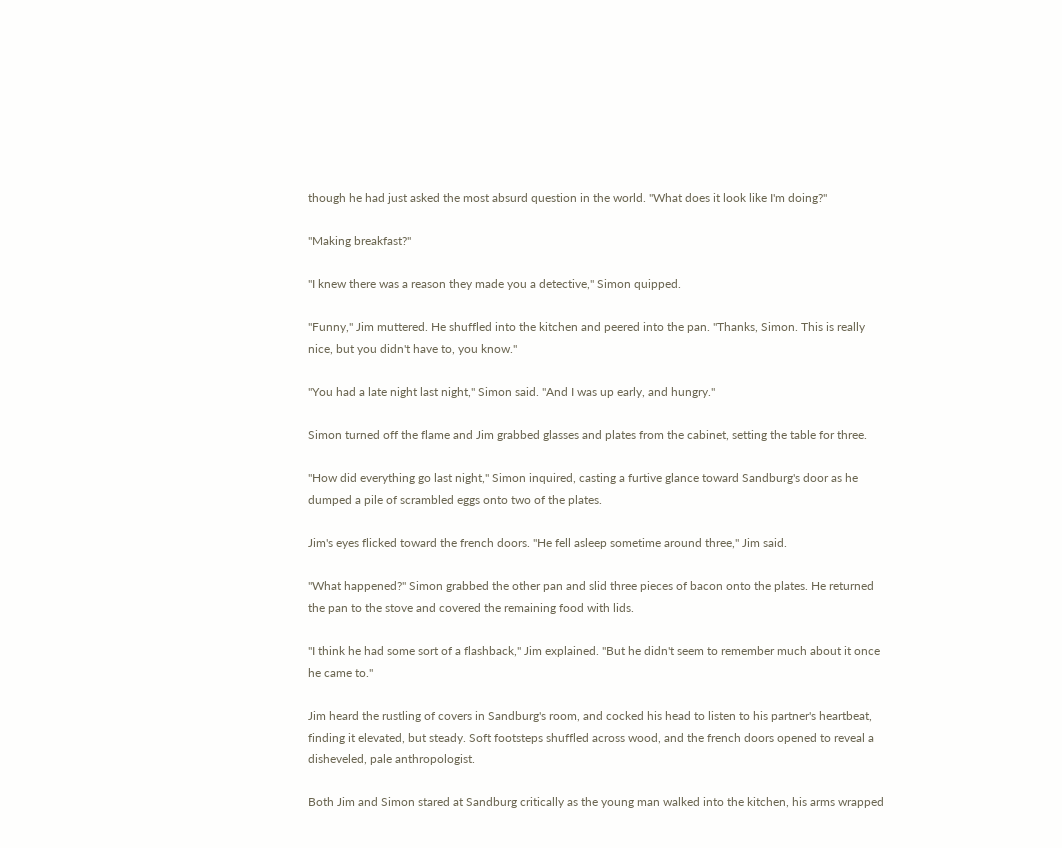though he had just asked the most absurd question in the world. "What does it look like I'm doing?"

"Making breakfast?"

"I knew there was a reason they made you a detective," Simon quipped.

"Funny," Jim muttered. He shuffled into the kitchen and peered into the pan. "Thanks, Simon. This is really nice, but you didn't have to, you know."

"You had a late night last night," Simon said. "And I was up early, and hungry."

Simon turned off the flame and Jim grabbed glasses and plates from the cabinet, setting the table for three.

"How did everything go last night," Simon inquired, casting a furtive glance toward Sandburg's door as he dumped a pile of scrambled eggs onto two of the plates.

Jim's eyes flicked toward the french doors. "He fell asleep sometime around three," Jim said.

"What happened?" Simon grabbed the other pan and slid three pieces of bacon onto the plates. He returned the pan to the stove and covered the remaining food with lids.

"I think he had some sort of a flashback," Jim explained. "But he didn't seem to remember much about it once he came to."

Jim heard the rustling of covers in Sandburg's room, and cocked his head to listen to his partner's heartbeat, finding it elevated, but steady. Soft footsteps shuffled across wood, and the french doors opened to reveal a disheveled, pale anthropologist.

Both Jim and Simon stared at Sandburg critically as the young man walked into the kitchen, his arms wrapped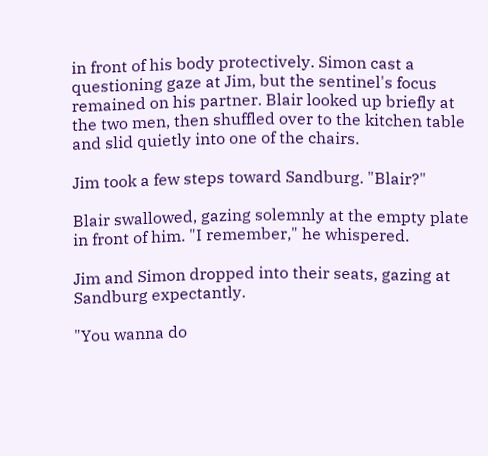in front of his body protectively. Simon cast a questioning gaze at Jim, but the sentinel's focus remained on his partner. Blair looked up briefly at the two men, then shuffled over to the kitchen table and slid quietly into one of the chairs.

Jim took a few steps toward Sandburg. "Blair?"

Blair swallowed, gazing solemnly at the empty plate in front of him. "I remember," he whispered.

Jim and Simon dropped into their seats, gazing at Sandburg expectantly.

"You wanna do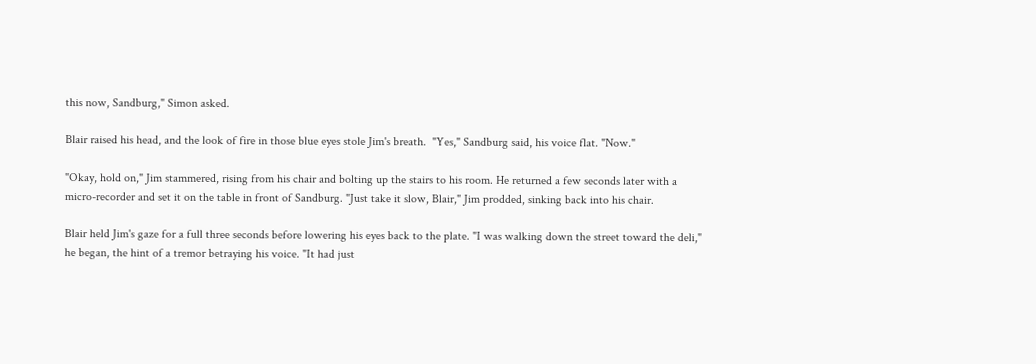this now, Sandburg," Simon asked.

Blair raised his head, and the look of fire in those blue eyes stole Jim's breath.  "Yes," Sandburg said, his voice flat. "Now."

"Okay, hold on," Jim stammered, rising from his chair and bolting up the stairs to his room. He returned a few seconds later with a micro-recorder and set it on the table in front of Sandburg. "Just take it slow, Blair," Jim prodded, sinking back into his chair.

Blair held Jim's gaze for a full three seconds before lowering his eyes back to the plate. "I was walking down the street toward the deli," he began, the hint of a tremor betraying his voice. "It had just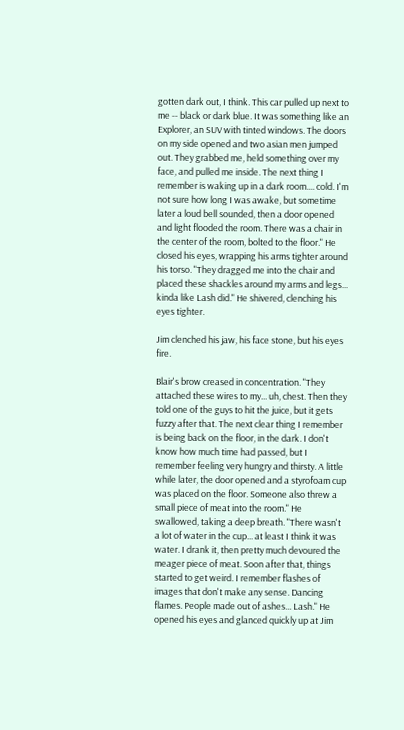gotten dark out, I think. This car pulled up next to me -- black or dark blue. It was something like an Explorer, an SUV with tinted windows. The doors on my side opened and two asian men jumped out. They grabbed me, held something over my face, and pulled me inside. The next thing I remember is waking up in a dark room.... cold. I'm not sure how long I was awake, but sometime later a loud bell sounded, then a door opened and light flooded the room. There was a chair in the center of the room, bolted to the floor." He closed his eyes, wrapping his arms tighter around his torso. "They dragged me into the chair and placed these shackles around my arms and legs... kinda like Lash did." He shivered, clenching his eyes tighter.

Jim clenched his jaw, his face stone, but his eyes fire.

Blair's brow creased in concentration. "They attached these wires to my... uh, chest. Then they told one of the guys to hit the juice, but it gets fuzzy after that. The next clear thing I remember is being back on the floor, in the dark. I don't know how much time had passed, but I remember feeling very hungry and thirsty. A little while later, the door opened and a styrofoam cup was placed on the floor. Someone also threw a small piece of meat into the room." He swallowed, taking a deep breath. "There wasn't a lot of water in the cup... at least I think it was water. I drank it, then pretty much devoured the meager piece of meat. Soon after that, things started to get weird. I remember flashes of images that don't make any sense. Dancing flames. People made out of ashes... Lash." He opened his eyes and glanced quickly up at Jim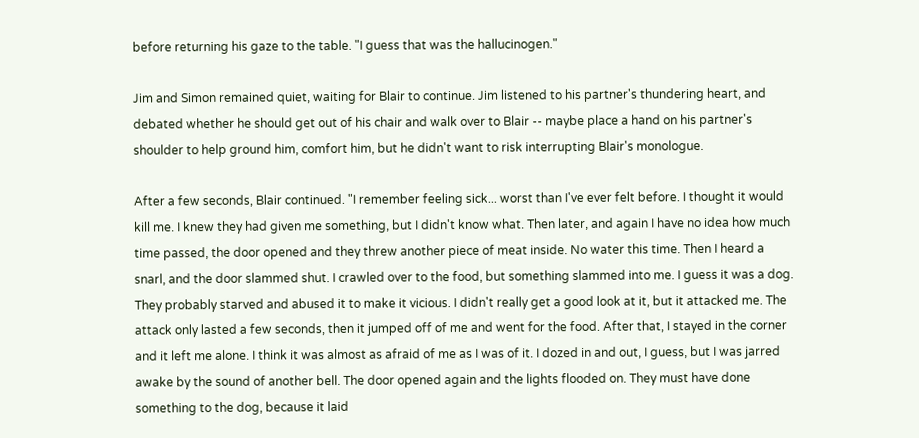before returning his gaze to the table. "I guess that was the hallucinogen."

Jim and Simon remained quiet, waiting for Blair to continue. Jim listened to his partner's thundering heart, and debated whether he should get out of his chair and walk over to Blair -- maybe place a hand on his partner's shoulder to help ground him, comfort him, but he didn't want to risk interrupting Blair's monologue.

After a few seconds, Blair continued. "I remember feeling sick... worst than I've ever felt before. I thought it would kill me. I knew they had given me something, but I didn't know what. Then later, and again I have no idea how much time passed, the door opened and they threw another piece of meat inside. No water this time. Then I heard a snarl, and the door slammed shut. I crawled over to the food, but something slammed into me. I guess it was a dog. They probably starved and abused it to make it vicious. I didn't really get a good look at it, but it attacked me. The attack only lasted a few seconds, then it jumped off of me and went for the food. After that, I stayed in the corner and it left me alone. I think it was almost as afraid of me as I was of it. I dozed in and out, I guess, but I was jarred awake by the sound of another bell. The door opened again and the lights flooded on. They must have done something to the dog, because it laid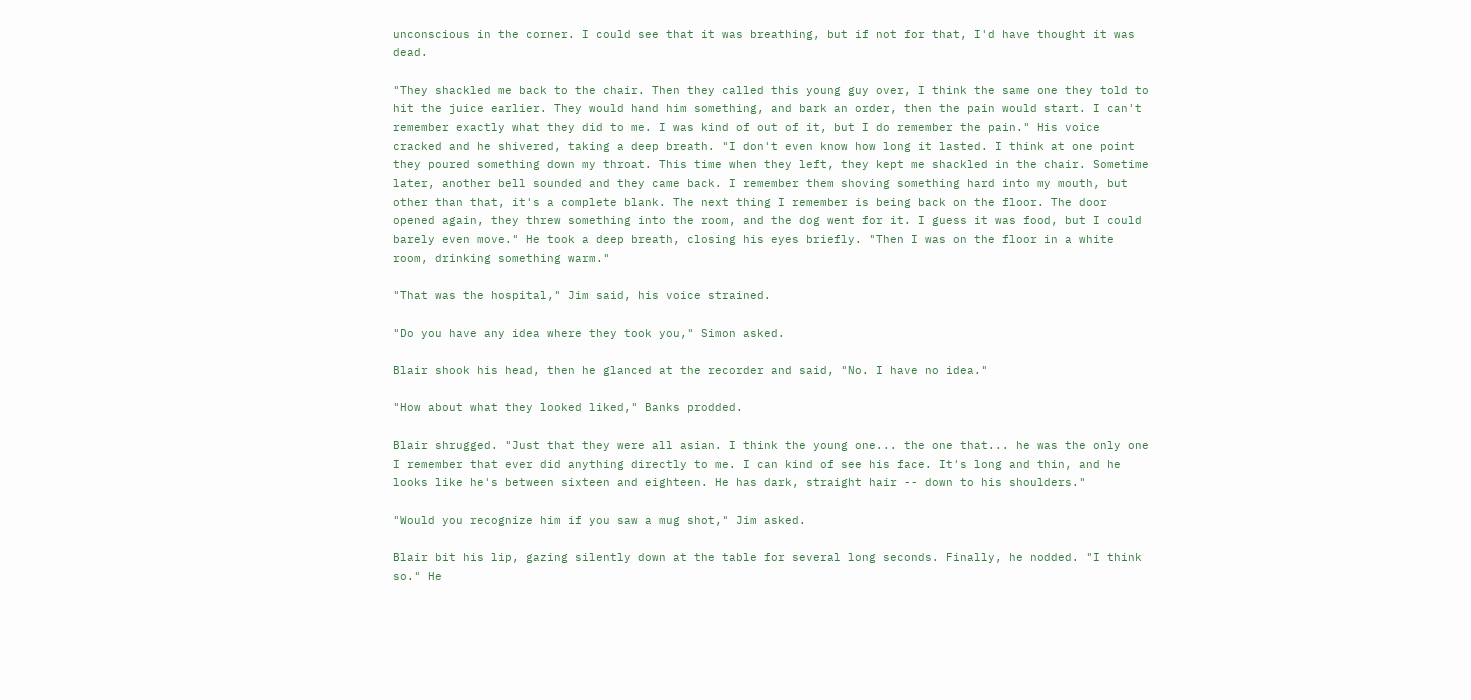unconscious in the corner. I could see that it was breathing, but if not for that, I'd have thought it was dead.

"They shackled me back to the chair. Then they called this young guy over, I think the same one they told to hit the juice earlier. They would hand him something, and bark an order, then the pain would start. I can't remember exactly what they did to me. I was kind of out of it, but I do remember the pain." His voice cracked and he shivered, taking a deep breath. "I don't even know how long it lasted. I think at one point they poured something down my throat. This time when they left, they kept me shackled in the chair. Sometime later, another bell sounded and they came back. I remember them shoving something hard into my mouth, but other than that, it's a complete blank. The next thing I remember is being back on the floor. The door opened again, they threw something into the room, and the dog went for it. I guess it was food, but I could barely even move." He took a deep breath, closing his eyes briefly. "Then I was on the floor in a white room, drinking something warm."

"That was the hospital," Jim said, his voice strained.

"Do you have any idea where they took you," Simon asked.

Blair shook his head, then he glanced at the recorder and said, "No. I have no idea."

"How about what they looked liked," Banks prodded.

Blair shrugged. "Just that they were all asian. I think the young one... the one that... he was the only one I remember that ever did anything directly to me. I can kind of see his face. It's long and thin, and he looks like he's between sixteen and eighteen. He has dark, straight hair -- down to his shoulders."

"Would you recognize him if you saw a mug shot," Jim asked.

Blair bit his lip, gazing silently down at the table for several long seconds. Finally, he nodded. "I think so." He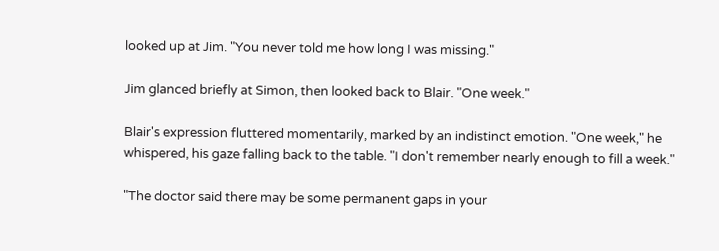looked up at Jim. "You never told me how long I was missing."

Jim glanced briefly at Simon, then looked back to Blair. "One week."

Blair's expression fluttered momentarily, marked by an indistinct emotion. "One week," he whispered, his gaze falling back to the table. "I don't remember nearly enough to fill a week."

"The doctor said there may be some permanent gaps in your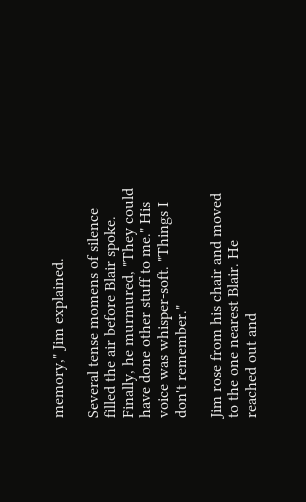memory," Jim explained.

Several tense momens of silence filled the air before Blair spoke. Finally, he murmured, "They could have done other stuff to me." His voice was whisper-soft. "Things I don't remember."

Jim rose from his chair and moved to the one nearest Blair. He reached out and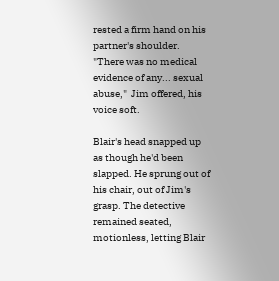rested a firm hand on his partner's shoulder. "There was no medical evidence of any... sexual abuse,"  Jim offered, his voice soft.

Blair's head snapped up as though he'd been slapped. He sprung out of his chair, out of Jim's grasp. The detective remained seated, motionless, letting Blair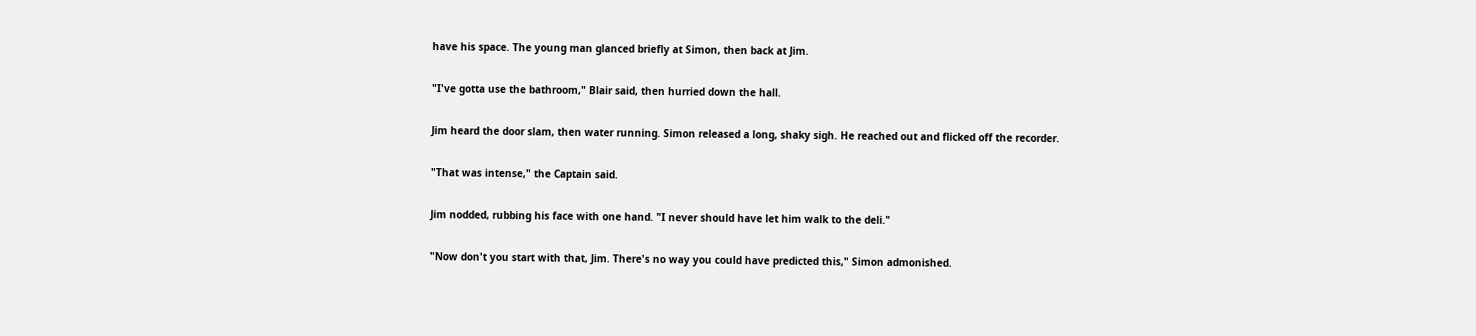have his space. The young man glanced briefly at Simon, then back at Jim.

"I've gotta use the bathroom," Blair said, then hurried down the hall.

Jim heard the door slam, then water running. Simon released a long, shaky sigh. He reached out and flicked off the recorder.

"That was intense," the Captain said.

Jim nodded, rubbing his face with one hand. "I never should have let him walk to the deli."

"Now don't you start with that, Jim. There's no way you could have predicted this," Simon admonished.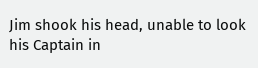Jim shook his head, unable to look his Captain in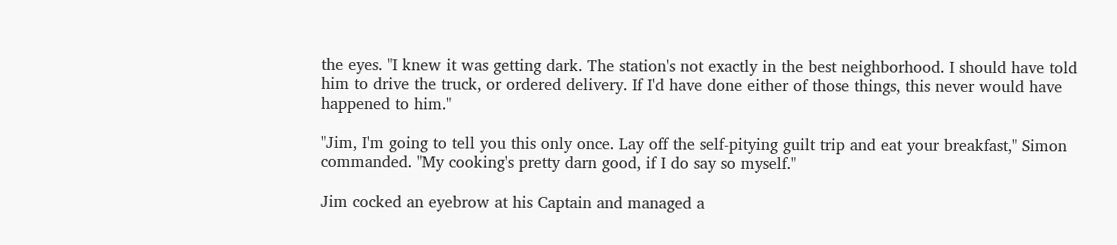the eyes. "I knew it was getting dark. The station's not exactly in the best neighborhood. I should have told him to drive the truck, or ordered delivery. If I'd have done either of those things, this never would have happened to him."

"Jim, I'm going to tell you this only once. Lay off the self-pitying guilt trip and eat your breakfast," Simon commanded. "My cooking's pretty darn good, if I do say so myself."

Jim cocked an eyebrow at his Captain and managed a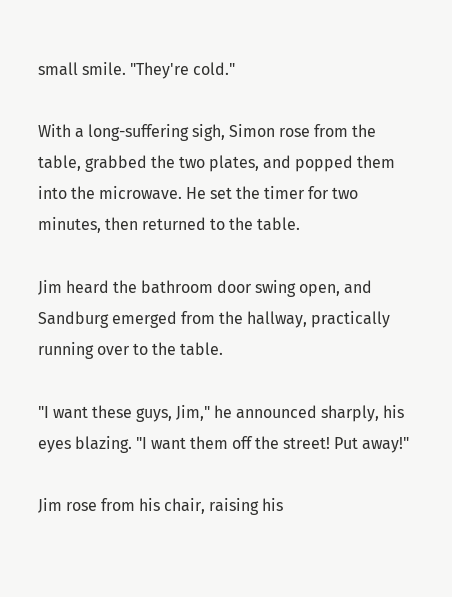small smile. "They're cold."

With a long-suffering sigh, Simon rose from the table, grabbed the two plates, and popped them into the microwave. He set the timer for two minutes, then returned to the table.

Jim heard the bathroom door swing open, and Sandburg emerged from the hallway, practically running over to the table.

"I want these guys, Jim," he announced sharply, his eyes blazing. "I want them off the street! Put away!"

Jim rose from his chair, raising his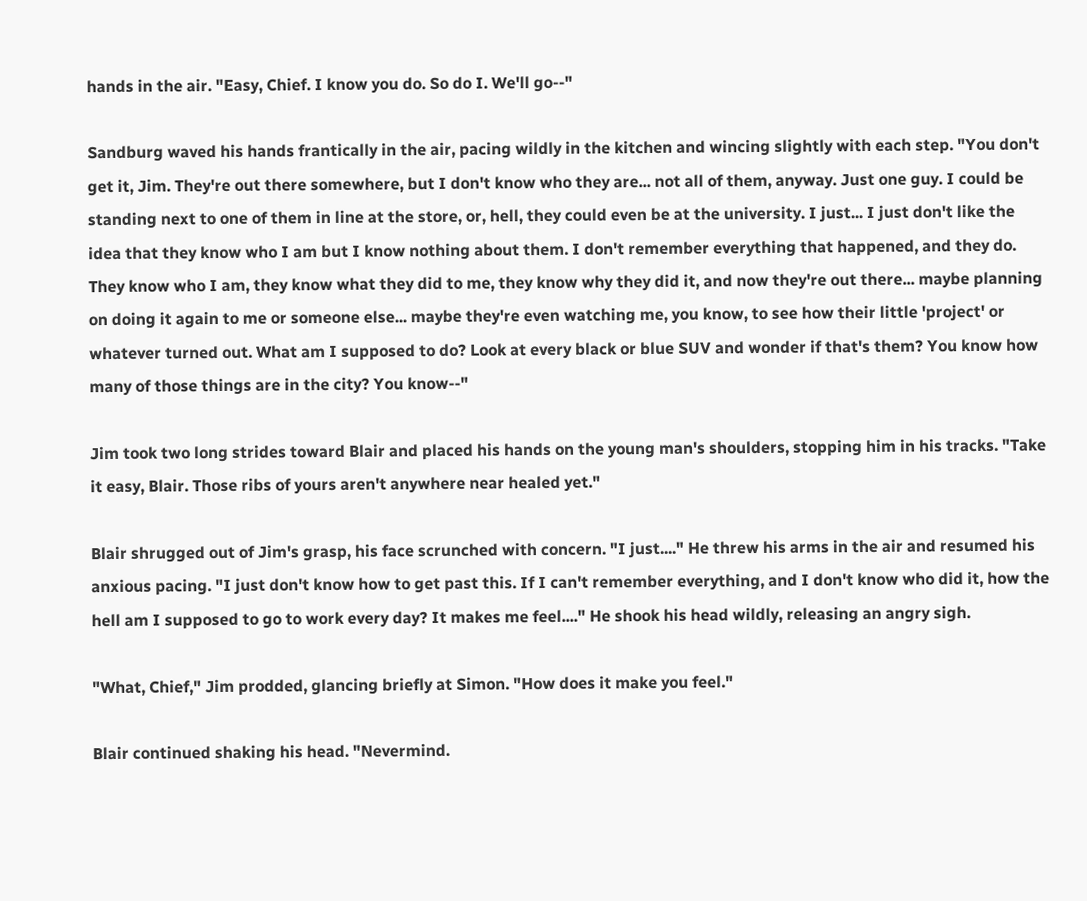hands in the air. "Easy, Chief. I know you do. So do I. We'll go--"

Sandburg waved his hands frantically in the air, pacing wildly in the kitchen and wincing slightly with each step. "You don't get it, Jim. They're out there somewhere, but I don't know who they are... not all of them, anyway. Just one guy. I could be standing next to one of them in line at the store, or, hell, they could even be at the university. I just... I just don't like the idea that they know who I am but I know nothing about them. I don't remember everything that happened, and they do. They know who I am, they know what they did to me, they know why they did it, and now they're out there... maybe planning on doing it again to me or someone else... maybe they're even watching me, you know, to see how their little 'project' or whatever turned out. What am I supposed to do? Look at every black or blue SUV and wonder if that's them? You know how many of those things are in the city? You know--"

Jim took two long strides toward Blair and placed his hands on the young man's shoulders, stopping him in his tracks. "Take it easy, Blair. Those ribs of yours aren't anywhere near healed yet."

Blair shrugged out of Jim's grasp, his face scrunched with concern. "I just...." He threw his arms in the air and resumed his anxious pacing. "I just don't know how to get past this. If I can't remember everything, and I don't know who did it, how the hell am I supposed to go to work every day? It makes me feel...." He shook his head wildly, releasing an angry sigh.

"What, Chief," Jim prodded, glancing briefly at Simon. "How does it make you feel."

Blair continued shaking his head. "Nevermind.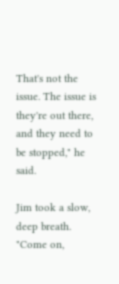That's not the issue. The issue is they're out there, and they need to be stopped," he said.

Jim took a slow, deep breath. "Come on,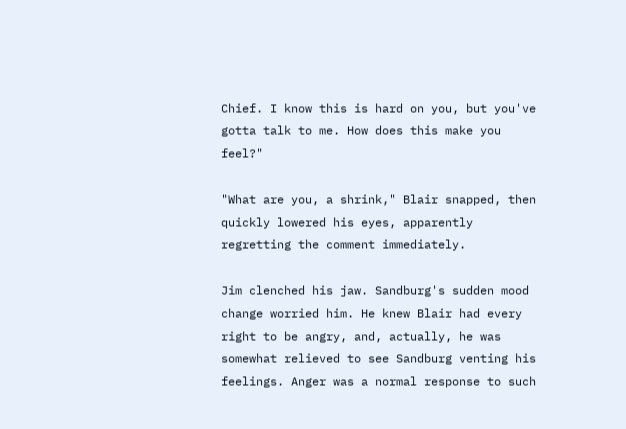Chief. I know this is hard on you, but you've gotta talk to me. How does this make you feel?"

"What are you, a shrink," Blair snapped, then quickly lowered his eyes, apparently regretting the comment immediately.

Jim clenched his jaw. Sandburg's sudden mood change worried him. He knew Blair had every right to be angry, and, actually, he was somewhat relieved to see Sandburg venting his feelings. Anger was a normal response to such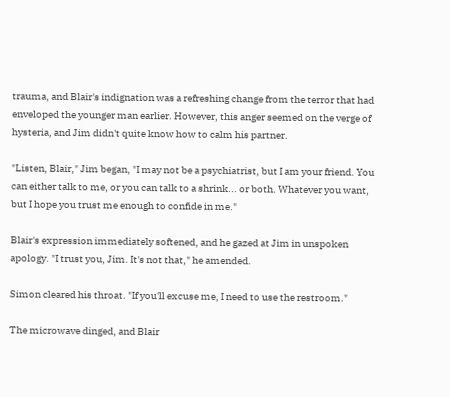trauma, and Blair's indignation was a refreshing change from the terror that had enveloped the younger man earlier. However, this anger seemed on the verge of hysteria, and Jim didn't quite know how to calm his partner.

"Listen, Blair," Jim began, "I may not be a psychiatrist, but I am your friend. You can either talk to me, or you can talk to a shrink... or both. Whatever you want, but I hope you trust me enough to confide in me."

Blair's expression immediately softened, and he gazed at Jim in unspoken apology. "I trust you, Jim. It's not that," he amended.

Simon cleared his throat. "If you'll excuse me, I need to use the restroom."

The microwave dinged, and Blair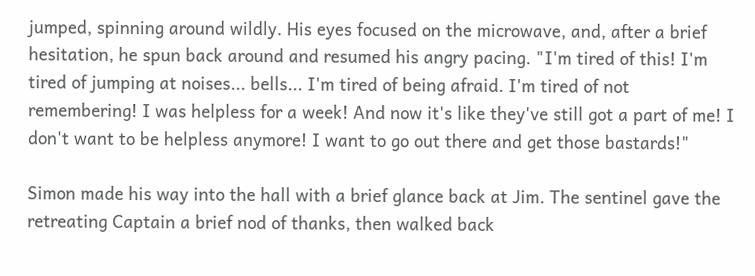jumped, spinning around wildly. His eyes focused on the microwave, and, after a brief hesitation, he spun back around and resumed his angry pacing. "I'm tired of this! I'm tired of jumping at noises... bells... I'm tired of being afraid. I'm tired of not remembering! I was helpless for a week! And now it's like they've still got a part of me! I don't want to be helpless anymore! I want to go out there and get those bastards!"

Simon made his way into the hall with a brief glance back at Jim. The sentinel gave the retreating Captain a brief nod of thanks, then walked back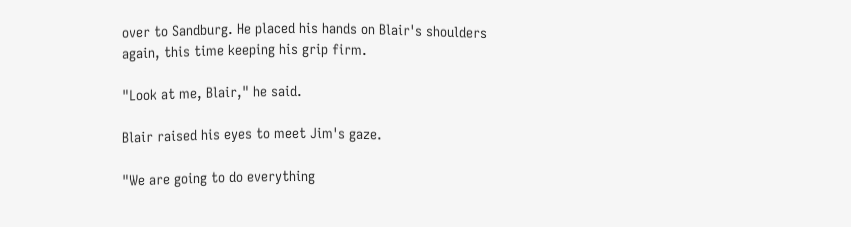over to Sandburg. He placed his hands on Blair's shoulders again, this time keeping his grip firm.

"Look at me, Blair," he said.

Blair raised his eyes to meet Jim's gaze.

"We are going to do everything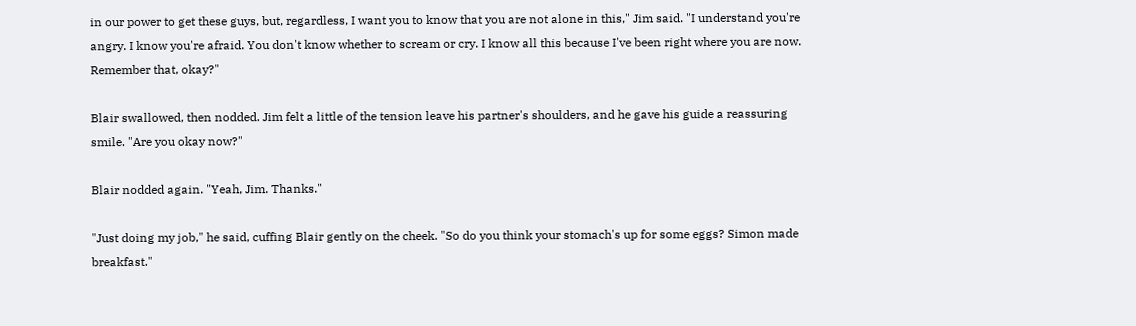in our power to get these guys, but, regardless, I want you to know that you are not alone in this," Jim said. "I understand you're angry. I know you're afraid. You don't know whether to scream or cry. I know all this because I've been right where you are now. Remember that, okay?"

Blair swallowed, then nodded. Jim felt a little of the tension leave his partner's shoulders, and he gave his guide a reassuring smile. "Are you okay now?"

Blair nodded again. "Yeah, Jim. Thanks."

"Just doing my job," he said, cuffing Blair gently on the cheek. "So do you think your stomach's up for some eggs? Simon made breakfast."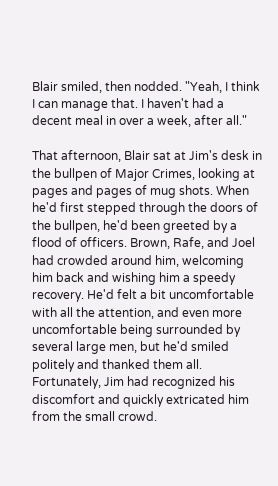Blair smiled, then nodded. "Yeah, I think I can manage that. I haven't had a decent meal in over a week, after all."

That afternoon, Blair sat at Jim's desk in the bullpen of Major Crimes, looking at pages and pages of mug shots. When he'd first stepped through the doors of the bullpen, he'd been greeted by a flood of officers. Brown, Rafe, and Joel had crowded around him, welcoming him back and wishing him a speedy recovery. He'd felt a bit uncomfortable with all the attention, and even more uncomfortable being surrounded by several large men, but he'd smiled politely and thanked them all. Fortunately, Jim had recognized his discomfort and quickly extricated him from the small crowd.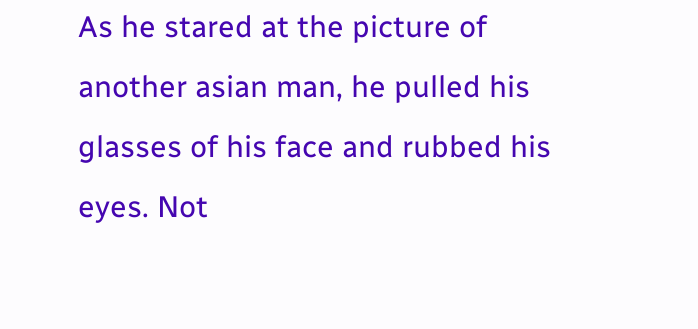As he stared at the picture of another asian man, he pulled his glasses of his face and rubbed his eyes. Not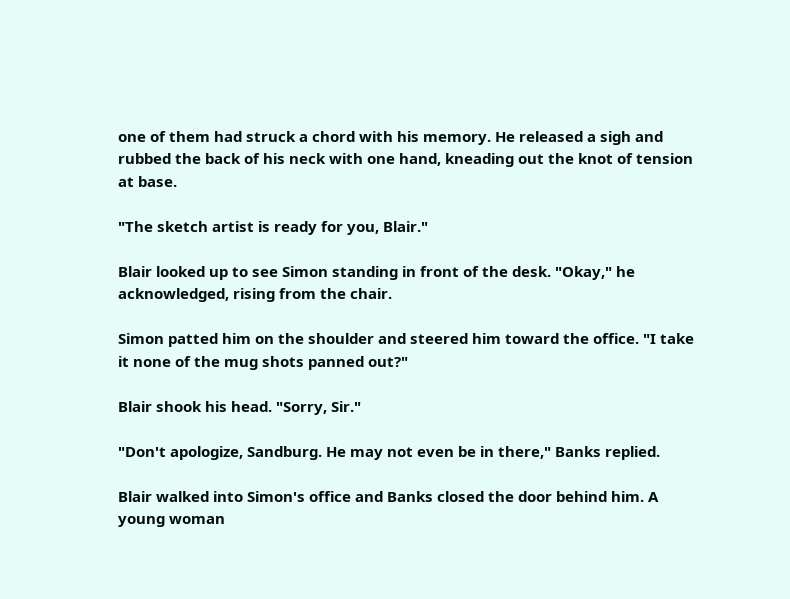one of them had struck a chord with his memory. He released a sigh and rubbed the back of his neck with one hand, kneading out the knot of tension at base.

"The sketch artist is ready for you, Blair."

Blair looked up to see Simon standing in front of the desk. "Okay," he acknowledged, rising from the chair.

Simon patted him on the shoulder and steered him toward the office. "I take it none of the mug shots panned out?"

Blair shook his head. "Sorry, Sir."

"Don't apologize, Sandburg. He may not even be in there," Banks replied.

Blair walked into Simon's office and Banks closed the door behind him. A young woman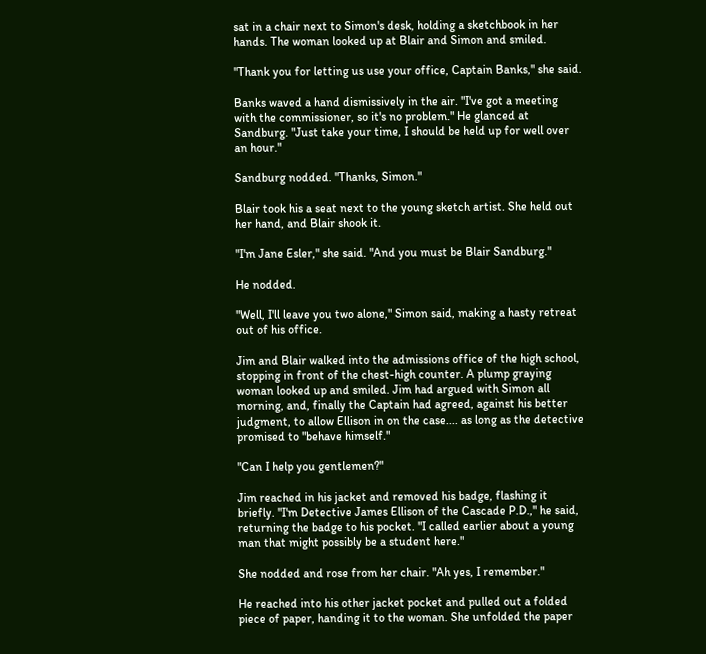sat in a chair next to Simon's desk, holding a sketchbook in her hands. The woman looked up at Blair and Simon and smiled.

"Thank you for letting us use your office, Captain Banks," she said.

Banks waved a hand dismissively in the air. "I've got a meeting with the commissioner, so it's no problem." He glanced at Sandburg. "Just take your time, I should be held up for well over an hour."

Sandburg nodded. "Thanks, Simon."

Blair took his a seat next to the young sketch artist. She held out her hand, and Blair shook it.

"I'm Jane Esler," she said. "And you must be Blair Sandburg."

He nodded.

"Well, I'll leave you two alone," Simon said, making a hasty retreat out of his office.

Jim and Blair walked into the admissions office of the high school, stopping in front of the chest-high counter. A plump graying woman looked up and smiled. Jim had argued with Simon all morning, and, finally the Captain had agreed, against his better judgment, to allow Ellison in on the case.... as long as the detective promised to "behave himself."

"Can I help you gentlemen?"

Jim reached in his jacket and removed his badge, flashing it briefly. "I'm Detective James Ellison of the Cascade P.D.," he said, returning the badge to his pocket. "I called earlier about a young man that might possibly be a student here."

She nodded and rose from her chair. "Ah yes, I remember."

He reached into his other jacket pocket and pulled out a folded piece of paper, handing it to the woman. She unfolded the paper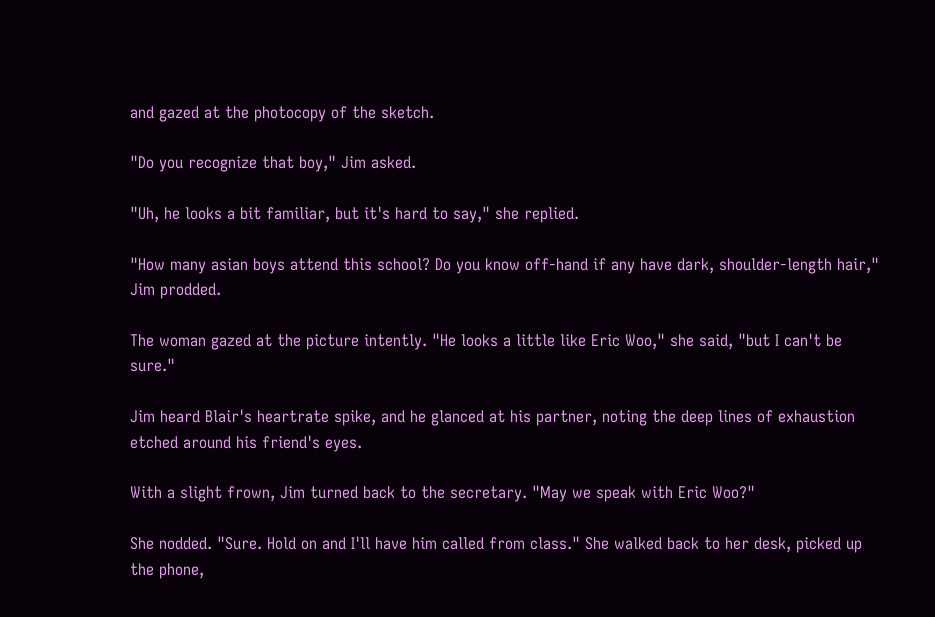and gazed at the photocopy of the sketch.

"Do you recognize that boy," Jim asked.

"Uh, he looks a bit familiar, but it's hard to say," she replied.

"How many asian boys attend this school? Do you know off-hand if any have dark, shoulder-length hair," Jim prodded.

The woman gazed at the picture intently. "He looks a little like Eric Woo," she said, "but I can't be sure."

Jim heard Blair's heartrate spike, and he glanced at his partner, noting the deep lines of exhaustion etched around his friend's eyes.

With a slight frown, Jim turned back to the secretary. "May we speak with Eric Woo?"

She nodded. "Sure. Hold on and I'll have him called from class." She walked back to her desk, picked up the phone,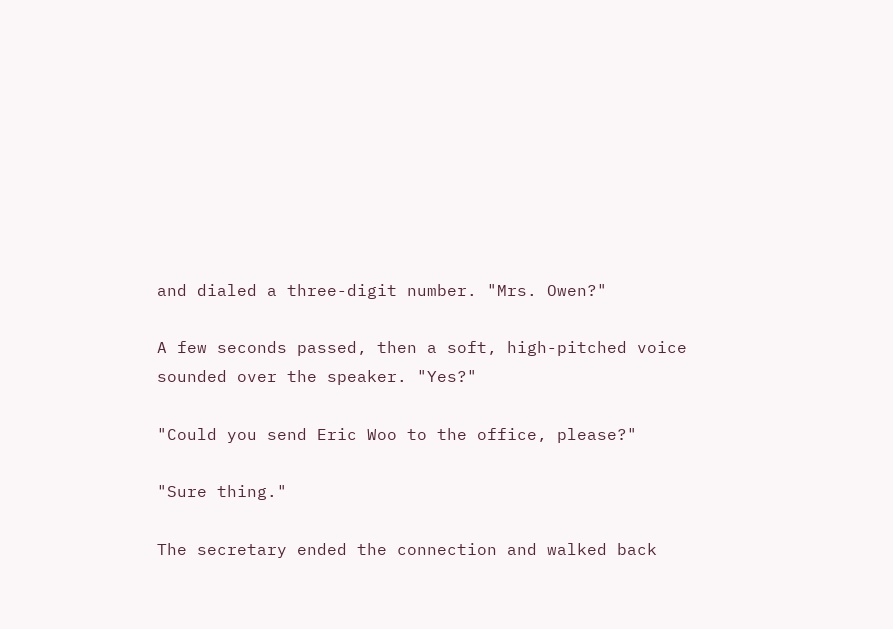and dialed a three-digit number. "Mrs. Owen?"

A few seconds passed, then a soft, high-pitched voice sounded over the speaker. "Yes?"

"Could you send Eric Woo to the office, please?"

"Sure thing."

The secretary ended the connection and walked back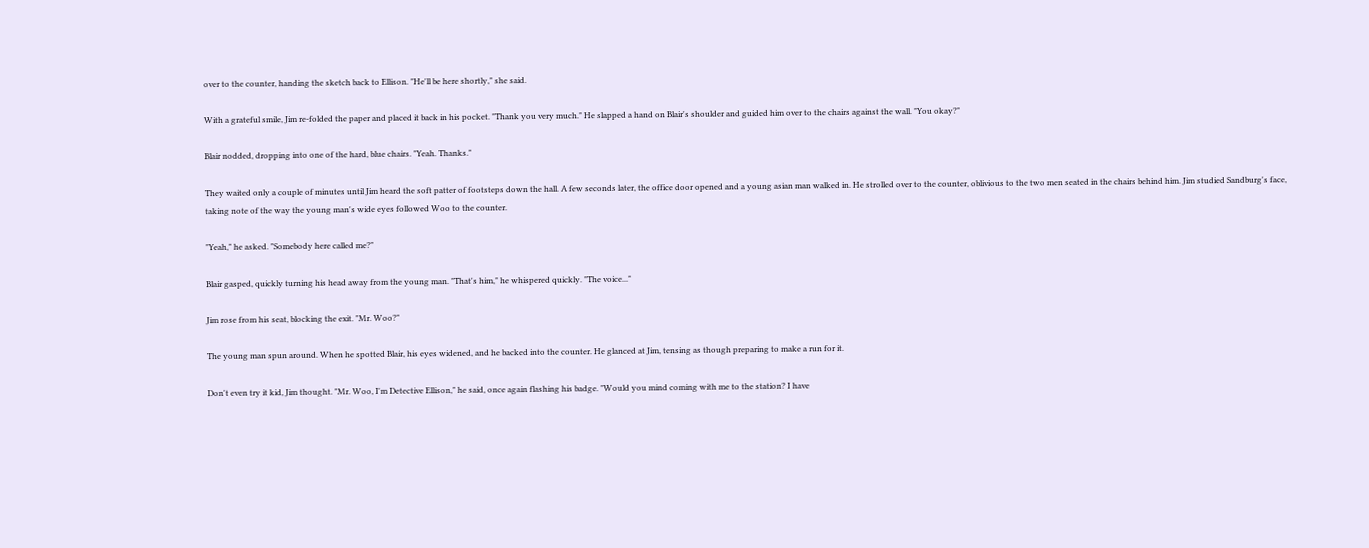over to the counter, handing the sketch back to Ellison. "He'll be here shortly," she said.

With a grateful smile, Jim re-folded the paper and placed it back in his pocket. "Thank you very much." He slapped a hand on Blair's shoulder and guided him over to the chairs against the wall. "You okay?"

Blair nodded, dropping into one of the hard, blue chairs. "Yeah. Thanks."

They waited only a couple of minutes until Jim heard the soft patter of footsteps down the hall. A few seconds later, the office door opened and a young asian man walked in. He strolled over to the counter, oblivious to the two men seated in the chairs behind him. Jim studied Sandburg's face, taking note of the way the young man's wide eyes followed Woo to the counter.

"Yeah," he asked. "Somebody here called me?"

Blair gasped, quickly turning his head away from the young man. "That's him," he whispered quickly. "The voice..."

Jim rose from his seat, blocking the exit. "Mr. Woo?"

The young man spun around. When he spotted Blair, his eyes widened, and he backed into the counter. He glanced at Jim, tensing as though preparing to make a run for it.

Don't even try it kid, Jim thought. "Mr. Woo, I'm Detective Ellison," he said, once again flashing his badge. "Would you mind coming with me to the station? I have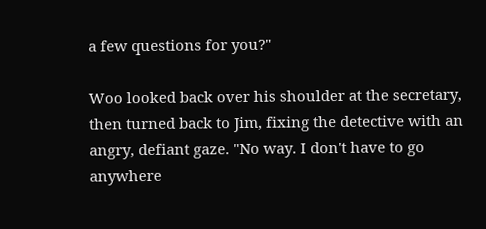a few questions for you?"

Woo looked back over his shoulder at the secretary, then turned back to Jim, fixing the detective with an angry, defiant gaze. "No way. I don't have to go anywhere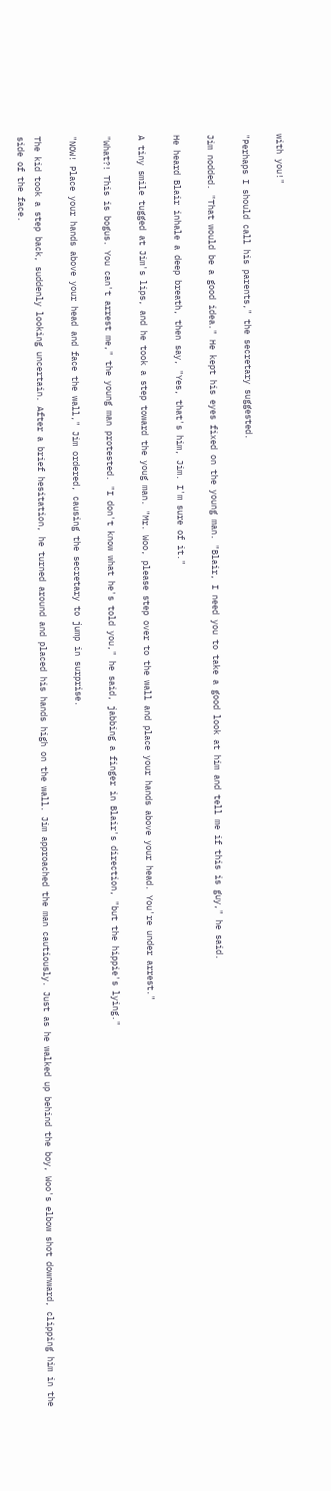with you!"

"Perhaps I should call his parents," the secretary suggested.

Jim nodded. "That would be a good idea." He kept his eyes fixed on the young man. "Blair, I need you to take a good look at him and tell me if this is guy," he said.

He heard Blair inhale a deep breath, then say, "Yes, that's him, Jim. I'm sure of it."

A tiny smile tugged at Jim's lips, and he took a step toward the youg man. "Mr. Woo, please step over to the wall and place your hands above your head. You're under arrest."

"What?! This is bogus. You can't arrest me," the young man protested. "I don't know what he's told you," he said, jabbing a finger in Blair's direction, "but the hippie's lying."

"NOW! Place your hands above your head and face the wall," Jim ordered, causing the secretary to jump in surprise.

The kid took a step back, suddenly looking uncertain. After a brief hesitation, he turned around and placed his hands high on the wall. Jim approached the man cautiously. Just as he walked up behind the boy, Woo's elbow shot downward, clipping him in the side of the face.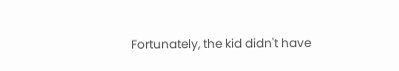Fortunately, the kid didn't have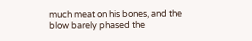much meat on his bones, and the blow barely phased the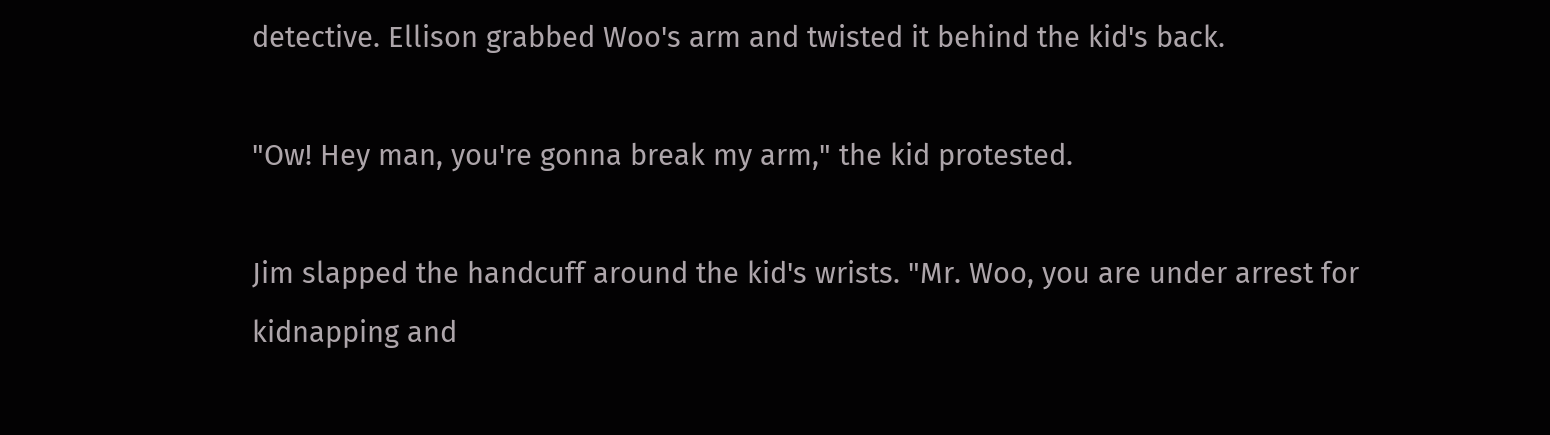detective. Ellison grabbed Woo's arm and twisted it behind the kid's back.

"Ow! Hey man, you're gonna break my arm," the kid protested.

Jim slapped the handcuff around the kid's wrists. "Mr. Woo, you are under arrest for kidnapping and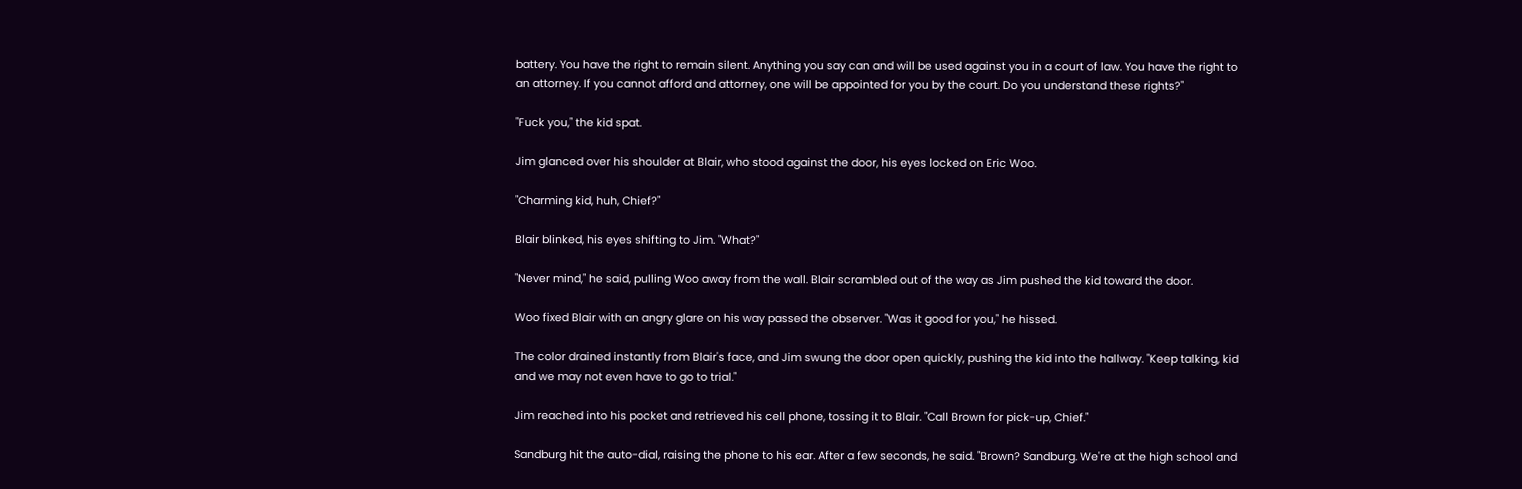battery. You have the right to remain silent. Anything you say can and will be used against you in a court of law. You have the right to an attorney. If you cannot afford and attorney, one will be appointed for you by the court. Do you understand these rights?"

"Fuck you," the kid spat.

Jim glanced over his shoulder at Blair, who stood against the door, his eyes locked on Eric Woo.

"Charming kid, huh, Chief?"

Blair blinked, his eyes shifting to Jim. "What?"

"Never mind," he said, pulling Woo away from the wall. Blair scrambled out of the way as Jim pushed the kid toward the door.

Woo fixed Blair with an angry glare on his way passed the observer. "Was it good for you," he hissed.

The color drained instantly from Blair's face, and Jim swung the door open quickly, pushing the kid into the hallway. "Keep talking, kid and we may not even have to go to trial."

Jim reached into his pocket and retrieved his cell phone, tossing it to Blair. "Call Brown for pick-up, Chief."

Sandburg hit the auto-dial, raising the phone to his ear. After a few seconds, he said. "Brown? Sandburg. We're at the high school and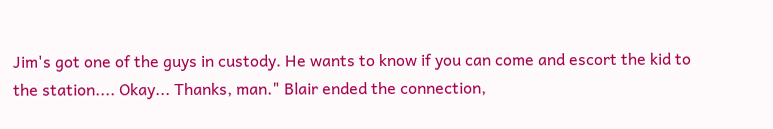Jim's got one of the guys in custody. He wants to know if you can come and escort the kid to the station.... Okay... Thanks, man." Blair ended the connection,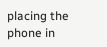placing the phone in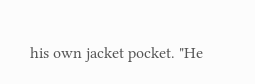his own jacket pocket. "He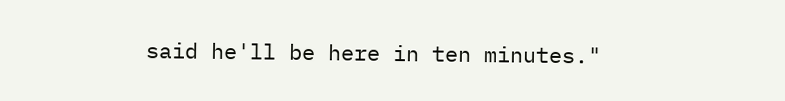said he'll be here in ten minutes."